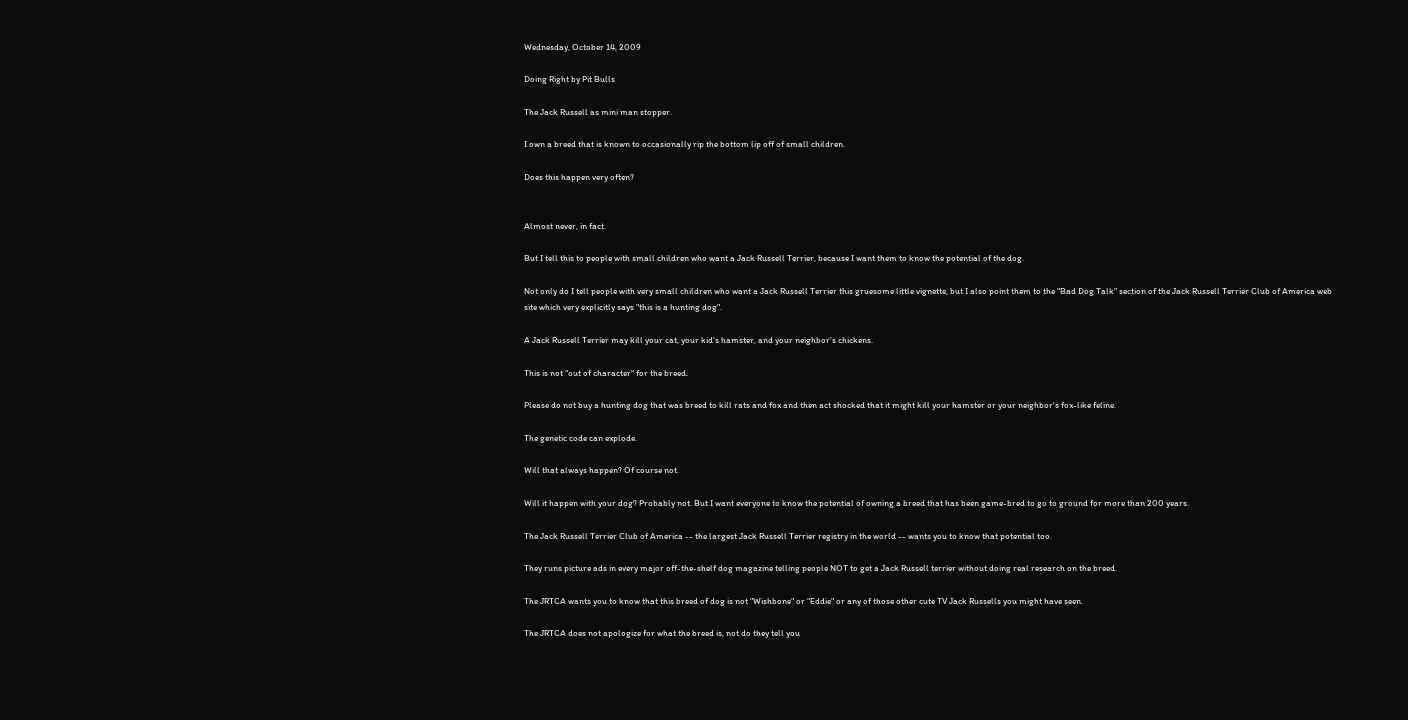Wednesday, October 14, 2009

Doing Right by Pit Bulls

The Jack Russell as mini man stopper.

I own a breed that is known to occasionally rip the bottom lip off of small children.

Does this happen very often?


Almost never, in fact.

But I tell this to people with small children who want a Jack Russell Terrier, because I want them to know the potential of the dog.

Not only do I tell people with very small children who want a Jack Russell Terrier this gruesome little vignette, but I also point them to the "Bad Dog Talk" section of the Jack Russell Terrier Club of America web site which very explicitly says "this is a hunting dog".

A Jack Russell Terrier may kill your cat, your kid's hamster, and your neighbor's chickens.

This is not "out of character" for the breed.

Please do not buy a hunting dog that was breed to kill rats and fox and then act shocked that it might kill your hamster or your neighbor's fox-like feline.

The genetic code can explode.

Will that always happen? Of course not.

Will it happen with your dog? Probably not. But I want everyone to know the potential of owning a breed that has been game-bred to go to ground for more than 200 years.

The Jack Russell Terrier Club of America -- the largest Jack Russell Terrier registry in the world -- wants you to know that potential too.

They runs picture ads in every major off-the-shelf dog magazine telling people NOT to get a Jack Russell terrier without doing real research on the breed.

The JRTCA wants you to know that this breed of dog is not "Wishbone" or "Eddie" or any of those other cute TV Jack Russells you might have seen.

The JRTCA does not apologize for what the breed is, not do they tell you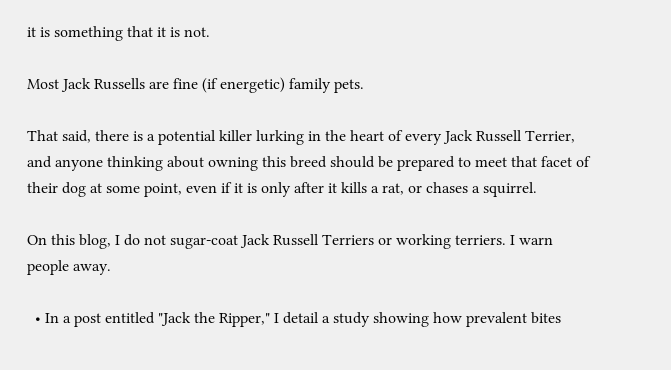it is something that it is not.

Most Jack Russells are fine (if energetic) family pets.

That said, there is a potential killer lurking in the heart of every Jack Russell Terrier, and anyone thinking about owning this breed should be prepared to meet that facet of their dog at some point, even if it is only after it kills a rat, or chases a squirrel.

On this blog, I do not sugar-coat Jack Russell Terriers or working terriers. I warn people away.

  • In a post entitled "Jack the Ripper," I detail a study showing how prevalent bites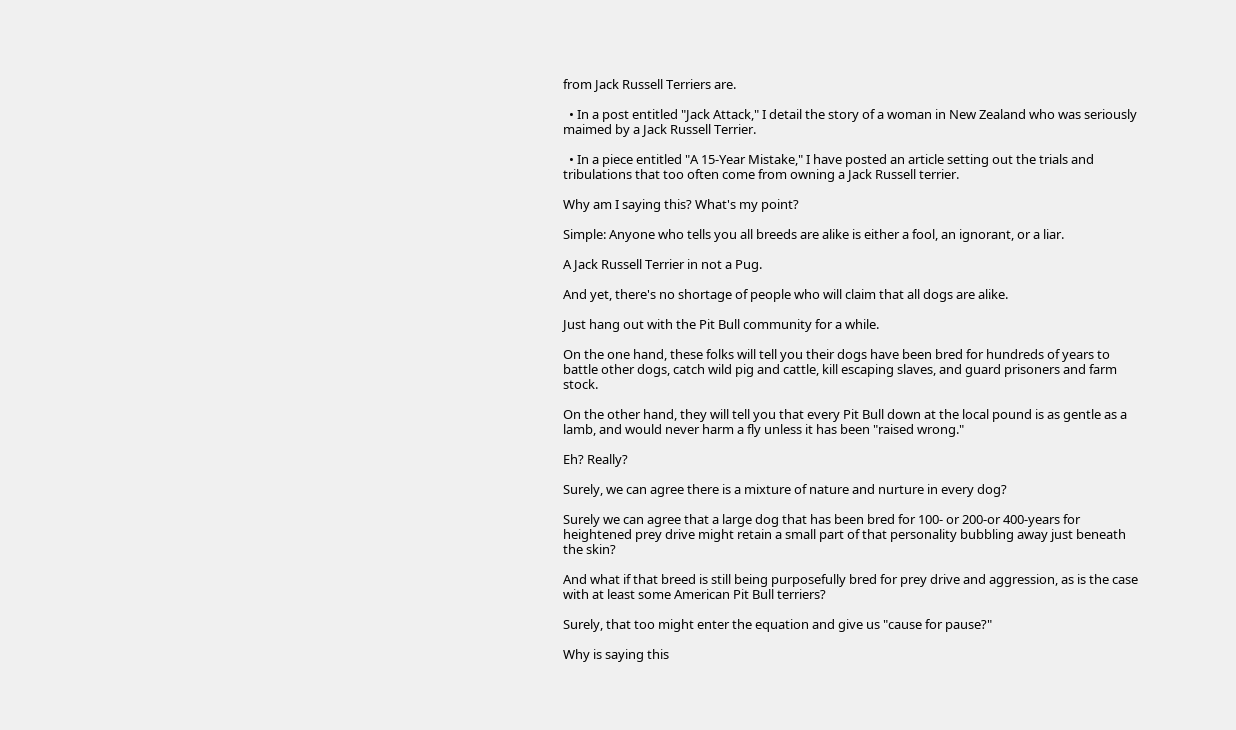from Jack Russell Terriers are.

  • In a post entitled "Jack Attack," I detail the story of a woman in New Zealand who was seriously maimed by a Jack Russell Terrier.

  • In a piece entitled "A 15-Year Mistake," I have posted an article setting out the trials and tribulations that too often come from owning a Jack Russell terrier.

Why am I saying this? What's my point?

Simple: Anyone who tells you all breeds are alike is either a fool, an ignorant, or a liar.

A Jack Russell Terrier in not a Pug.

And yet, there's no shortage of people who will claim that all dogs are alike.

Just hang out with the Pit Bull community for a while.

On the one hand, these folks will tell you their dogs have been bred for hundreds of years to battle other dogs, catch wild pig and cattle, kill escaping slaves, and guard prisoners and farm stock.

On the other hand, they will tell you that every Pit Bull down at the local pound is as gentle as a lamb, and would never harm a fly unless it has been "raised wrong."

Eh? Really?

Surely, we can agree there is a mixture of nature and nurture in every dog?

Surely we can agree that a large dog that has been bred for 100- or 200-or 400-years for heightened prey drive might retain a small part of that personality bubbling away just beneath the skin?

And what if that breed is still being purposefully bred for prey drive and aggression, as is the case with at least some American Pit Bull terriers?

Surely, that too might enter the equation and give us "cause for pause?"

Why is saying this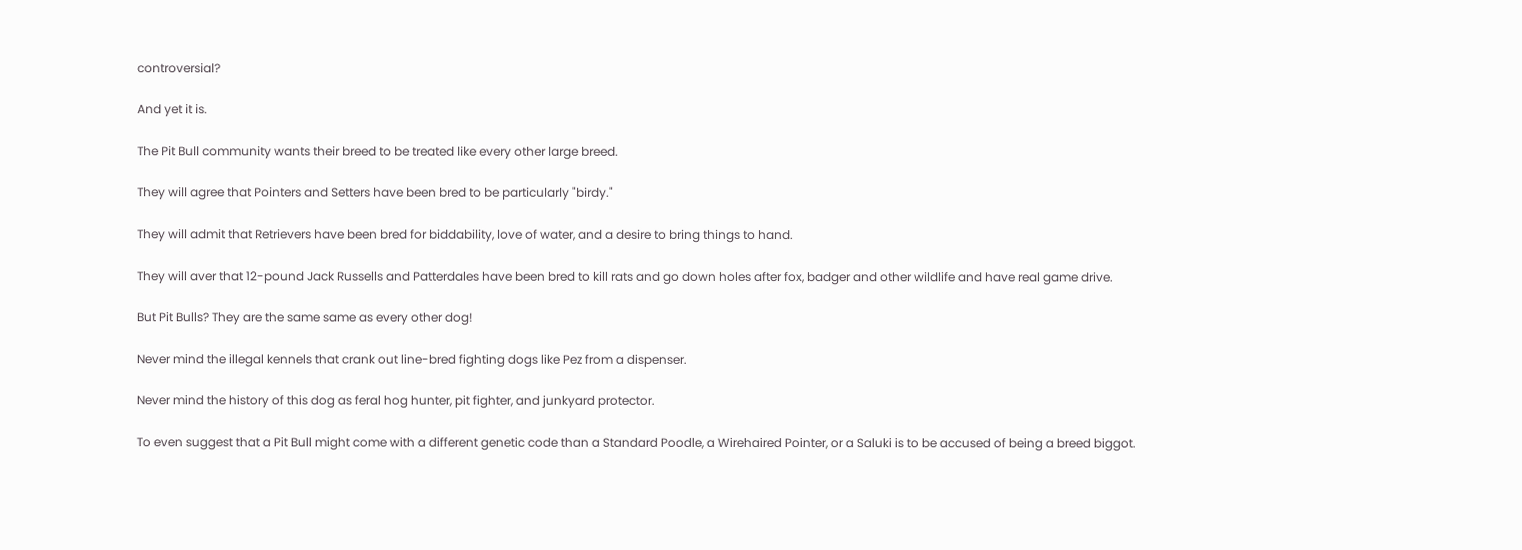controversial?

And yet it is.

The Pit Bull community wants their breed to be treated like every other large breed.

They will agree that Pointers and Setters have been bred to be particularly "birdy."

They will admit that Retrievers have been bred for biddability, love of water, and a desire to bring things to hand.

They will aver that 12-pound Jack Russells and Patterdales have been bred to kill rats and go down holes after fox, badger and other wildlife and have real game drive.

But Pit Bulls? They are the same same as every other dog!

Never mind the illegal kennels that crank out line-bred fighting dogs like Pez from a dispenser.

Never mind the history of this dog as feral hog hunter, pit fighter, and junkyard protector.

To even suggest that a Pit Bull might come with a different genetic code than a Standard Poodle, a Wirehaired Pointer, or a Saluki is to be accused of being a breed biggot.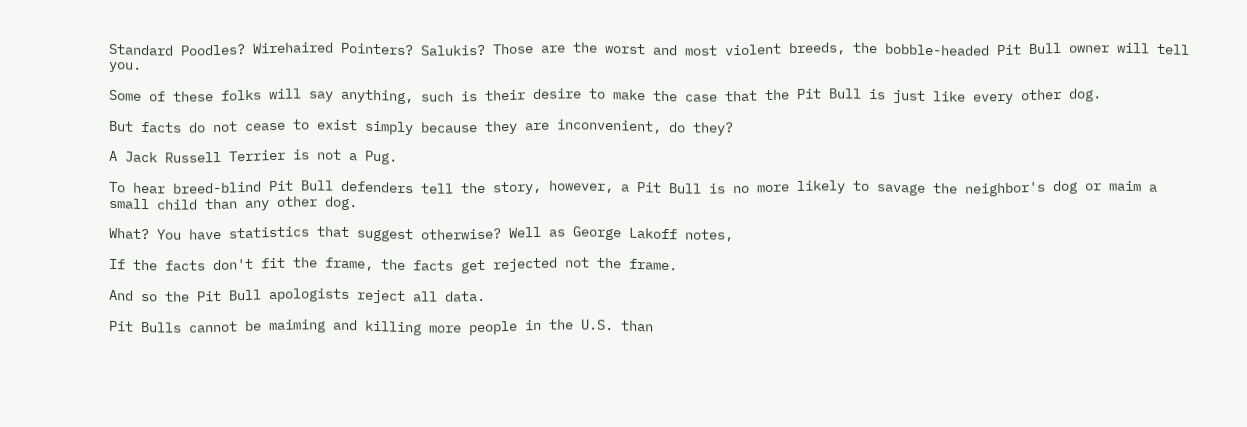Standard Poodles? Wirehaired Pointers? Salukis? Those are the worst and most violent breeds, the bobble-headed Pit Bull owner will tell you.

Some of these folks will say anything, such is their desire to make the case that the Pit Bull is just like every other dog.

But facts do not cease to exist simply because they are inconvenient, do they?

A Jack Russell Terrier is not a Pug.

To hear breed-blind Pit Bull defenders tell the story, however, a Pit Bull is no more likely to savage the neighbor's dog or maim a small child than any other dog.

What? You have statistics that suggest otherwise? Well as George Lakoff notes,

If the facts don't fit the frame, the facts get rejected not the frame.

And so the Pit Bull apologists reject all data.

Pit Bulls cannot be maiming and killing more people in the U.S. than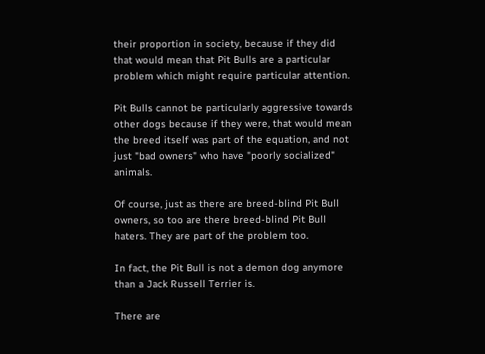their proportion in society, because if they did that would mean that Pit Bulls are a particular problem which might require particular attention.

Pit Bulls cannot be particularly aggressive towards other dogs because if they were, that would mean the breed itself was part of the equation, and not just "bad owners" who have "poorly socialized" animals.

Of course, just as there are breed-blind Pit Bull owners, so too are there breed-blind Pit Bull haters. They are part of the problem too.

In fact, the Pit Bull is not a demon dog anymore than a Jack Russell Terrier is.

There are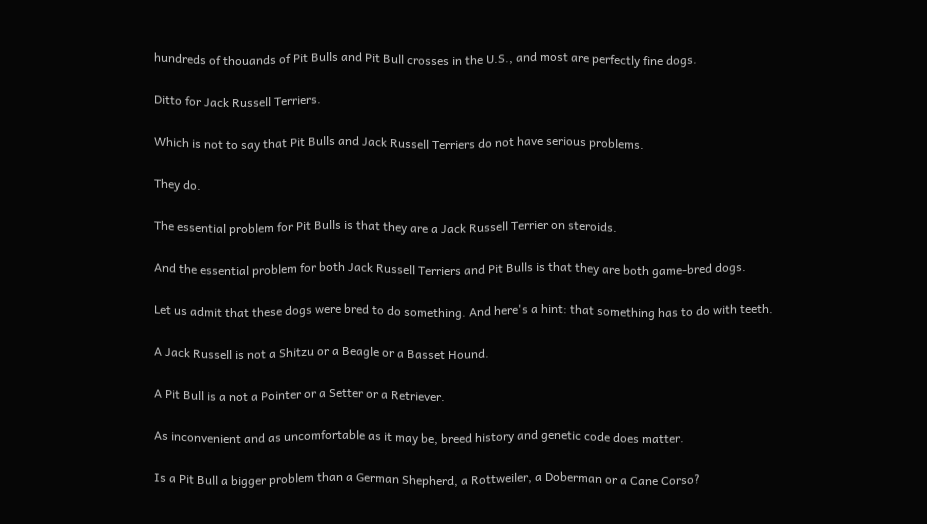hundreds of thouands of Pit Bulls and Pit Bull crosses in the U.S., and most are perfectly fine dogs.

Ditto for Jack Russell Terriers.

Which is not to say that Pit Bulls and Jack Russell Terriers do not have serious problems.

They do.

The essential problem for Pit Bulls is that they are a Jack Russell Terrier on steroids.

And the essential problem for both Jack Russell Terriers and Pit Bulls is that they are both game-bred dogs.

Let us admit that these dogs were bred to do something. And here's a hint: that something has to do with teeth.

A Jack Russell is not a Shitzu or a Beagle or a Basset Hound.

A Pit Bull is a not a Pointer or a Setter or a Retriever.

As inconvenient and as uncomfortable as it may be, breed history and genetic code does matter.

Is a Pit Bull a bigger problem than a German Shepherd, a Rottweiler, a Doberman or a Cane Corso?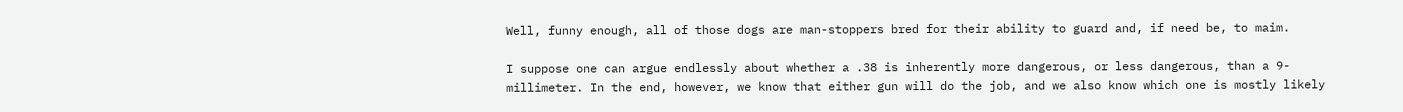Well, funny enough, all of those dogs are man-stoppers bred for their ability to guard and, if need be, to maim.

I suppose one can argue endlessly about whether a .38 is inherently more dangerous, or less dangerous, than a 9-millimeter. In the end, however, we know that either gun will do the job, and we also know which one is mostly likely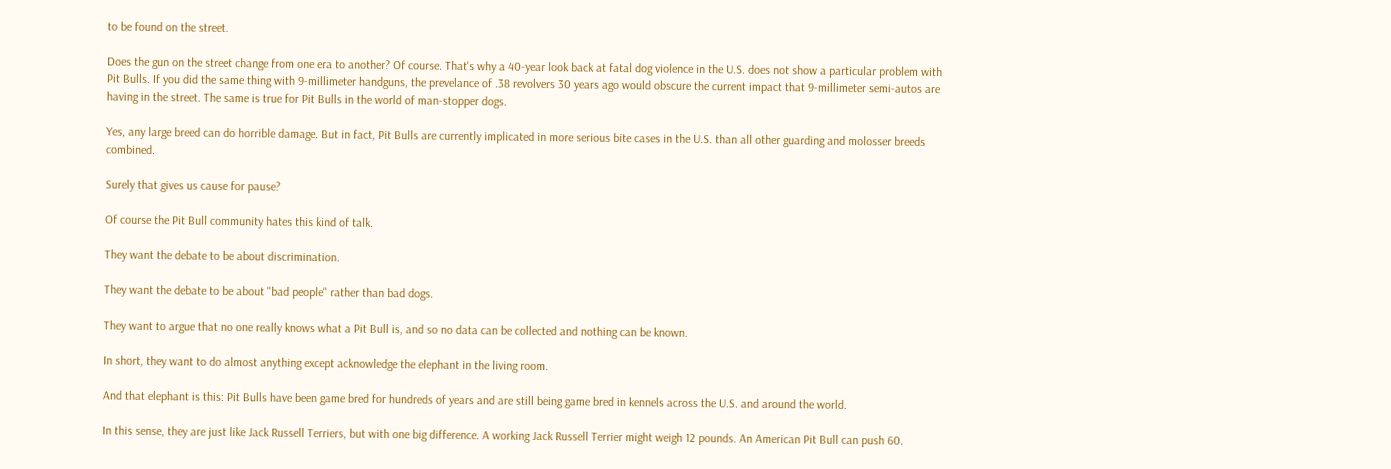to be found on the street.

Does the gun on the street change from one era to another? Of course. That's why a 40-year look back at fatal dog violence in the U.S. does not show a particular problem with Pit Bulls. If you did the same thing with 9-millimeter handguns, the prevelance of .38 revolvers 30 years ago would obscure the current impact that 9-millimeter semi-autos are having in the street. The same is true for Pit Bulls in the world of man-stopper dogs.

Yes, any large breed can do horrible damage. But in fact, Pit Bulls are currently implicated in more serious bite cases in the U.S. than all other guarding and molosser breeds combined.

Surely that gives us cause for pause?

Of course the Pit Bull community hates this kind of talk.

They want the debate to be about discrimination.

They want the debate to be about "bad people" rather than bad dogs.

They want to argue that no one really knows what a Pit Bull is, and so no data can be collected and nothing can be known.

In short, they want to do almost anything except acknowledge the elephant in the living room.

And that elephant is this: Pit Bulls have been game bred for hundreds of years and are still being game bred in kennels across the U.S. and around the world.

In this sense, they are just like Jack Russell Terriers, but with one big difference. A working Jack Russell Terrier might weigh 12 pounds. An American Pit Bull can push 60.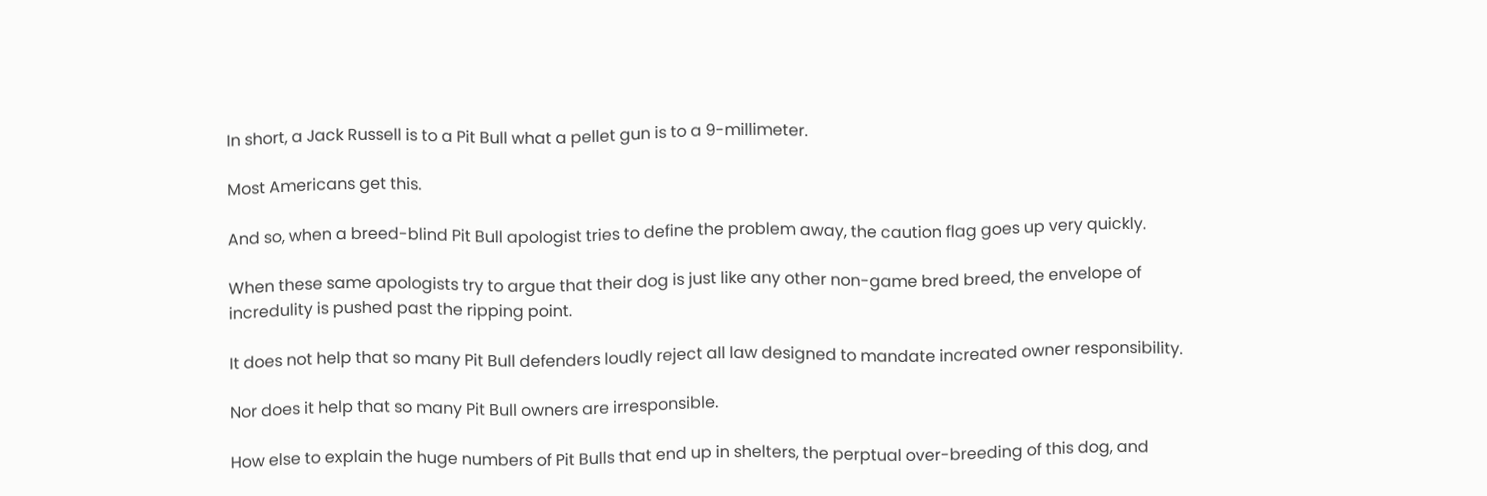In short, a Jack Russell is to a Pit Bull what a pellet gun is to a 9-millimeter.

Most Americans get this.

And so, when a breed-blind Pit Bull apologist tries to define the problem away, the caution flag goes up very quickly.

When these same apologists try to argue that their dog is just like any other non-game bred breed, the envelope of incredulity is pushed past the ripping point.

It does not help that so many Pit Bull defenders loudly reject all law designed to mandate increated owner responsibility.

Nor does it help that so many Pit Bull owners are irresponsible.

How else to explain the huge numbers of Pit Bulls that end up in shelters, the perptual over-breeding of this dog, and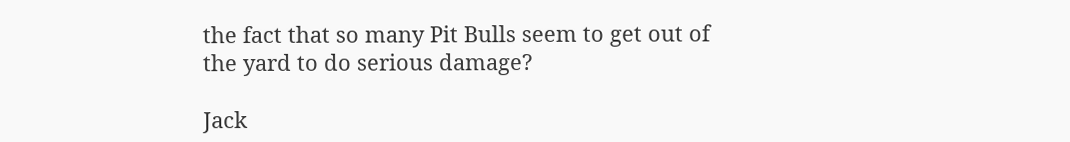the fact that so many Pit Bulls seem to get out of the yard to do serious damage?

Jack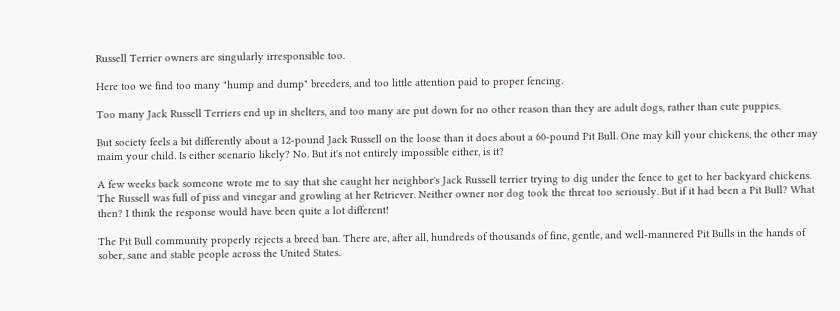Russell Terrier owners are singularly irresponsible too.

Here too we find too many "hump and dump" breeders, and too little attention paid to proper fencing.

Too many Jack Russell Terriers end up in shelters, and too many are put down for no other reason than they are adult dogs, rather than cute puppies.

But society feels a bit differently about a 12-pound Jack Russell on the loose than it does about a 60-pound Pit Bull. One may kill your chickens, the other may maim your child. Is either scenario likely? No. But it's not entirely impossible either, is it?

A few weeks back someone wrote me to say that she caught her neighbor's Jack Russell terrier trying to dig under the fence to get to her backyard chickens. The Russell was full of piss and vinegar and growling at her Retriever. Neither owner nor dog took the threat too seriously. But if it had been a Pit Bull? What then? I think the response would have been quite a lot different!

The Pit Bull community properly rejects a breed ban. There are, after all, hundreds of thousands of fine, gentle, and well-mannered Pit Bulls in the hands of sober, sane and stable people across the United States.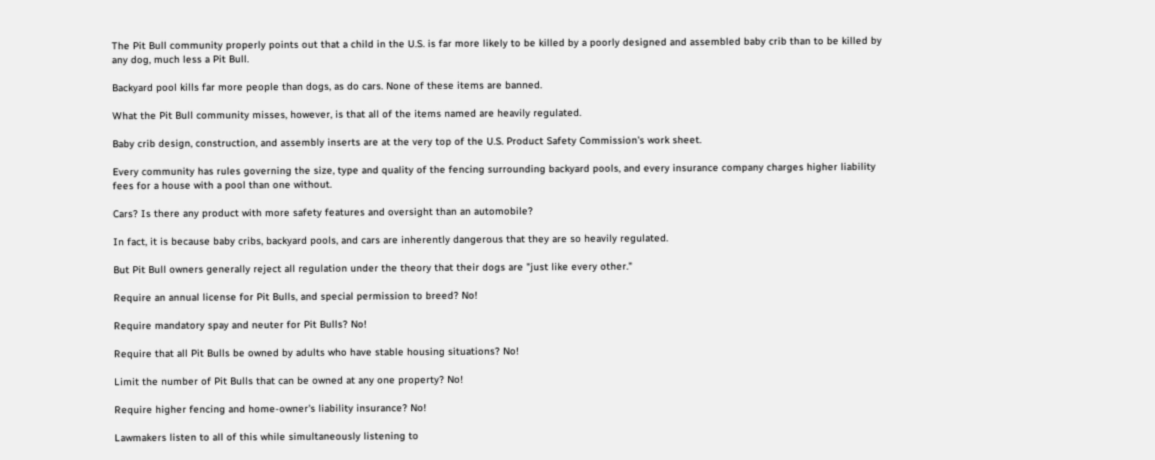The Pit Bull community properly points out that a child in the U.S. is far more likely to be killed by a poorly designed and assembled baby crib than to be killed by any dog, much less a Pit Bull.

Backyard pool kills far more people than dogs, as do cars. None of these items are banned.

What the Pit Bull community misses, however, is that all of the items named are heavily regulated.

Baby crib design, construction, and assembly inserts are at the very top of the U.S. Product Safety Commission's work sheet.

Every community has rules governing the size, type and quality of the fencing surrounding backyard pools, and every insurance company charges higher liability fees for a house with a pool than one without.

Cars? Is there any product with more safety features and oversight than an automobile?

In fact, it is because baby cribs, backyard pools, and cars are inherently dangerous that they are so heavily regulated.

But Pit Bull owners generally reject all regulation under the theory that their dogs are "just like every other."

Require an annual license for Pit Bulls, and special permission to breed? No!

Require mandatory spay and neuter for Pit Bulls? No!

Require that all Pit Bulls be owned by adults who have stable housing situations? No!

Limit the number of Pit Bulls that can be owned at any one property? No!

Require higher fencing and home-owner's liability insurance? No!

Lawmakers listen to all of this while simultaneously listening to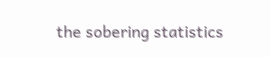the sobering statistics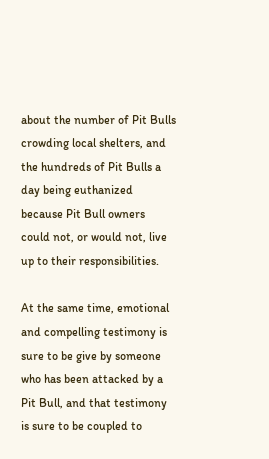about the number of Pit Bulls crowding local shelters, and the hundreds of Pit Bulls a day being euthanized because Pit Bull owners could not, or would not, live up to their responsibilities.

At the same time, emotional and compelling testimony is sure to be give by someone who has been attacked by a Pit Bull, and that testimony is sure to be coupled to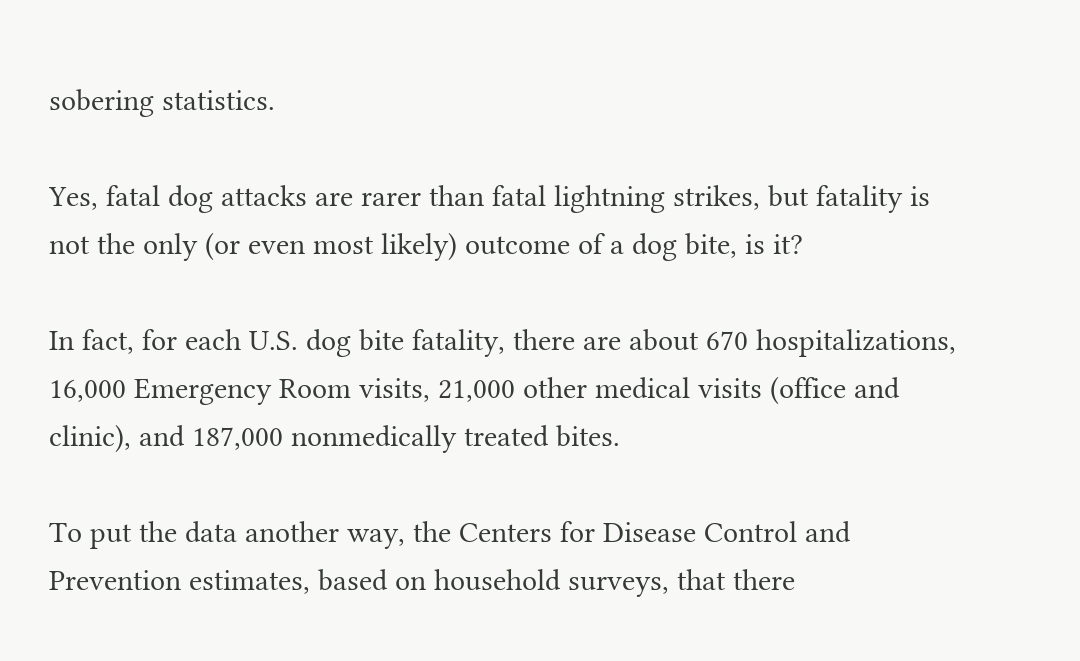sobering statistics.

Yes, fatal dog attacks are rarer than fatal lightning strikes, but fatality is not the only (or even most likely) outcome of a dog bite, is it?

In fact, for each U.S. dog bite fatality, there are about 670 hospitalizations, 16,000 Emergency Room visits, 21,000 other medical visits (office and clinic), and 187,000 nonmedically treated bites.

To put the data another way, the Centers for Disease Control and Prevention estimates, based on household surveys, that there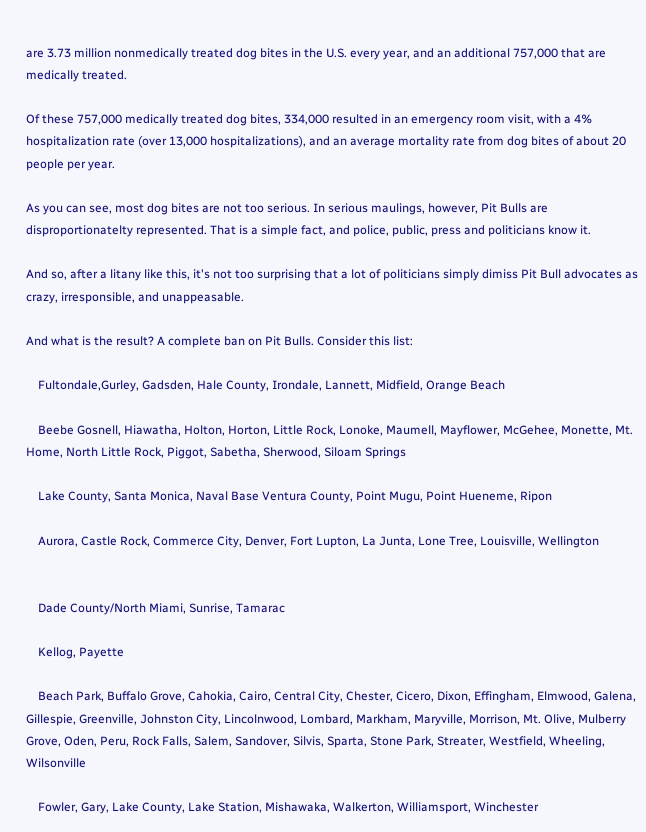are 3.73 million nonmedically treated dog bites in the U.S. every year, and an additional 757,000 that are medically treated.

Of these 757,000 medically treated dog bites, 334,000 resulted in an emergency room visit, with a 4% hospitalization rate (over 13,000 hospitalizations), and an average mortality rate from dog bites of about 20 people per year.

As you can see, most dog bites are not too serious. In serious maulings, however, Pit Bulls are disproportionatelty represented. That is a simple fact, and police, public, press and politicians know it.

And so, after a litany like this, it's not too surprising that a lot of politicians simply dimiss Pit Bull advocates as crazy, irresponsible, and unappeasable.

And what is the result? A complete ban on Pit Bulls. Consider this list:

    Fultondale,Gurley, Gadsden, Hale County, Irondale, Lannett, Midfield, Orange Beach

    Beebe Gosnell, Hiawatha, Holton, Horton, Little Rock, Lonoke, Maumell, Mayflower, McGehee, Monette, Mt. Home, North Little Rock, Piggot, Sabetha, Sherwood, Siloam Springs

    Lake County, Santa Monica, Naval Base Ventura County, Point Mugu, Point Hueneme, Ripon

    Aurora, Castle Rock, Commerce City, Denver, Fort Lupton, La Junta, Lone Tree, Louisville, Wellington


    Dade County/North Miami, Sunrise, Tamarac

    Kellog, Payette

    Beach Park, Buffalo Grove, Cahokia, Cairo, Central City, Chester, Cicero, Dixon, Effingham, Elmwood, Galena, Gillespie, Greenville, Johnston City, Lincolnwood, Lombard, Markham, Maryville, Morrison, Mt. Olive, Mulberry Grove, Oden, Peru, Rock Falls, Salem, Sandover, Silvis, Sparta, Stone Park, Streater, Westfield, Wheeling, Wilsonville

    Fowler, Gary, Lake County, Lake Station, Mishawaka, Walkerton, Williamsport, Winchester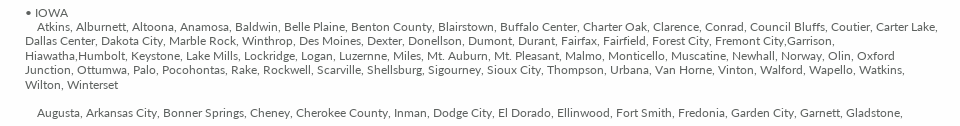• IOWA
    Atkins, Alburnett, Altoona, Anamosa, Baldwin, Belle Plaine, Benton County, Blairstown, Buffalo Center, Charter Oak, Clarence, Conrad, Council Bluffs, Coutier, Carter Lake, Dallas Center, Dakota City, Marble Rock, Winthrop, Des Moines, Dexter, Donellson, Dumont, Durant, Fairfax, Fairfield, Forest City, Fremont City,Garrison, Hiawatha,Humbolt, Keystone, Lake Mills, Lockridge, Logan, Luzernne, Miles, Mt. Auburn, Mt. Pleasant, Malmo, Monticello, Muscatine, Newhall, Norway, Olin, Oxford Junction, Ottumwa, Palo, Pocohontas, Rake, Rockwell, Scarville, Shellsburg, Sigourney, Sioux City, Thompson, Urbana, Van Horne, Vinton, Walford, Wapello, Watkins, Wilton, Winterset

    Augusta, Arkansas City, Bonner Springs, Cheney, Cherokee County, Inman, Dodge City, El Dorado, Ellinwood, Fort Smith, Fredonia, Garden City, Garnett, Gladstone,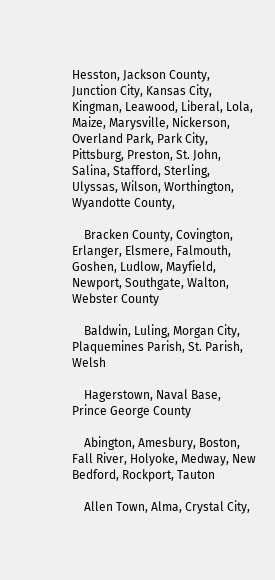Hesston, Jackson County, Junction City, Kansas City, Kingman, Leawood, Liberal, Lola, Maize, Marysville, Nickerson, Overland Park, Park City, Pittsburg, Preston, St. John, Salina, Stafford, Sterling, Ulyssas, Wilson, Worthington, Wyandotte County,

    Bracken County, Covington, Erlanger, Elsmere, Falmouth, Goshen, Ludlow, Mayfield, Newport, Southgate, Walton, Webster County

    Baldwin, Luling, Morgan City, Plaquemines Parish, St. Parish, Welsh

    Hagerstown, Naval Base, Prince George County

    Abington, Amesbury, Boston, Fall River, Holyoke, Medway, New Bedford, Rockport, Tauton

    Allen Town, Alma, Crystal City,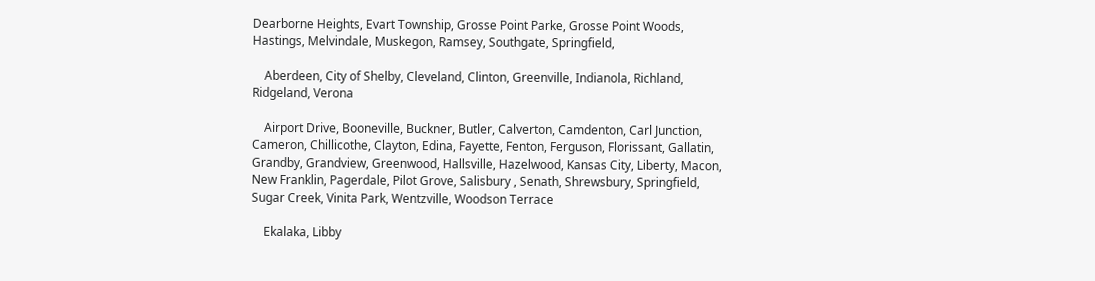Dearborne Heights, Evart Township, Grosse Point Parke, Grosse Point Woods, Hastings, Melvindale, Muskegon, Ramsey, Southgate, Springfield,

    Aberdeen, City of Shelby, Cleveland, Clinton, Greenville, Indianola, Richland, Ridgeland, Verona

    Airport Drive, Booneville, Buckner, Butler, Calverton, Camdenton, Carl Junction, Cameron, Chillicothe, Clayton, Edina, Fayette, Fenton, Ferguson, Florissant, Gallatin, Grandby, Grandview, Greenwood, Hallsville, Hazelwood, Kansas City, Liberty, Macon, New Franklin, Pagerdale, Pilot Grove, Salisbury , Senath, Shrewsbury, Springfield, Sugar Creek, Vinita Park, Wentzville, Woodson Terrace

    Ekalaka, Libby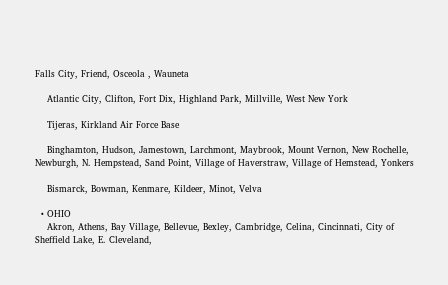Falls City, Friend, Osceola , Wauneta

    Atlantic City, Clifton, Fort Dix, Highland Park, Millville, West New York

    Tijeras, Kirkland Air Force Base

    Binghamton, Hudson, Jamestown, Larchmont, Maybrook, Mount Vernon, New Rochelle, Newburgh, N. Hempstead, Sand Point, Village of Haverstraw, Village of Hemstead, Yonkers

    Bismarck, Bowman, Kenmare, Kildeer, Minot, Velva

  • OHIO
    Akron, Athens, Bay Village, Bellevue, Bexley, Cambridge, Celina, Cincinnati, City of Sheffield Lake, E. Cleveland,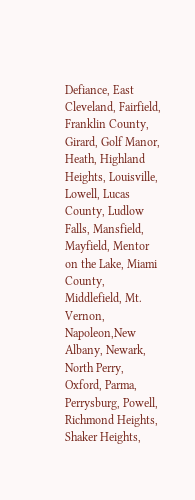Defiance, East Cleveland, Fairfield, Franklin County, Girard, Golf Manor, Heath, Highland Heights, Louisville, Lowell, Lucas County, Ludlow Falls, Mansfield, Mayfield, Mentor on the Lake, Miami County, Middlefield, Mt. Vernon, Napoleon,New Albany, Newark, North Perry, Oxford, Parma, Perrysburg, Powell, Richmond Heights, Shaker Heights,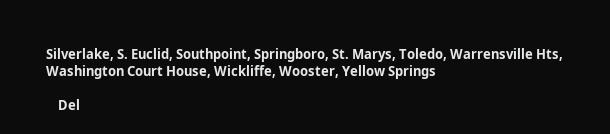Silverlake, S. Euclid, Southpoint, Springboro, St. Marys, Toledo, Warrensville Hts, Washington Court House, Wickliffe, Wooster, Yellow Springs

    Del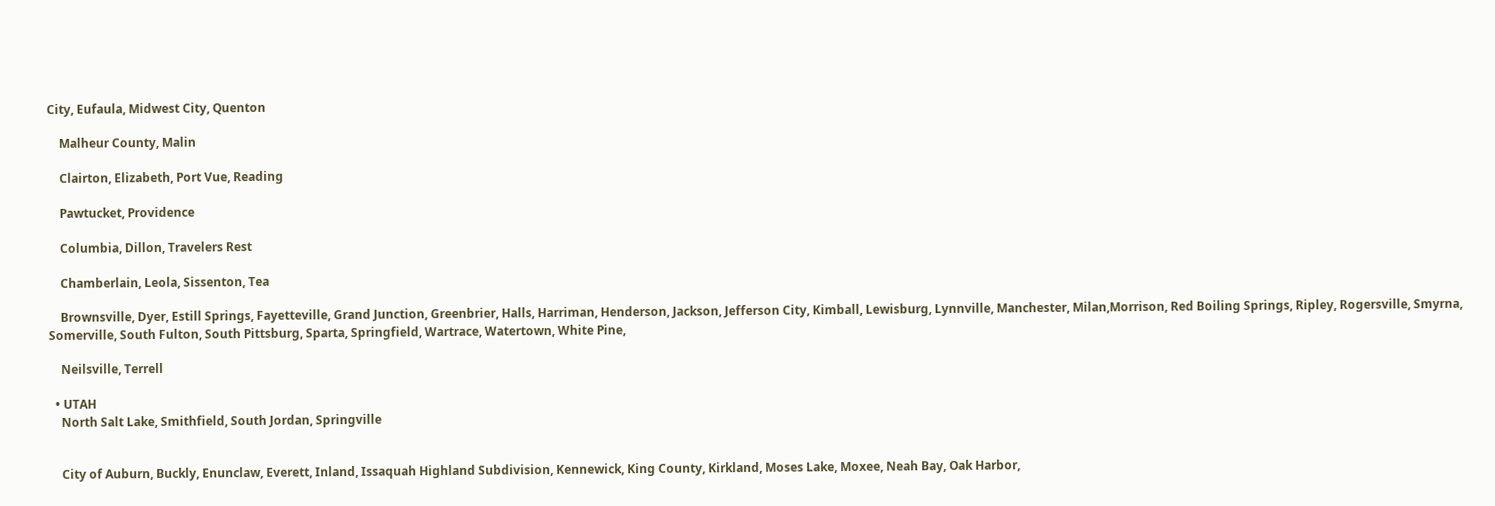City, Eufaula, Midwest City, Quenton

    Malheur County, Malin

    Clairton, Elizabeth, Port Vue, Reading

    Pawtucket, Providence

    Columbia, Dillon, Travelers Rest

    Chamberlain, Leola, Sissenton, Tea

    Brownsville, Dyer, Estill Springs, Fayetteville, Grand Junction, Greenbrier, Halls, Harriman, Henderson, Jackson, Jefferson City, Kimball, Lewisburg, Lynnville, Manchester, Milan,Morrison, Red Boiling Springs, Ripley, Rogersville, Smyrna, Somerville, South Fulton, South Pittsburg, Sparta, Springfield, Wartrace, Watertown, White Pine,

    Neilsville, Terrell

  • UTAH
    North Salt Lake, Smithfield, South Jordan, Springville


    City of Auburn, Buckly, Enunclaw, Everett, Inland, Issaquah Highland Subdivision, Kennewick, King County, Kirkland, Moses Lake, Moxee, Neah Bay, Oak Harbor,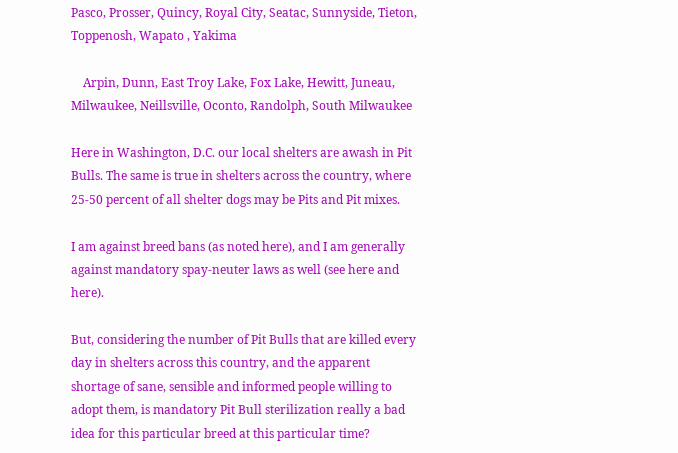Pasco, Prosser, Quincy, Royal City, Seatac, Sunnyside, Tieton, Toppenosh, Wapato , Yakima

    Arpin, Dunn, East Troy Lake, Fox Lake, Hewitt, Juneau, Milwaukee, Neillsville, Oconto, Randolph, South Milwaukee

Here in Washington, D.C. our local shelters are awash in Pit Bulls. The same is true in shelters across the country, where 25-50 percent of all shelter dogs may be Pits and Pit mixes.

I am against breed bans (as noted here), and I am generally against mandatory spay-neuter laws as well (see here and here).

But, considering the number of Pit Bulls that are killed every day in shelters across this country, and the apparent shortage of sane, sensible and informed people willing to adopt them, is mandatory Pit Bull sterilization really a bad idea for this particular breed at this particular time?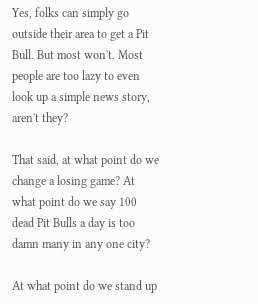Yes, folks can simply go outside their area to get a Pit Bull. But most won't. Most people are too lazy to even look up a simple news story, aren't they?

That said, at what point do we change a losing game? At what point do we say 100 dead Pit Bulls a day is too damn many in any one city?

At what point do we stand up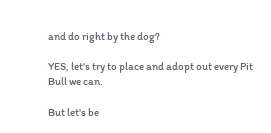and do right by the dog?

YES, let's try to place and adopt out every Pit Bull we can.

But let's be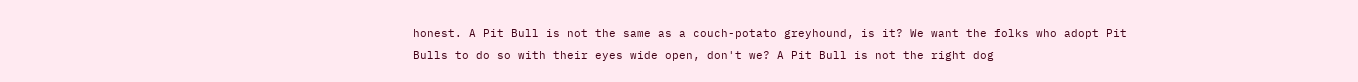honest. A Pit Bull is not the same as a couch-potato greyhound, is it? We want the folks who adopt Pit Bulls to do so with their eyes wide open, don't we? A Pit Bull is not the right dog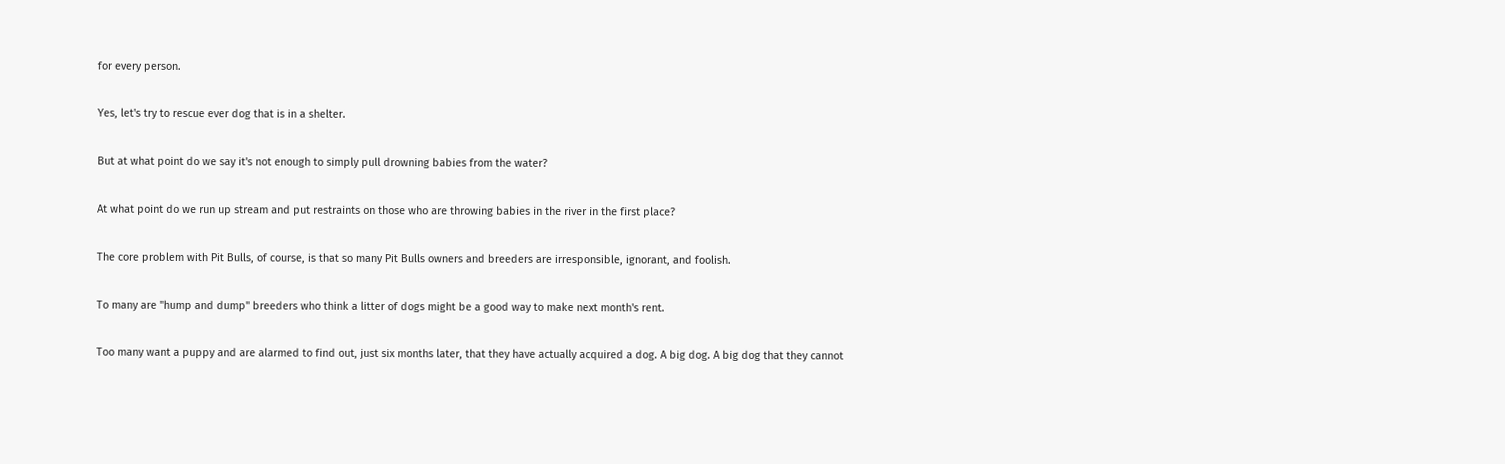for every person.

Yes, let's try to rescue ever dog that is in a shelter.

But at what point do we say it's not enough to simply pull drowning babies from the water?

At what point do we run up stream and put restraints on those who are throwing babies in the river in the first place?

The core problem with Pit Bulls, of course, is that so many Pit Bulls owners and breeders are irresponsible, ignorant, and foolish.

To many are "hump and dump" breeders who think a litter of dogs might be a good way to make next month's rent.

Too many want a puppy and are alarmed to find out, just six months later, that they have actually acquired a dog. A big dog. A big dog that they cannot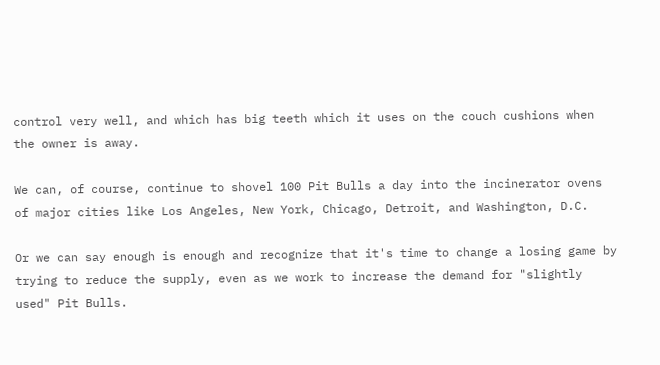control very well, and which has big teeth which it uses on the couch cushions when the owner is away.

We can, of course, continue to shovel 100 Pit Bulls a day into the incinerator ovens of major cities like Los Angeles, New York, Chicago, Detroit, and Washington, D.C.

Or we can say enough is enough and recognize that it's time to change a losing game by trying to reduce the supply, even as we work to increase the demand for "slightly used" Pit Bulls.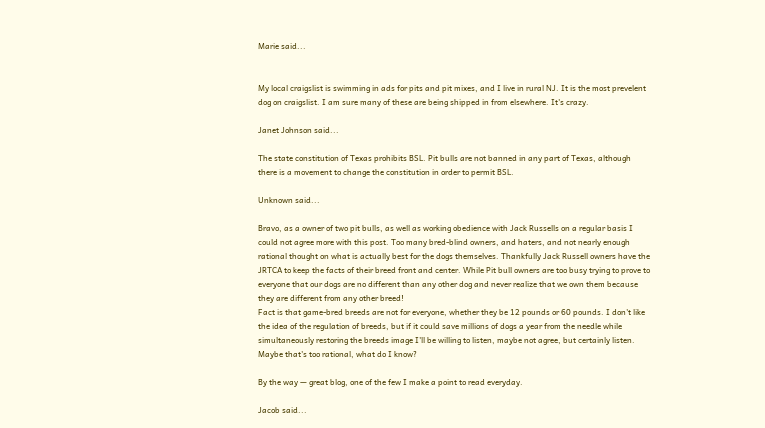Marie said...


My local craigslist is swimming in ads for pits and pit mixes, and I live in rural NJ. It is the most prevelent dog on craigslist. I am sure many of these are being shipped in from elsewhere. It's crazy.

Janet Johnson said...

The state constitution of Texas prohibits BSL. Pit bulls are not banned in any part of Texas, although there is a movement to change the constitution in order to permit BSL.

Unknown said...

Bravo, as a owner of two pit bulls, as well as working obedience with Jack Russells on a regular basis I could not agree more with this post. Too many bred-blind owners, and haters, and not nearly enough rational thought on what is actually best for the dogs themselves. Thankfully Jack Russell owners have the JRTCA to keep the facts of their breed front and center. While Pit bull owners are too busy trying to prove to everyone that our dogs are no different than any other dog and never realize that we own them because they are different from any other breed!
Fact is that game-bred breeds are not for everyone, whether they be 12 pounds or 60 pounds. I don't like the idea of the regulation of breeds, but if it could save millions of dogs a year from the needle while simultaneously restoring the breeds image I'll be willing to listen, maybe not agree, but certainly listen.
Maybe that's too rational, what do I know?

By the way — great blog, one of the few I make a point to read everyday.

Jacob said...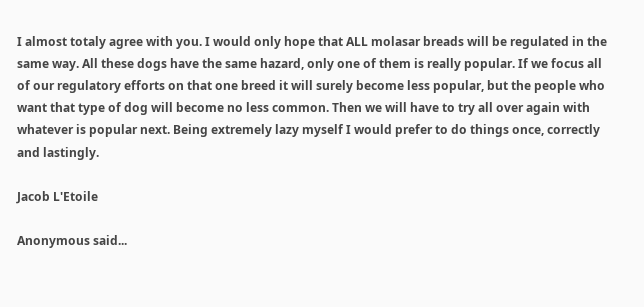I almost totaly agree with you. I would only hope that ALL molasar breads will be regulated in the same way. All these dogs have the same hazard, only one of them is really popular. If we focus all of our regulatory efforts on that one breed it will surely become less popular, but the people who want that type of dog will become no less common. Then we will have to try all over again with whatever is popular next. Being extremely lazy myself I would prefer to do things once, correctly and lastingly.

Jacob L'Etoile

Anonymous said...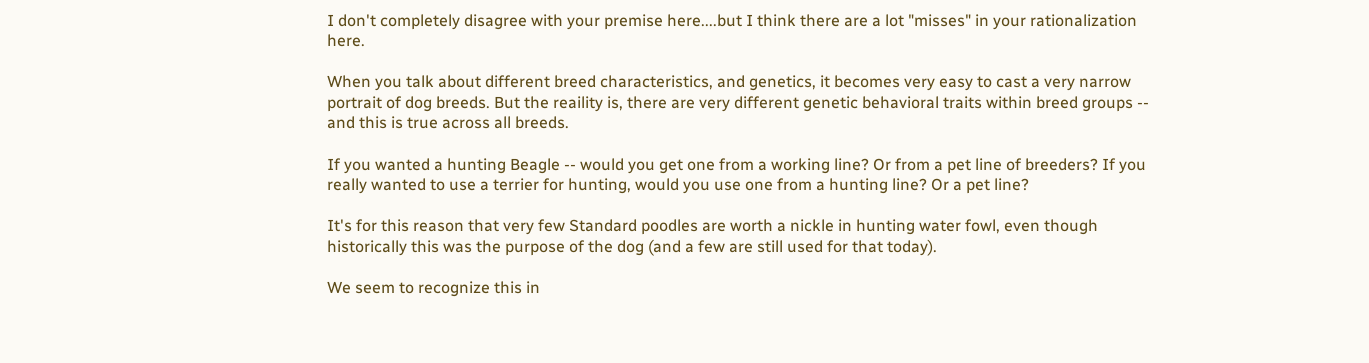I don't completely disagree with your premise here....but I think there are a lot "misses" in your rationalization here.

When you talk about different breed characteristics, and genetics, it becomes very easy to cast a very narrow portrait of dog breeds. But the reaility is, there are very different genetic behavioral traits within breed groups -- and this is true across all breeds.

If you wanted a hunting Beagle -- would you get one from a working line? Or from a pet line of breeders? If you really wanted to use a terrier for hunting, would you use one from a hunting line? Or a pet line?

It's for this reason that very few Standard poodles are worth a nickle in hunting water fowl, even though historically this was the purpose of the dog (and a few are still used for that today).

We seem to recognize this in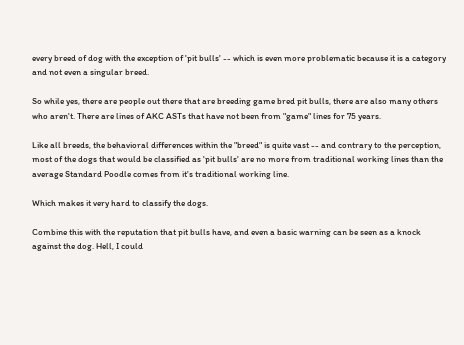every breed of dog with the exception of 'pit bulls' -- which is even more problematic because it is a category and not even a singular breed.

So while yes, there are people out there that are breeding game bred pit bulls, there are also many others who aren't. There are lines of AKC ASTs that have not been from "game" lines for 75 years.

Like all breeds, the behavioral differences within the "breed" is quite vast -- and contrary to the perception, most of the dogs that would be classified as 'pit bulls' are no more from traditional working lines than the average Standard Poodle comes from it's traditional working line.

Which makes it very hard to classify the dogs.

Combine this with the reputation that pit bulls have, and even a basic warning can be seen as a knock against the dog. Hell, I could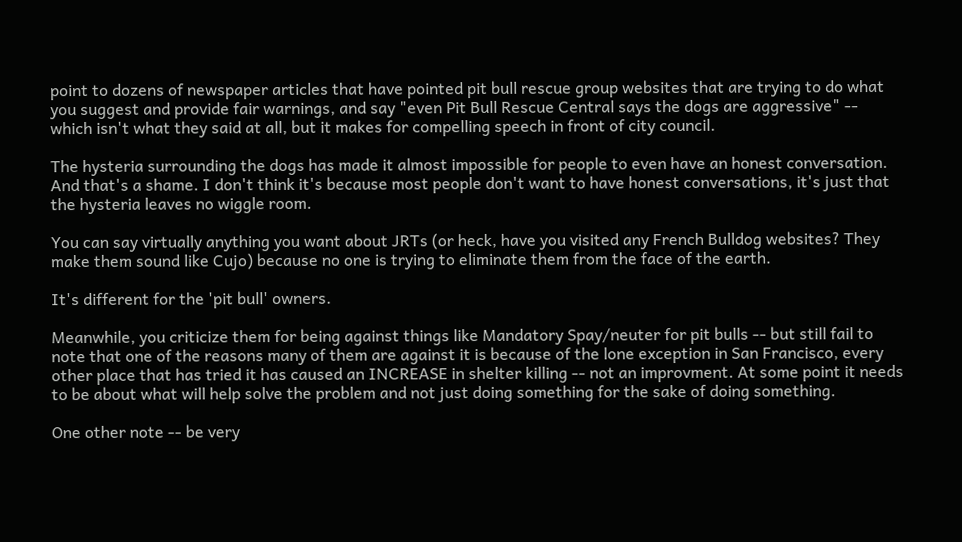point to dozens of newspaper articles that have pointed pit bull rescue group websites that are trying to do what you suggest and provide fair warnings, and say "even Pit Bull Rescue Central says the dogs are aggressive" -- which isn't what they said at all, but it makes for compelling speech in front of city council.

The hysteria surrounding the dogs has made it almost impossible for people to even have an honest conversation. And that's a shame. I don't think it's because most people don't want to have honest conversations, it's just that the hysteria leaves no wiggle room.

You can say virtually anything you want about JRTs (or heck, have you visited any French Bulldog websites? They make them sound like Cujo) because no one is trying to eliminate them from the face of the earth.

It's different for the 'pit bull' owners.

Meanwhile, you criticize them for being against things like Mandatory Spay/neuter for pit bulls -- but still fail to note that one of the reasons many of them are against it is because of the lone exception in San Francisco, every other place that has tried it has caused an INCREASE in shelter killing -- not an improvment. At some point it needs to be about what will help solve the problem and not just doing something for the sake of doing something.

One other note -- be very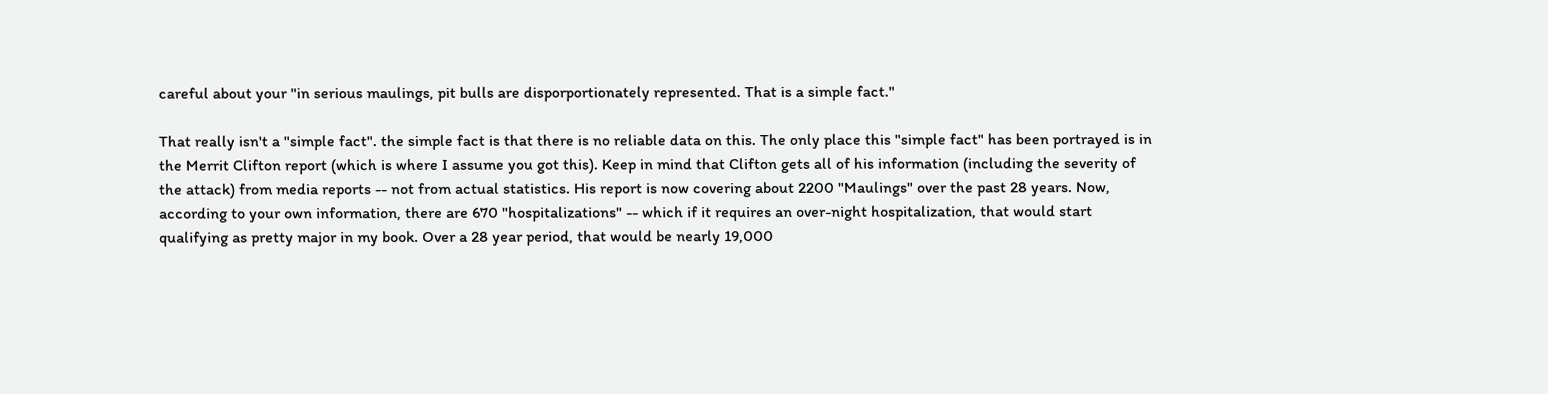careful about your "in serious maulings, pit bulls are disporportionately represented. That is a simple fact."

That really isn't a "simple fact". the simple fact is that there is no reliable data on this. The only place this "simple fact" has been portrayed is in the Merrit Clifton report (which is where I assume you got this). Keep in mind that Clifton gets all of his information (including the severity of the attack) from media reports -- not from actual statistics. His report is now covering about 2200 "Maulings" over the past 28 years. Now, according to your own information, there are 670 "hospitalizations" -- which if it requires an over-night hospitalization, that would start qualifying as pretty major in my book. Over a 28 year period, that would be nearly 19,000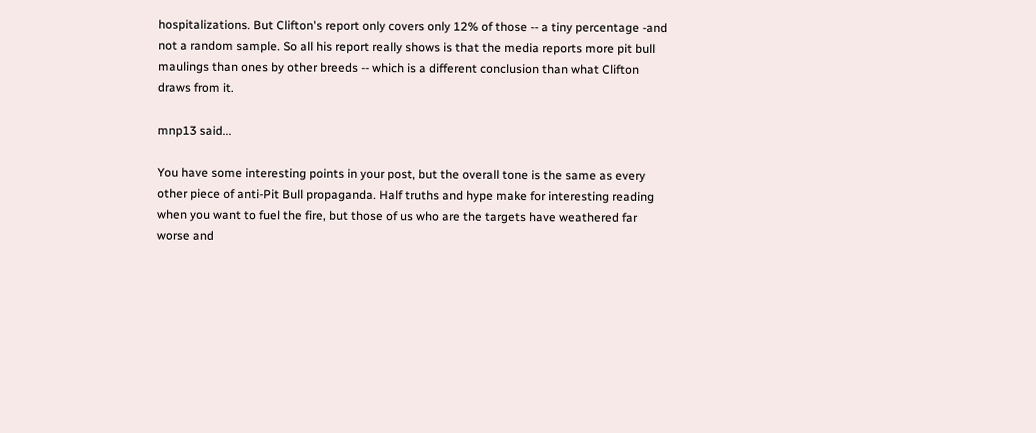hospitalizations. But Clifton's report only covers only 12% of those -- a tiny percentage -and not a random sample. So all his report really shows is that the media reports more pit bull maulings than ones by other breeds -- which is a different conclusion than what Clifton draws from it.

mnp13 said...

You have some interesting points in your post, but the overall tone is the same as every other piece of anti-Pit Bull propaganda. Half truths and hype make for interesting reading when you want to fuel the fire, but those of us who are the targets have weathered far worse and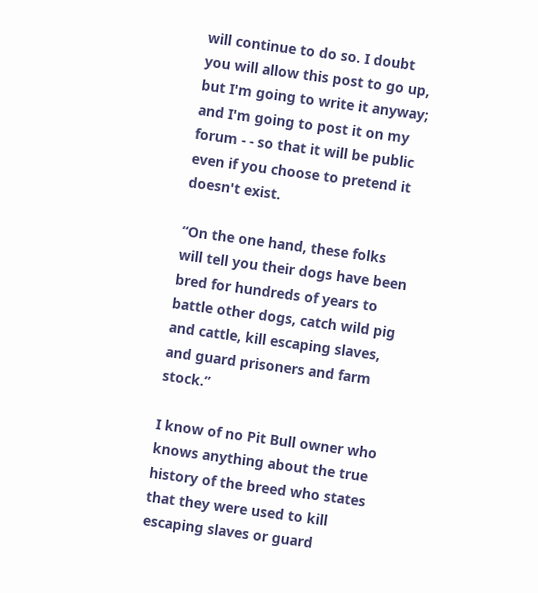will continue to do so. I doubt you will allow this post to go up, but I'm going to write it anyway; and I'm going to post it on my forum - - so that it will be public even if you choose to pretend it doesn't exist.

“On the one hand, these folks will tell you their dogs have been bred for hundreds of years to battle other dogs, catch wild pig and cattle, kill escaping slaves, and guard prisoners and farm stock.”

I know of no Pit Bull owner who knows anything about the true history of the breed who states that they were used to kill escaping slaves or guard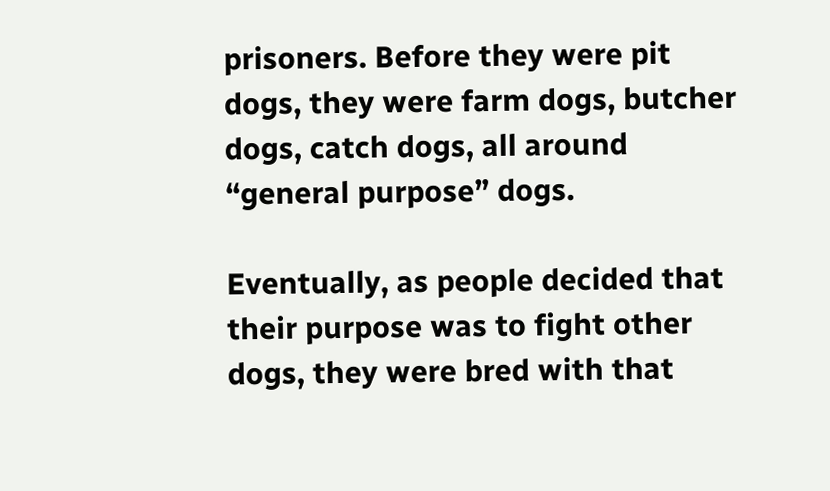prisoners. Before they were pit dogs, they were farm dogs, butcher dogs, catch dogs, all around “general purpose” dogs.

Eventually, as people decided that their purpose was to fight other dogs, they were bred with that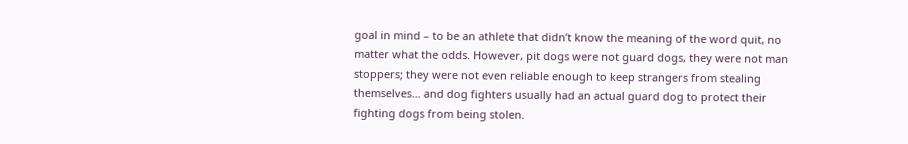goal in mind – to be an athlete that didn’t know the meaning of the word quit, no matter what the odds. However, pit dogs were not guard dogs, they were not man stoppers; they were not even reliable enough to keep strangers from stealing themselves... and dog fighters usually had an actual guard dog to protect their fighting dogs from being stolen.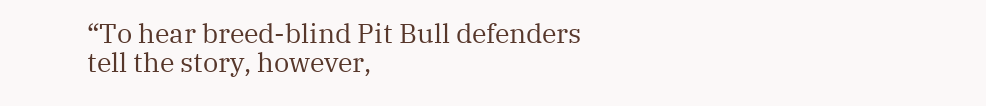“To hear breed-blind Pit Bull defenders tell the story, however,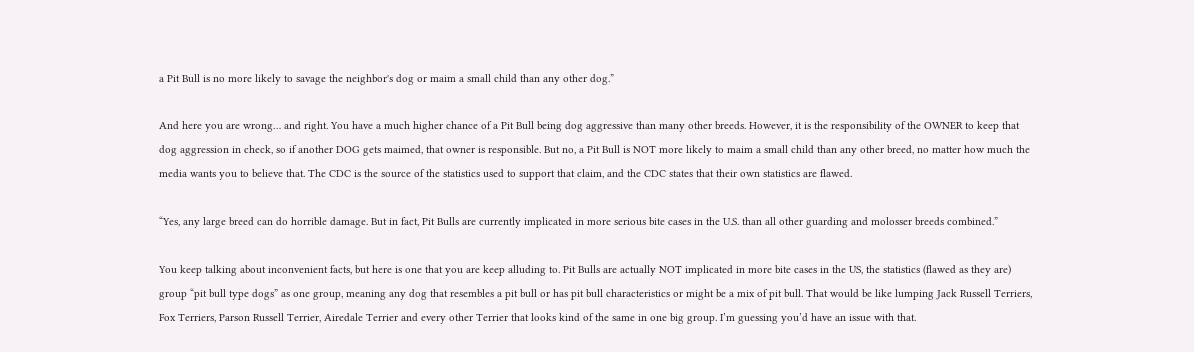a Pit Bull is no more likely to savage the neighbor's dog or maim a small child than any other dog.”

And here you are wrong… and right. You have a much higher chance of a Pit Bull being dog aggressive than many other breeds. However, it is the responsibility of the OWNER to keep that dog aggression in check, so if another DOG gets maimed, that owner is responsible. But no, a Pit Bull is NOT more likely to maim a small child than any other breed, no matter how much the media wants you to believe that. The CDC is the source of the statistics used to support that claim, and the CDC states that their own statistics are flawed.

“Yes, any large breed can do horrible damage. But in fact, Pit Bulls are currently implicated in more serious bite cases in the U.S. than all other guarding and molosser breeds combined.”

You keep talking about inconvenient facts, but here is one that you are keep alluding to. Pit Bulls are actually NOT implicated in more bite cases in the US, the statistics (flawed as they are) group “pit bull type dogs” as one group, meaning any dog that resembles a pit bull or has pit bull characteristics or might be a mix of pit bull. That would be like lumping Jack Russell Terriers, Fox Terriers, Parson Russell Terrier, Airedale Terrier and every other Terrier that looks kind of the same in one big group. I’m guessing you’d have an issue with that.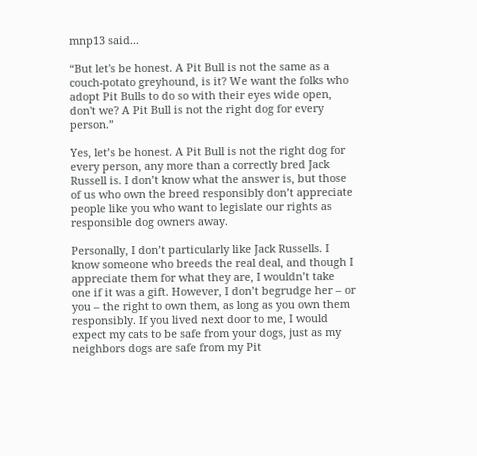mnp13 said...

“But let's be honest. A Pit Bull is not the same as a couch-potato greyhound, is it? We want the folks who adopt Pit Bulls to do so with their eyes wide open, don't we? A Pit Bull is not the right dog for every person.”

Yes, let’s be honest. A Pit Bull is not the right dog for every person, any more than a correctly bred Jack Russell is. I don’t know what the answer is, but those of us who own the breed responsibly don’t appreciate people like you who want to legislate our rights as responsible dog owners away.

Personally, I don’t particularly like Jack Russells. I know someone who breeds the real deal, and though I appreciate them for what they are, I wouldn’t take one if it was a gift. However, I don’t begrudge her – or you – the right to own them, as long as you own them responsibly. If you lived next door to me, I would expect my cats to be safe from your dogs, just as my neighbors dogs are safe from my Pit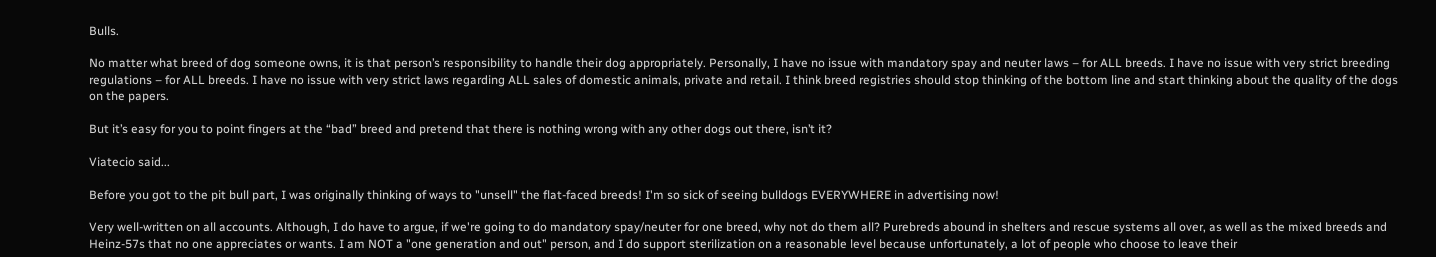Bulls.

No matter what breed of dog someone owns, it is that person’s responsibility to handle their dog appropriately. Personally, I have no issue with mandatory spay and neuter laws – for ALL breeds. I have no issue with very strict breeding regulations – for ALL breeds. I have no issue with very strict laws regarding ALL sales of domestic animals, private and retail. I think breed registries should stop thinking of the bottom line and start thinking about the quality of the dogs on the papers.

But it’s easy for you to point fingers at the “bad” breed and pretend that there is nothing wrong with any other dogs out there, isn’t it?

Viatecio said...

Before you got to the pit bull part, I was originally thinking of ways to "unsell" the flat-faced breeds! I'm so sick of seeing bulldogs EVERYWHERE in advertising now!

Very well-written on all accounts. Although, I do have to argue, if we're going to do mandatory spay/neuter for one breed, why not do them all? Purebreds abound in shelters and rescue systems all over, as well as the mixed breeds and Heinz-57s that no one appreciates or wants. I am NOT a "one generation and out" person, and I do support sterilization on a reasonable level because unfortunately, a lot of people who choose to leave their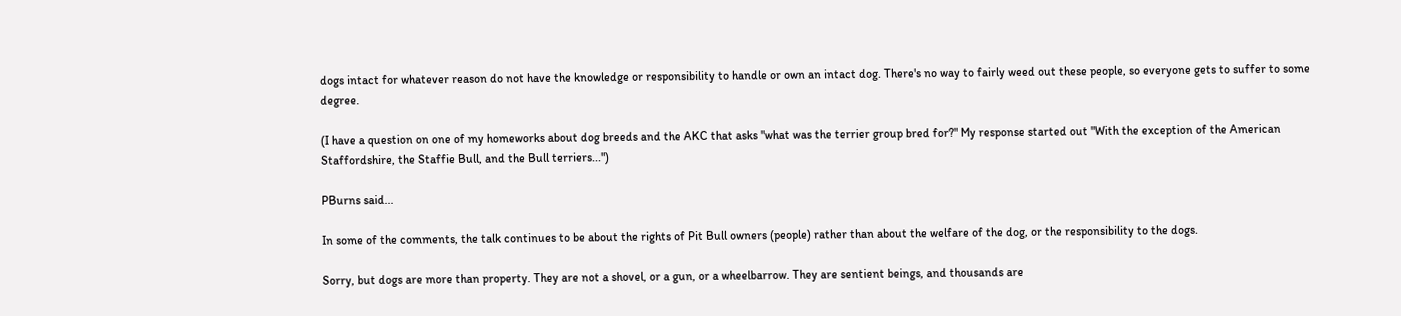dogs intact for whatever reason do not have the knowledge or responsibility to handle or own an intact dog. There's no way to fairly weed out these people, so everyone gets to suffer to some degree.

(I have a question on one of my homeworks about dog breeds and the AKC that asks "what was the terrier group bred for?" My response started out "With the exception of the American Staffordshire, the Staffie Bull, and the Bull terriers...")

PBurns said...

In some of the comments, the talk continues to be about the rights of Pit Bull owners (people) rather than about the welfare of the dog, or the responsibility to the dogs.

Sorry, but dogs are more than property. They are not a shovel, or a gun, or a wheelbarrow. They are sentient beings, and thousands are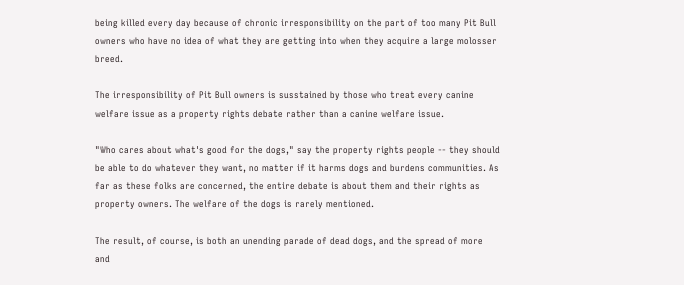being killed every day because of chronic irresponsibility on the part of too many Pit Bull owners who have no idea of what they are getting into when they acquire a large molosser breed.

The irresponsibility of Pit Bull owners is susstained by those who treat every canine welfare issue as a property rights debate rather than a canine welfare issue.

"Who cares about what's good for the dogs," say the property rights people -- they should be able to do whatever they want, no matter if it harms dogs and burdens communities. As far as these folks are concerned, the entire debate is about them and their rights as property owners. The welfare of the dogs is rarely mentioned.

The result, of course, is both an unending parade of dead dogs, and the spread of more and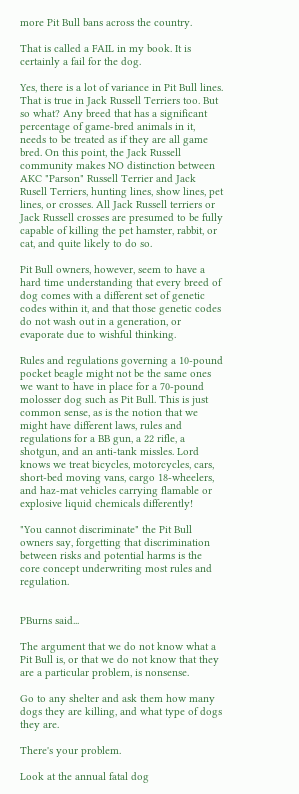more Pit Bull bans across the country.

That is called a FAIL in my book. It is certainly a fail for the dog.

Yes, there is a lot of variance in Pit Bull lines. That is true in Jack Russell Terriers too. But so what? Any breed that has a significant percentage of game-bred animals in it, needs to be treated as if they are all game bred. On this point, the Jack Russell community makes NO distinction between AKC "Parson" Russell Terrier and Jack Rusell Terriers, hunting lines, show lines, pet lines, or crosses. All Jack Russell terriers or Jack Russell crosses are presumed to be fully capable of killing the pet hamster, rabbit, or cat, and quite likely to do so.

Pit Bull owners, however, seem to have a hard time understanding that every breed of dog comes with a different set of genetic codes within it, and that those genetic codes do not wash out in a generation, or evaporate due to wishful thinking.

Rules and regulations governing a 10-pound pocket beagle might not be the same ones we want to have in place for a 70-pound molosser dog such as Pit Bull. This is just common sense, as is the notion that we might have different laws, rules and regulations for a BB gun, a 22 rifle, a shotgun, and an anti-tank missles. Lord knows we treat bicycles, motorcycles, cars, short-bed moving vans, cargo 18-wheelers, and haz-mat vehicles carrying flamable or explosive liquid chemicals differently!

"You cannot discriminate" the Pit Bull owners say, forgetting that discrimination between risks and potential harms is the core concept underwriting most rules and regulation.


PBurns said...

The argument that we do not know what a Pit Bull is, or that we do not know that they are a particular problem, is nonsense.

Go to any shelter and ask them how many dogs they are killing, and what type of dogs they are.

There's your problem.

Look at the annual fatal dog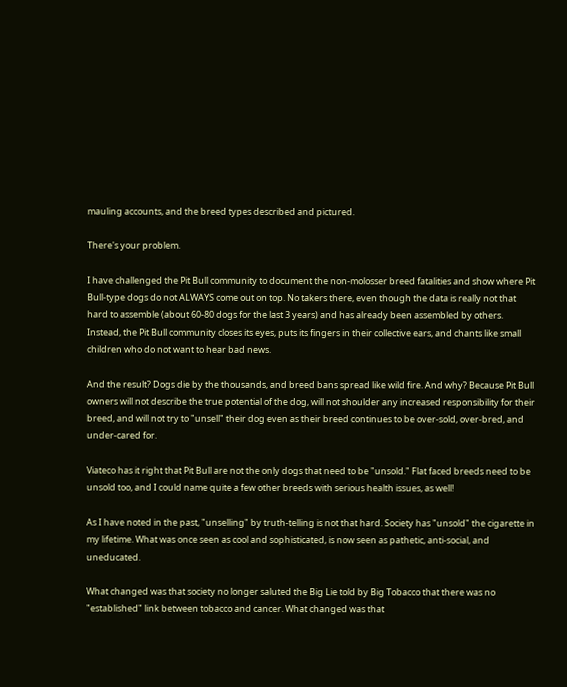mauling accounts, and the breed types described and pictured.

There's your problem.

I have challenged the Pit Bull community to document the non-molosser breed fatalities and show where Pit Bull-type dogs do not ALWAYS come out on top. No takers there, even though the data is really not that hard to assemble (about 60-80 dogs for the last 3 years) and has already been assembled by others. Instead, the Pit Bull community closes its eyes, puts its fingers in their collective ears, and chants like small children who do not want to hear bad news.

And the result? Dogs die by the thousands, and breed bans spread like wild fire. And why? Because Pit Bull owners will not describe the true potential of the dog, will not shoulder any increased responsibility for their breed, and will not try to "unsell" their dog even as their breed continues to be over-sold, over-bred, and under-cared for.

Viateco has it right that Pit Bull are not the only dogs that need to be "unsold." Flat faced breeds need to be unsold too, and I could name quite a few other breeds with serious health issues, as well!

As I have noted in the past, "unselling" by truth-telling is not that hard. Society has "unsold" the cigarette in my lifetime. What was once seen as cool and sophisticated, is now seen as pathetic, anti-social, and uneducated.

What changed was that society no longer saluted the Big Lie told by Big Tobacco that there was no "established" link between tobacco and cancer. What changed was that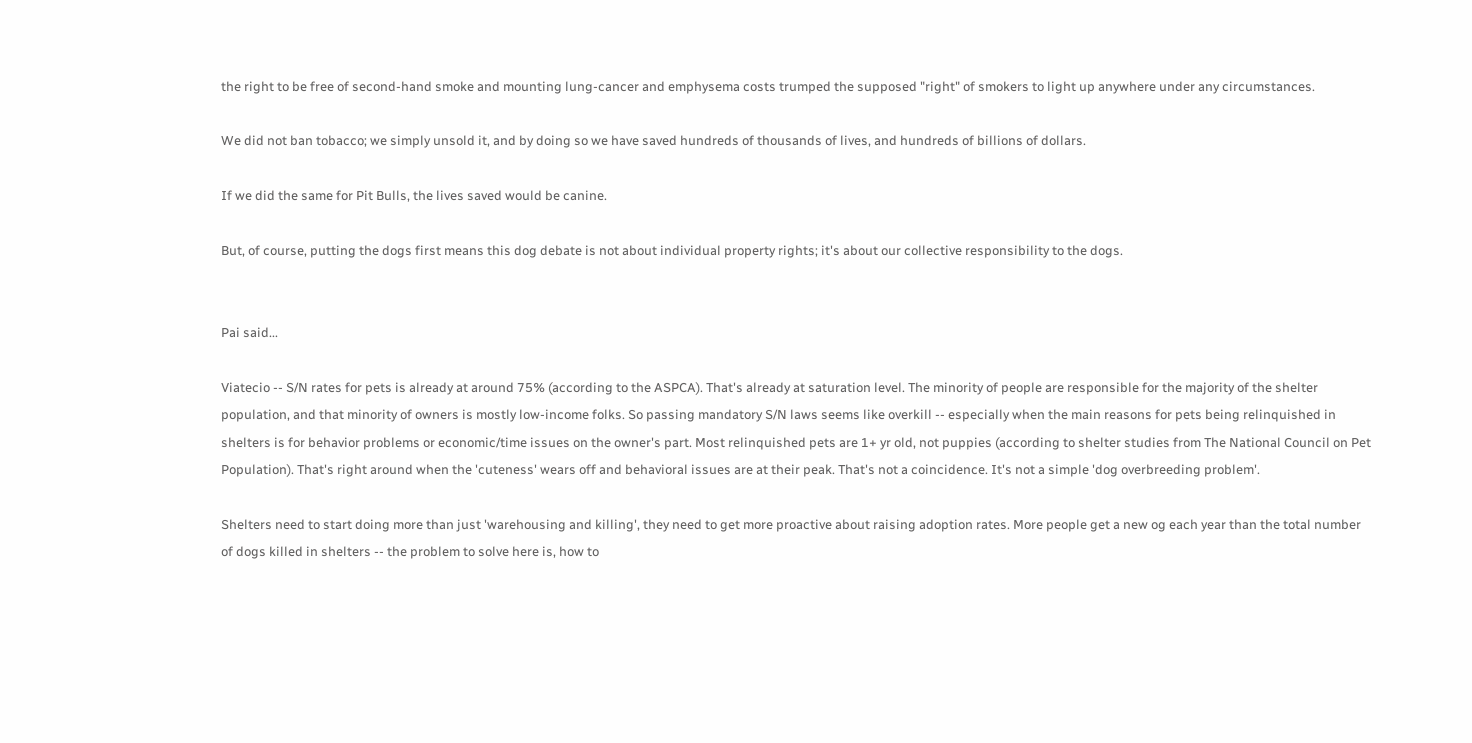the right to be free of second-hand smoke and mounting lung-cancer and emphysema costs trumped the supposed "right" of smokers to light up anywhere under any circumstances.

We did not ban tobacco; we simply unsold it, and by doing so we have saved hundreds of thousands of lives, and hundreds of billions of dollars.

If we did the same for Pit Bulls, the lives saved would be canine.

But, of course, putting the dogs first means this dog debate is not about individual property rights; it's about our collective responsibility to the dogs.


Pai said...

Viatecio -- S/N rates for pets is already at around 75% (according to the ASPCA). That's already at saturation level. The minority of people are responsible for the majority of the shelter population, and that minority of owners is mostly low-income folks. So passing mandatory S/N laws seems like overkill -- especially when the main reasons for pets being relinquished in shelters is for behavior problems or economic/time issues on the owner's part. Most relinquished pets are 1+ yr old, not puppies (according to shelter studies from The National Council on Pet Population). That's right around when the 'cuteness' wears off and behavioral issues are at their peak. That's not a coincidence. It's not a simple 'dog overbreeding problem'.

Shelters need to start doing more than just 'warehousing and killing', they need to get more proactive about raising adoption rates. More people get a new og each year than the total number of dogs killed in shelters -- the problem to solve here is, how to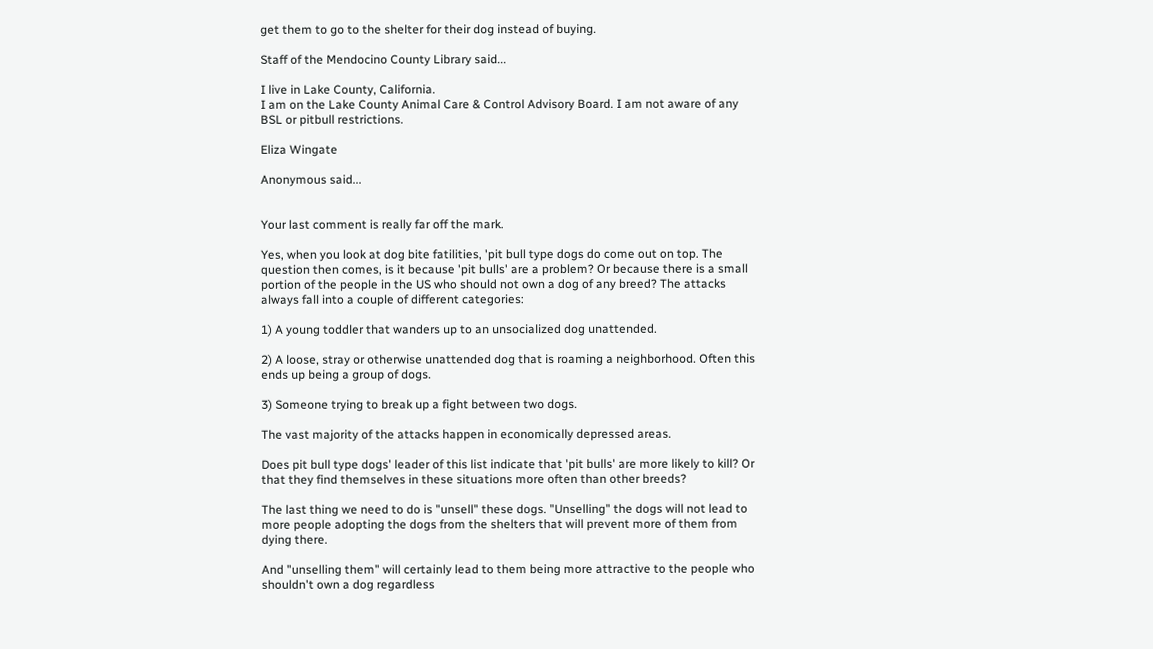get them to go to the shelter for their dog instead of buying.

Staff of the Mendocino County Library said...

I live in Lake County, California.
I am on the Lake County Animal Care & Control Advisory Board. I am not aware of any BSL or pitbull restrictions.

Eliza Wingate

Anonymous said...


Your last comment is really far off the mark.

Yes, when you look at dog bite fatilities, 'pit bull type dogs do come out on top. The question then comes, is it because 'pit bulls' are a problem? Or because there is a small portion of the people in the US who should not own a dog of any breed? The attacks always fall into a couple of different categories:

1) A young toddler that wanders up to an unsocialized dog unattended.

2) A loose, stray or otherwise unattended dog that is roaming a neighborhood. Often this ends up being a group of dogs.

3) Someone trying to break up a fight between two dogs.

The vast majority of the attacks happen in economically depressed areas.

Does pit bull type dogs' leader of this list indicate that 'pit bulls' are more likely to kill? Or that they find themselves in these situations more often than other breeds?

The last thing we need to do is "unsell" these dogs. "Unselling" the dogs will not lead to more people adopting the dogs from the shelters that will prevent more of them from dying there.

And "unselling them" will certainly lead to them being more attractive to the people who shouldn't own a dog regardless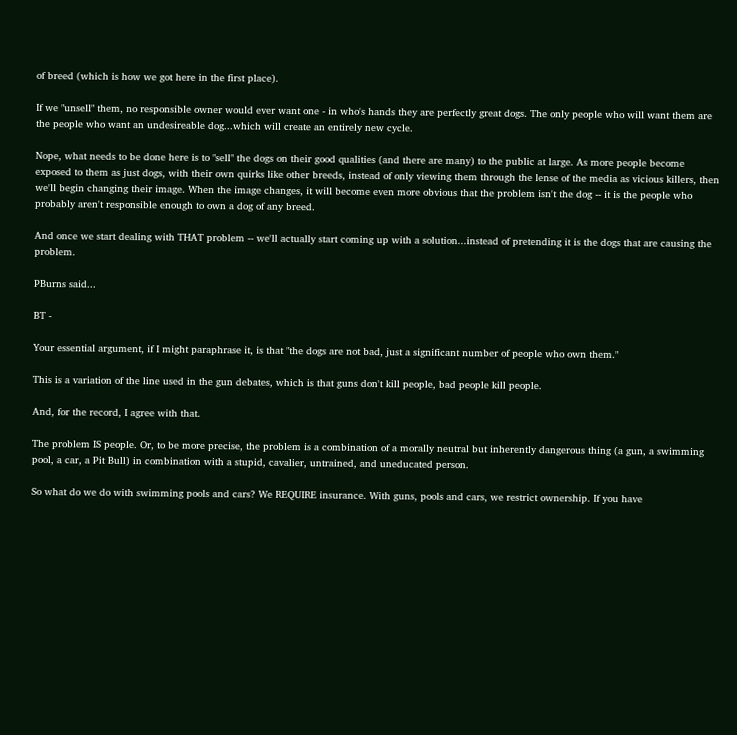of breed (which is how we got here in the first place).

If we "unsell" them, no responsible owner would ever want one - in who's hands they are perfectly great dogs. The only people who will want them are the people who want an undesireable dog...which will create an entirely new cycle.

Nope, what needs to be done here is to "sell" the dogs on their good qualities (and there are many) to the public at large. As more people become exposed to them as just dogs, with their own quirks like other breeds, instead of only viewing them through the lense of the media as vicious killers, then we'll begin changing their image. When the image changes, it will become even more obvious that the problem isn't the dog -- it is the people who probably aren't responsible enough to own a dog of any breed.

And once we start dealing with THAT problem -- we'll actually start coming up with a solution...instead of pretending it is the dogs that are causing the problem.

PBurns said...

BT -

Your essential argument, if I might paraphrase it, is that "the dogs are not bad, just a significant number of people who own them."

This is a variation of the line used in the gun debates, which is that guns don't kill people, bad people kill people.

And, for the record, I agree with that.

The problem IS people. Or, to be more precise, the problem is a combination of a morally neutral but inherently dangerous thing (a gun, a swimming pool, a car, a Pit Bull) in combination with a stupid, cavalier, untrained, and uneducated person.

So what do we do with swimming pools and cars? We REQUIRE insurance. With guns, pools and cars, we restrict ownership. If you have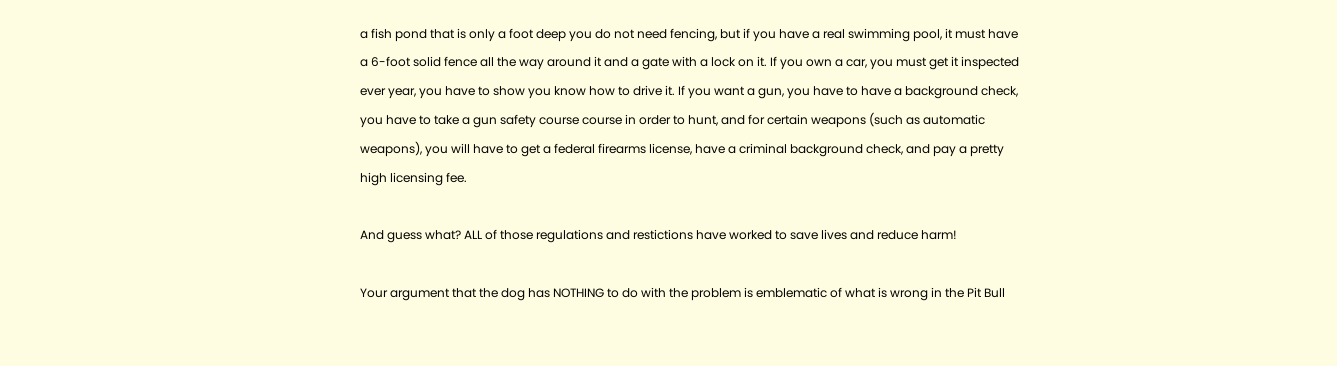a fish pond that is only a foot deep you do not need fencing, but if you have a real swimming pool, it must have a 6-foot solid fence all the way around it and a gate with a lock on it. If you own a car, you must get it inspected ever year, you have to show you know how to drive it. If you want a gun, you have to have a background check, you have to take a gun safety course course in order to hunt, and for certain weapons (such as automatic weapons), you will have to get a federal firearms license, have a criminal background check, and pay a pretty high licensing fee.

And guess what? ALL of those regulations and restictions have worked to save lives and reduce harm!

Your argument that the dog has NOTHING to do with the problem is emblematic of what is wrong in the Pit Bull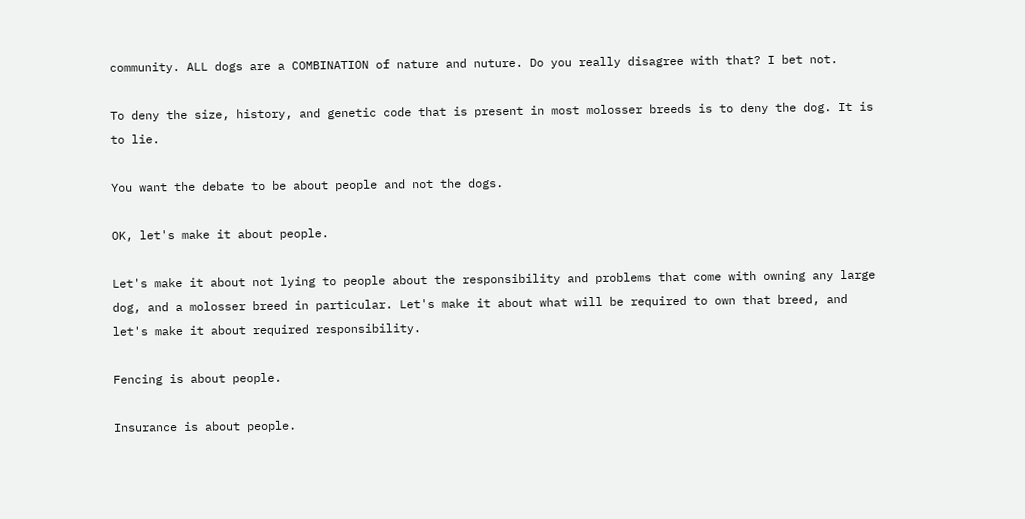community. ALL dogs are a COMBINATION of nature and nuture. Do you really disagree with that? I bet not.

To deny the size, history, and genetic code that is present in most molosser breeds is to deny the dog. It is to lie.

You want the debate to be about people and not the dogs.

OK, let's make it about people.

Let's make it about not lying to people about the responsibility and problems that come with owning any large dog, and a molosser breed in particular. Let's make it about what will be required to own that breed, and let's make it about required responsibility.

Fencing is about people.

Insurance is about people.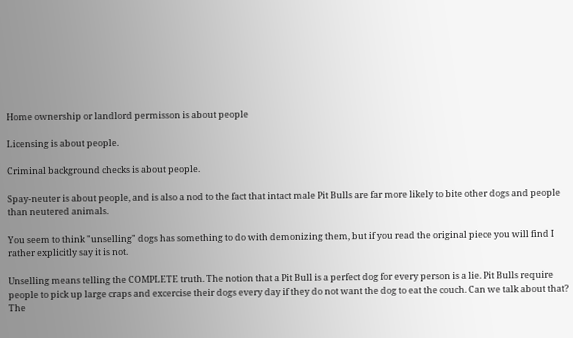Home ownership or landlord permisson is about people

Licensing is about people.

Criminal background checks is about people.

Spay-neuter is about people, and is also a nod to the fact that intact male Pit Bulls are far more likely to bite other dogs and people than neutered animals.

You seem to think "unselling" dogs has something to do with demonizing them, but if you read the original piece you will find I rather explicitly say it is not.

Unselling means telling the COMPLETE truth. The notion that a Pit Bull is a perfect dog for every person is a lie. Pit Bulls require people to pick up large craps and excercise their dogs every day if they do not want the dog to eat the couch. Can we talk about that? The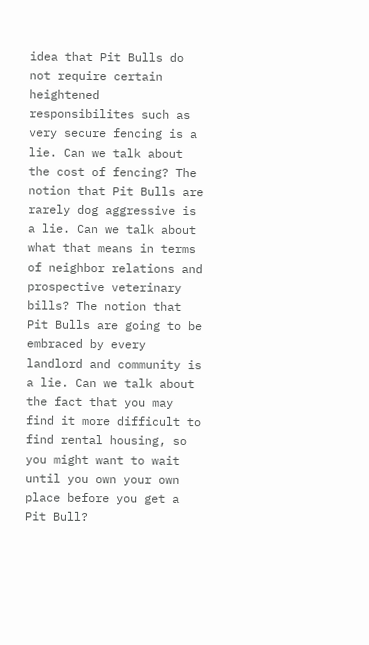idea that Pit Bulls do not require certain heightened responsibilites such as very secure fencing is a lie. Can we talk about the cost of fencing? The notion that Pit Bulls are rarely dog aggressive is a lie. Can we talk about what that means in terms of neighbor relations and prospective veterinary bills? The notion that Pit Bulls are going to be embraced by every landlord and community is a lie. Can we talk about the fact that you may find it more difficult to find rental housing, so you might want to wait until you own your own place before you get a Pit Bull?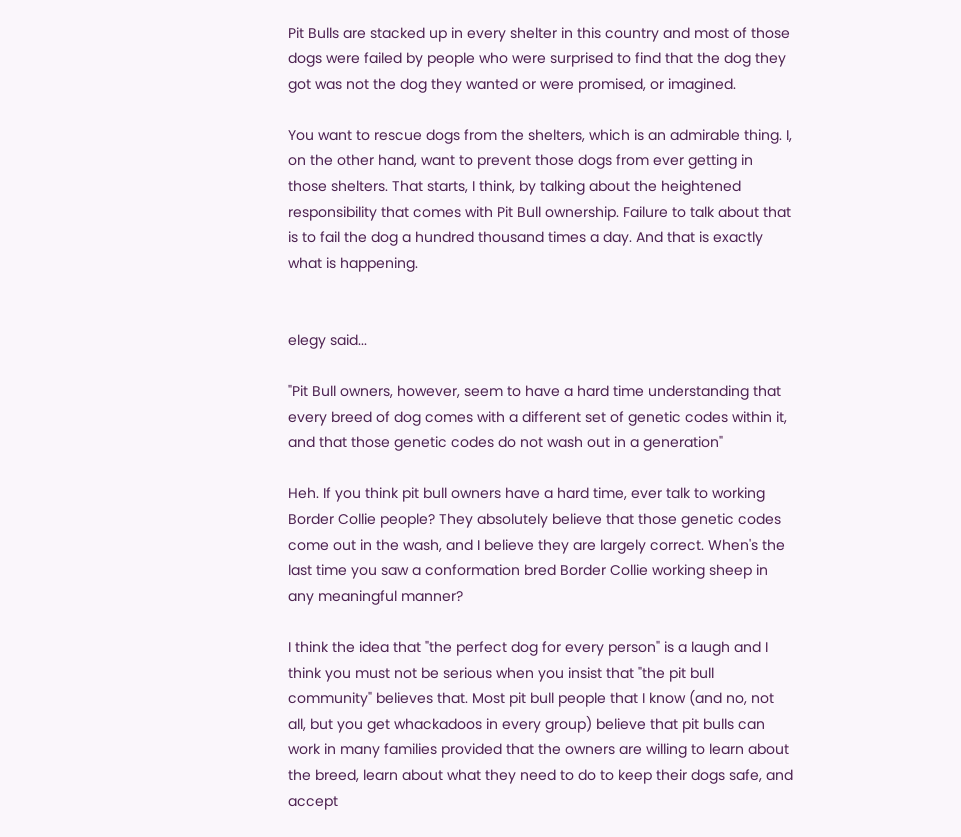Pit Bulls are stacked up in every shelter in this country and most of those dogs were failed by people who were surprised to find that the dog they got was not the dog they wanted or were promised, or imagined.

You want to rescue dogs from the shelters, which is an admirable thing. I, on the other hand, want to prevent those dogs from ever getting in those shelters. That starts, I think, by talking about the heightened responsibility that comes with Pit Bull ownership. Failure to talk about that is to fail the dog a hundred thousand times a day. And that is exactly what is happening.


elegy said...

"Pit Bull owners, however, seem to have a hard time understanding that every breed of dog comes with a different set of genetic codes within it, and that those genetic codes do not wash out in a generation"

Heh. If you think pit bull owners have a hard time, ever talk to working Border Collie people? They absolutely believe that those genetic codes come out in the wash, and I believe they are largely correct. When's the last time you saw a conformation bred Border Collie working sheep in any meaningful manner?

I think the idea that "the perfect dog for every person" is a laugh and I think you must not be serious when you insist that "the pit bull community" believes that. Most pit bull people that I know (and no, not all, but you get whackadoos in every group) believe that pit bulls can work in many families provided that the owners are willing to learn about the breed, learn about what they need to do to keep their dogs safe, and accept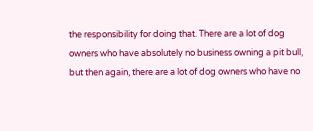the responsibility for doing that. There are a lot of dog owners who have absolutely no business owning a pit bull, but then again, there are a lot of dog owners who have no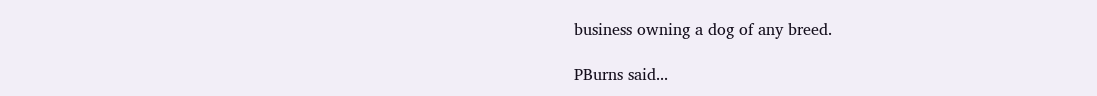business owning a dog of any breed.

PBurns said...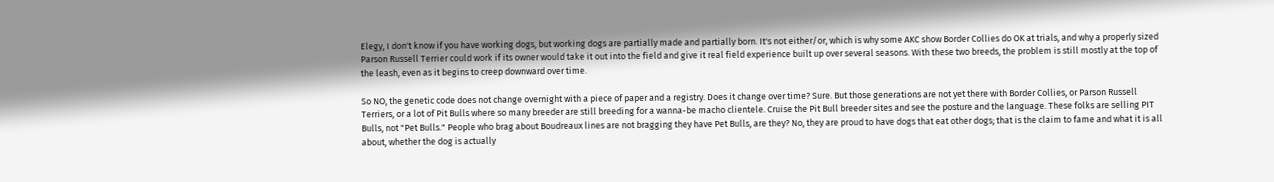Elegy, I don't know if you have working dogs, but working dogs are partially made and partially born. It's not either/or, which is why some AKC show Border Collies do OK at trials, and why a properly sized Parson Russell Terrier could work if its owner would take it out into the field and give it real field experience built up over several seasons. With these two breeds, the problem is still mostly at the top of the leash, even as it begins to creep downward over time.

So NO, the genetic code does not change overnight with a piece of paper and a registry. Does it change over time? Sure. But those generations are not yet there with Border Collies, or Parson Russell Terriers, or a lot of Pit Bulls where so many breeder are still breeding for a wanna-be macho clientele. Cruise the Pit Bull breeder sites and see the posture and the language. These folks are selling PIT Bulls, not "Pet Bulls." People who brag about Boudreaux lines are not bragging they have Pet Bulls, are they? No, they are proud to have dogs that eat other dogs; that is the claim to fame and what it is all about, whether the dog is actually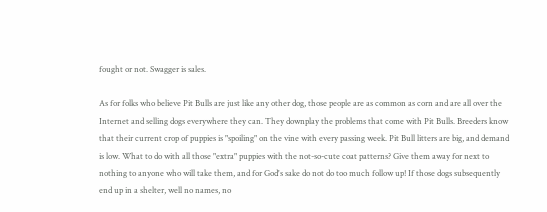fought or not. Swagger is sales.

As for folks who believe Pit Bulls are just like any other dog, those people are as common as corn and are all over the Internet and selling dogs everywhere they can. They downplay the problems that come with Pit Bulls. Breeders know that their current crop of puppies is "spoiling" on the vine with every passing week. Pit Bull litters are big, and demand is low. What to do with all those "extra" puppies with the not-so-cute coat patterns? Give them away for next to nothing to anyone who will take them, and for God's sake do not do too much follow up! If those dogs subsequently end up in a shelter, well no names, no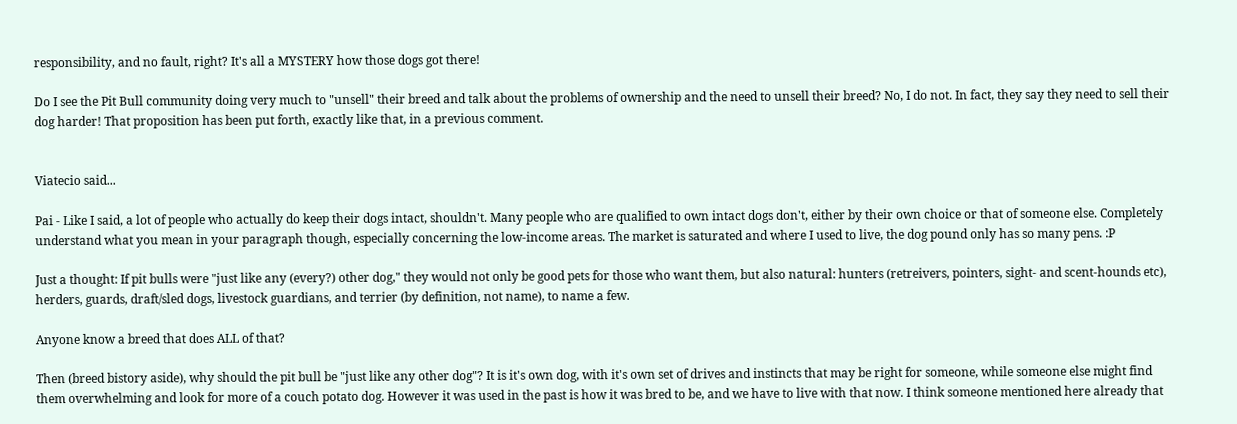responsibility, and no fault, right? It's all a MYSTERY how those dogs got there!

Do I see the Pit Bull community doing very much to "unsell" their breed and talk about the problems of ownership and the need to unsell their breed? No, I do not. In fact, they say they need to sell their dog harder! That proposition has been put forth, exactly like that, in a previous comment.


Viatecio said...

Pai - Like I said, a lot of people who actually do keep their dogs intact, shouldn't. Many people who are qualified to own intact dogs don't, either by their own choice or that of someone else. Completely understand what you mean in your paragraph though, especially concerning the low-income areas. The market is saturated and where I used to live, the dog pound only has so many pens. :P

Just a thought: If pit bulls were "just like any (every?) other dog," they would not only be good pets for those who want them, but also natural: hunters (retreivers, pointers, sight- and scent-hounds etc), herders, guards, draft/sled dogs, livestock guardians, and terrier (by definition, not name), to name a few.

Anyone know a breed that does ALL of that?

Then (breed bistory aside), why should the pit bull be "just like any other dog"? It is it's own dog, with it's own set of drives and instincts that may be right for someone, while someone else might find them overwhelming and look for more of a couch potato dog. However it was used in the past is how it was bred to be, and we have to live with that now. I think someone mentioned here already that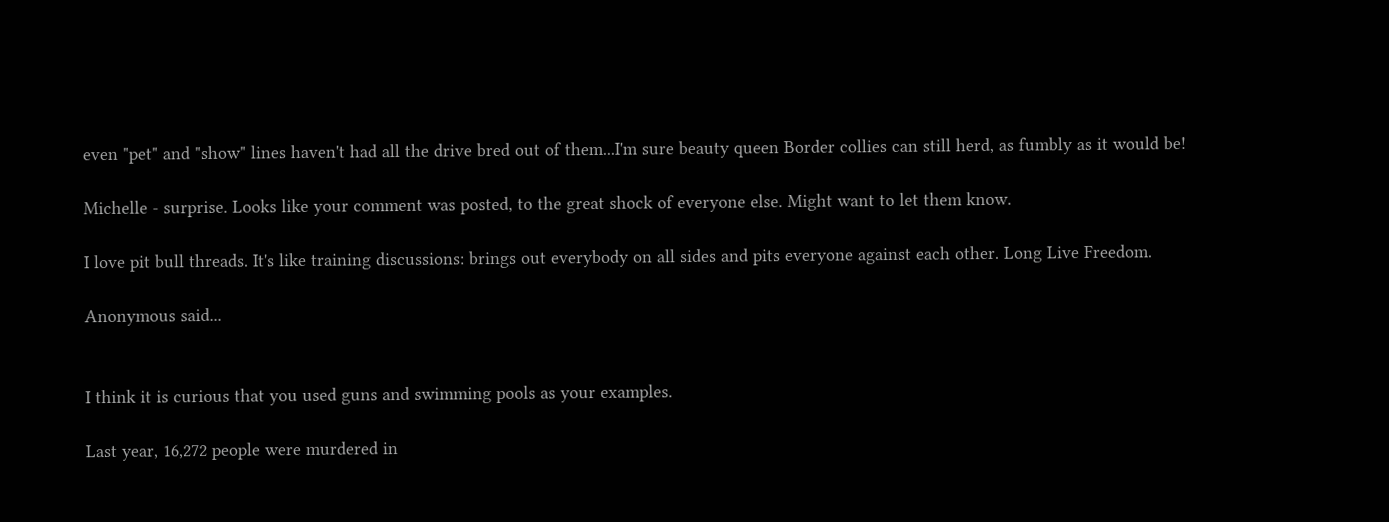even "pet" and "show" lines haven't had all the drive bred out of them...I'm sure beauty queen Border collies can still herd, as fumbly as it would be!

Michelle - surprise. Looks like your comment was posted, to the great shock of everyone else. Might want to let them know.

I love pit bull threads. It's like training discussions: brings out everybody on all sides and pits everyone against each other. Long Live Freedom.

Anonymous said...


I think it is curious that you used guns and swimming pools as your examples.

Last year, 16,272 people were murdered in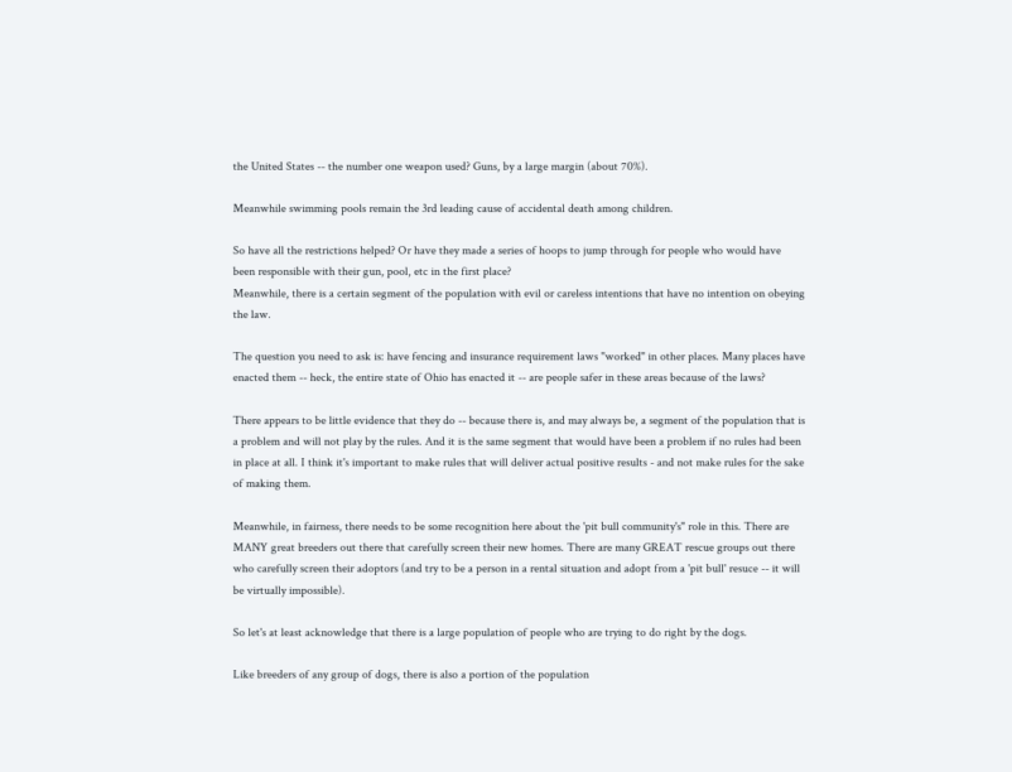the United States -- the number one weapon used? Guns, by a large margin (about 70%).

Meanwhile swimming pools remain the 3rd leading cause of accidental death among children.

So have all the restrictions helped? Or have they made a series of hoops to jump through for people who would have been responsible with their gun, pool, etc in the first place?
Meanwhile, there is a certain segment of the population with evil or careless intentions that have no intention on obeying the law.

The question you need to ask is: have fencing and insurance requirement laws "worked" in other places. Many places have enacted them -- heck, the entire state of Ohio has enacted it -- are people safer in these areas because of the laws?

There appears to be little evidence that they do -- because there is, and may always be, a segment of the population that is a problem and will not play by the rules. And it is the same segment that would have been a problem if no rules had been in place at all. I think it's important to make rules that will deliver actual positive results - and not make rules for the sake of making them.

Meanwhile, in fairness, there needs to be some recognition here about the 'pit bull community's" role in this. There are MANY great breeders out there that carefully screen their new homes. There are many GREAT rescue groups out there who carefully screen their adoptors (and try to be a person in a rental situation and adopt from a 'pit bull' resuce -- it will be virtually impossible).

So let's at least acknowledge that there is a large population of people who are trying to do right by the dogs.

Like breeders of any group of dogs, there is also a portion of the population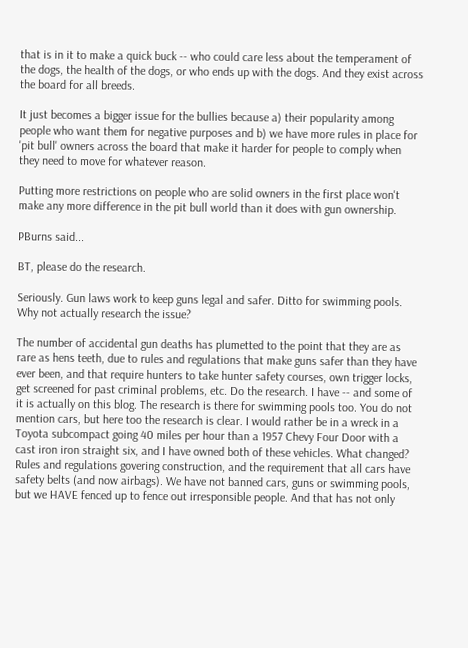that is in it to make a quick buck -- who could care less about the temperament of the dogs, the health of the dogs, or who ends up with the dogs. And they exist across the board for all breeds.

It just becomes a bigger issue for the bullies because a) their popularity among people who want them for negative purposes and b) we have more rules in place for 'pit bull' owners across the board that make it harder for people to comply when they need to move for whatever reason.

Putting more restrictions on people who are solid owners in the first place won't make any more difference in the pit bull world than it does with gun ownership.

PBurns said...

BT, please do the research.

Seriously. Gun laws work to keep guns legal and safer. Ditto for swimming pools. Why not actually research the issue?

The number of accidental gun deaths has plumetted to the point that they are as rare as hens teeth, due to rules and regulations that make guns safer than they have ever been, and that require hunters to take hunter safety courses, own trigger locks, get screened for past criminal problems, etc. Do the research. I have -- and some of it is actually on this blog. The research is there for swimming pools too. You do not mention cars, but here too the research is clear. I would rather be in a wreck in a Toyota subcompact going 40 miles per hour than a 1957 Chevy Four Door with a cast iron iron straight six, and I have owned both of these vehicles. What changed? Rules and regulations govering construction, and the requirement that all cars have safety belts (and now airbags). We have not banned cars, guns or swimming pools, but we HAVE fenced up to fence out irresponsible people. And that has not only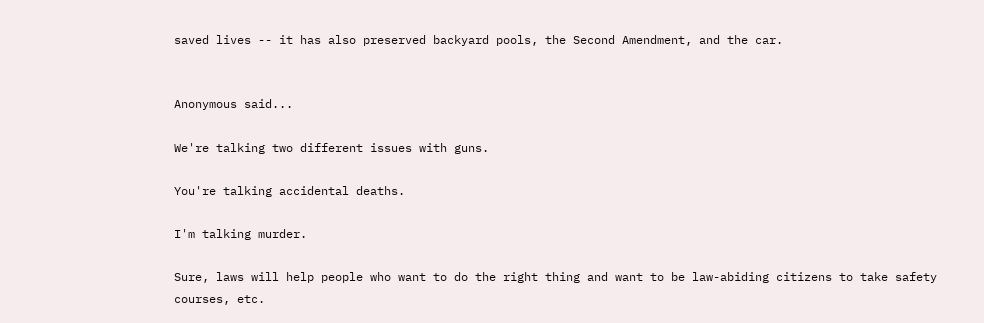saved lives -- it has also preserved backyard pools, the Second Amendment, and the car.


Anonymous said...

We're talking two different issues with guns.

You're talking accidental deaths.

I'm talking murder.

Sure, laws will help people who want to do the right thing and want to be law-abiding citizens to take safety courses, etc.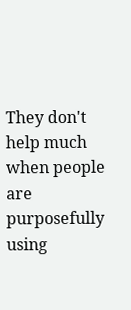They don't help much when people are purposefully using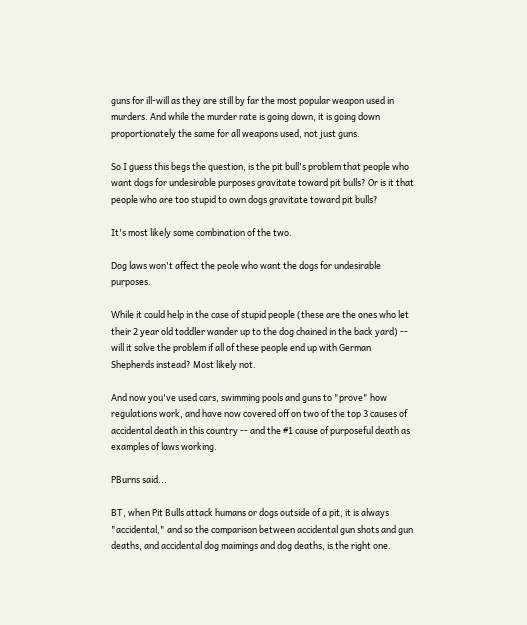guns for ill-will as they are still by far the most popular weapon used in murders. And while the murder rate is going down, it is going down proportionately the same for all weapons used, not just guns.

So I guess this begs the question, is the pit bull's problem that people who want dogs for undesirable purposes gravitate toward pit bulls? Or is it that people who are too stupid to own dogs gravitate toward pit bulls?

It's most likely some combination of the two.

Dog laws won't affect the peole who want the dogs for undesirable purposes.

While it could help in the case of stupid people (these are the ones who let their 2 year old toddler wander up to the dog chained in the back yard) -- will it solve the problem if all of these people end up with German Shepherds instead? Most likely not.

And now you've used cars, swimming pools and guns to "prove" how regulations work, and have now covered off on two of the top 3 causes of accidental death in this country -- and the #1 cause of purposeful death as examples of laws working.

PBurns said...

BT, when Pit Bulls attack humans or dogs outside of a pit, it is always "accidental," and so the comparison between accidental gun shots and gun deaths, and accidental dog maimings and dog deaths, is the right one.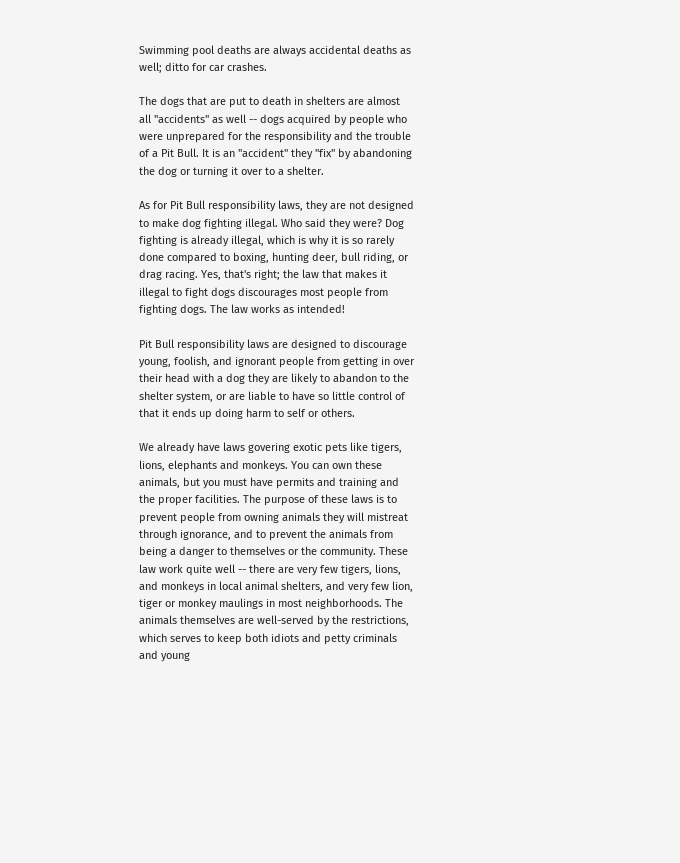Swimming pool deaths are always accidental deaths as well; ditto for car crashes.

The dogs that are put to death in shelters are almost all "accidents" as well -- dogs acquired by people who were unprepared for the responsibility and the trouble of a Pit Bull. It is an "accident" they "fix" by abandoning the dog or turning it over to a shelter.

As for Pit Bull responsibility laws, they are not designed to make dog fighting illegal. Who said they were? Dog fighting is already illegal, which is why it is so rarely done compared to boxing, hunting deer, bull riding, or drag racing. Yes, that's right; the law that makes it illegal to fight dogs discourages most people from fighting dogs. The law works as intended!

Pit Bull responsibility laws are designed to discourage young, foolish, and ignorant people from getting in over their head with a dog they are likely to abandon to the shelter system, or are liable to have so little control of that it ends up doing harm to self or others.

We already have laws govering exotic pets like tigers, lions, elephants and monkeys. You can own these animals, but you must have permits and training and the proper facilities. The purpose of these laws is to prevent people from owning animals they will mistreat through ignorance, and to prevent the animals from being a danger to themselves or the community. These law work quite well -- there are very few tigers, lions, and monkeys in local animal shelters, and very few lion, tiger or monkey maulings in most neighborhoods. The animals themselves are well-served by the restrictions, which serves to keep both idiots and petty criminals and young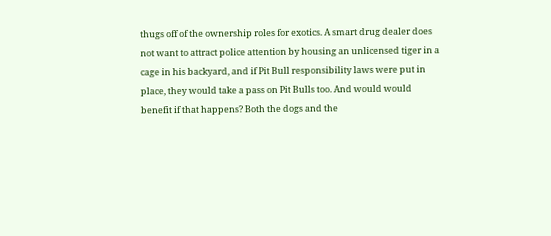thugs off of the ownership roles for exotics. A smart drug dealer does not want to attract police attention by housing an unlicensed tiger in a cage in his backyard, and if Pit Bull responsibility laws were put in place, they would take a pass on Pit Bulls too. And would would benefit if that happens? Both the dogs and the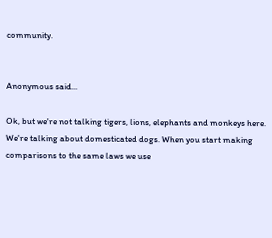community.


Anonymous said...

Ok, but we're not talking tigers, lions, elephants and monkeys here. We're talking about domesticated dogs. When you start making comparisons to the same laws we use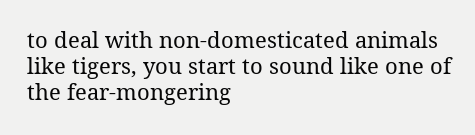to deal with non-domesticated animals like tigers, you start to sound like one of the fear-mongering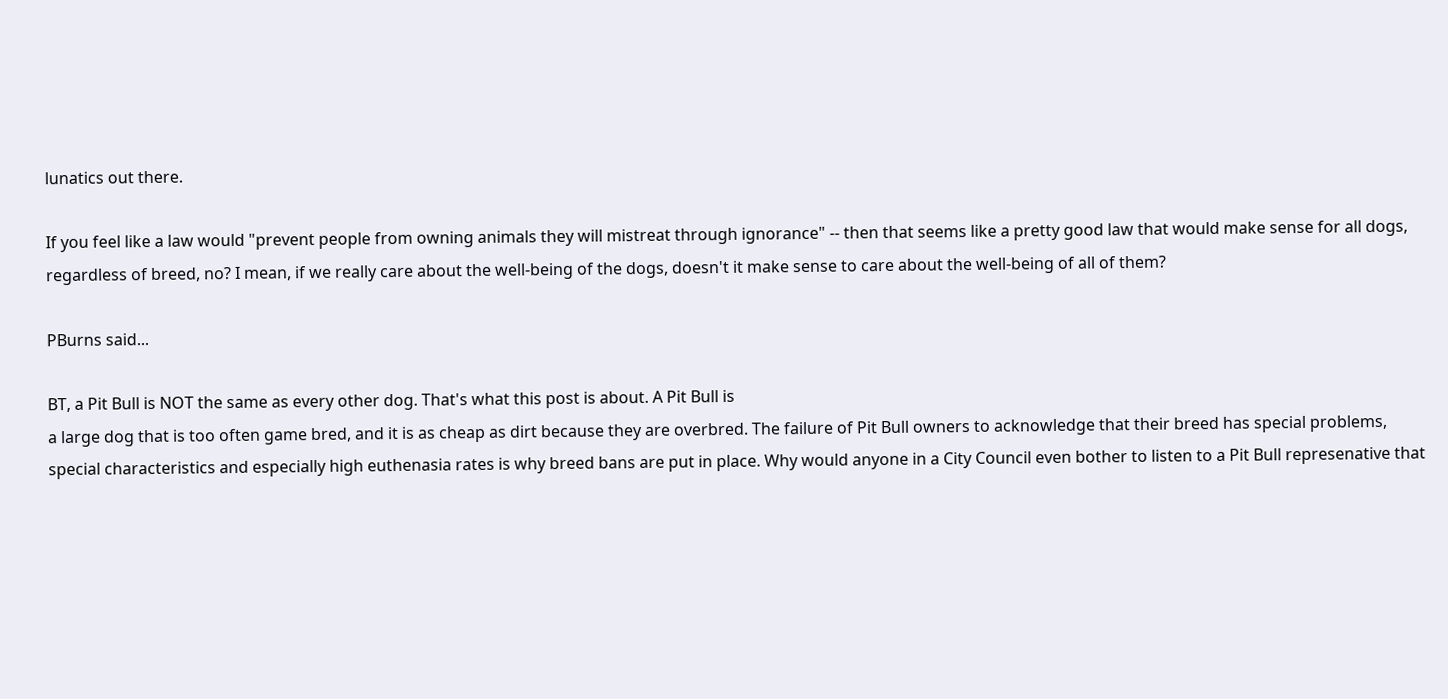lunatics out there.

If you feel like a law would "prevent people from owning animals they will mistreat through ignorance" -- then that seems like a pretty good law that would make sense for all dogs, regardless of breed, no? I mean, if we really care about the well-being of the dogs, doesn't it make sense to care about the well-being of all of them?

PBurns said...

BT, a Pit Bull is NOT the same as every other dog. That's what this post is about. A Pit Bull is
a large dog that is too often game bred, and it is as cheap as dirt because they are overbred. The failure of Pit Bull owners to acknowledge that their breed has special problems, special characteristics and especially high euthenasia rates is why breed bans are put in place. Why would anyone in a City Council even bother to listen to a Pit Bull represenative that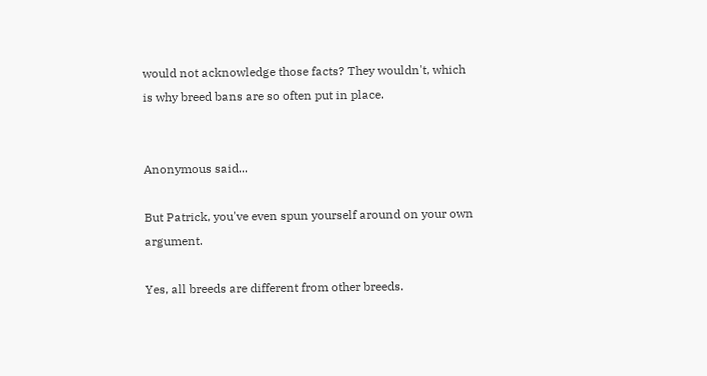would not acknowledge those facts? They wouldn't, which is why breed bans are so often put in place.


Anonymous said...

But Patrick, you've even spun yourself around on your own argument.

Yes, all breeds are different from other breeds.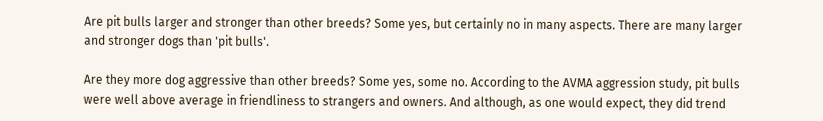Are pit bulls larger and stronger than other breeds? Some yes, but certainly no in many aspects. There are many larger and stronger dogs than 'pit bulls'.

Are they more dog aggressive than other breeds? Some yes, some no. According to the AVMA aggression study, pit bulls were well above average in friendliness to strangers and owners. And although, as one would expect, they did trend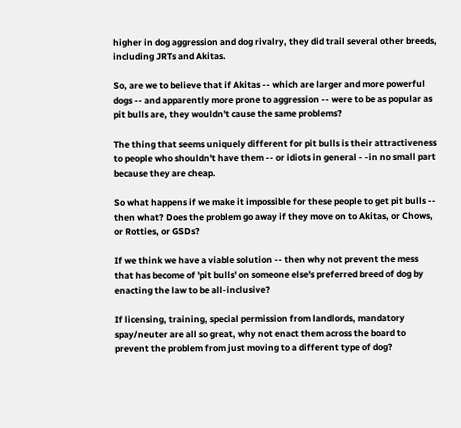higher in dog aggression and dog rivalry, they did trail several other breeds, including JRTs and Akitas.

So, are we to believe that if Akitas -- which are larger and more powerful dogs -- and apparently more prone to aggression -- were to be as popular as pit bulls are, they wouldn't cause the same problems?

The thing that seems uniquely different for pit bulls is their attractiveness to people who shouldn't have them -- or idiots in general - -in no small part because they are cheap.

So what happens if we make it impossible for these people to get pit bulls -- then what? Does the problem go away if they move on to Akitas, or Chows, or Rotties, or GSDs?

If we think we have a viable solution -- then why not prevent the mess that has become of 'pit bulls' on someone else's preferred breed of dog by enacting the law to be all-inclusive?

If licensing, training, special permission from landlords, mandatory spay/neuter are all so great, why not enact them across the board to prevent the problem from just moving to a different type of dog?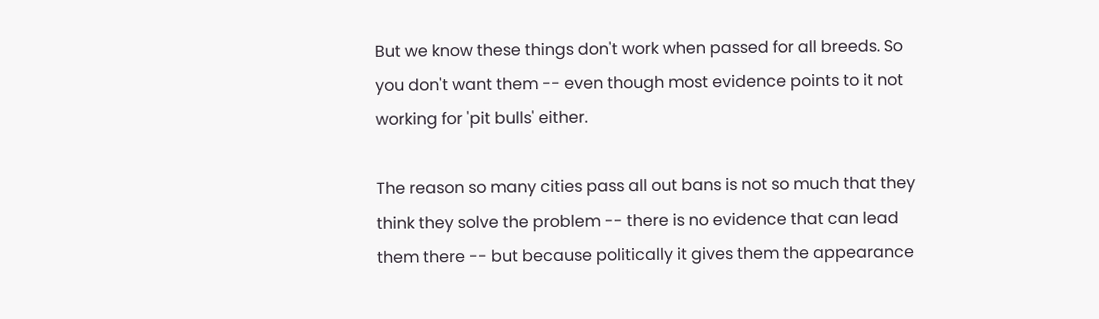But we know these things don't work when passed for all breeds. So you don't want them -- even though most evidence points to it not working for 'pit bulls' either.

The reason so many cities pass all out bans is not so much that they think they solve the problem -- there is no evidence that can lead them there -- but because politically it gives them the appearance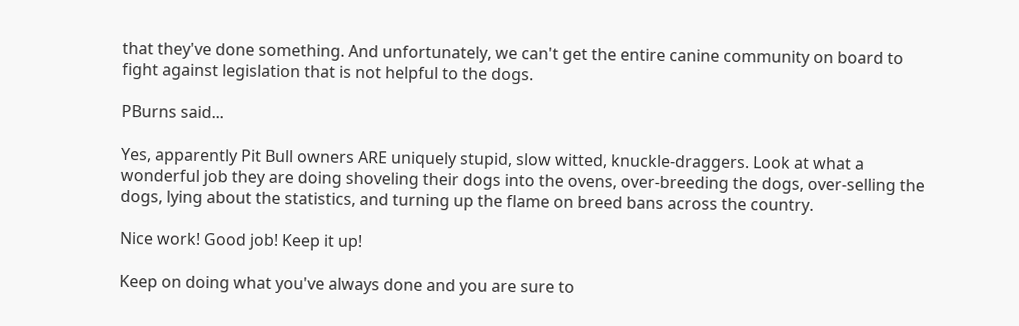that they've done something. And unfortunately, we can't get the entire canine community on board to fight against legislation that is not helpful to the dogs.

PBurns said...

Yes, apparently Pit Bull owners ARE uniquely stupid, slow witted, knuckle-draggers. Look at what a wonderful job they are doing shoveling their dogs into the ovens, over-breeding the dogs, over-selling the dogs, lying about the statistics, and turning up the flame on breed bans across the country.

Nice work! Good job! Keep it up!

Keep on doing what you've always done and you are sure to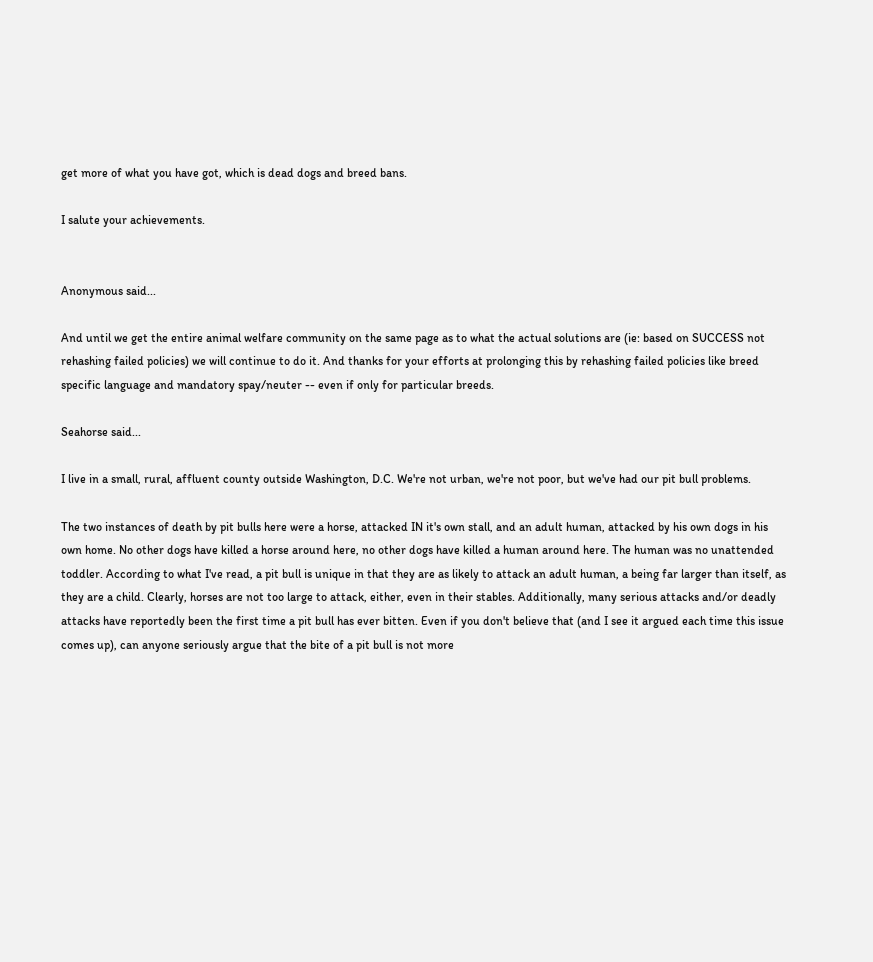get more of what you have got, which is dead dogs and breed bans.

I salute your achievements.


Anonymous said...

And until we get the entire animal welfare community on the same page as to what the actual solutions are (ie: based on SUCCESS not rehashing failed policies) we will continue to do it. And thanks for your efforts at prolonging this by rehashing failed policies like breed specific language and mandatory spay/neuter -- even if only for particular breeds.

Seahorse said...

I live in a small, rural, affluent county outside Washington, D.C. We're not urban, we're not poor, but we've had our pit bull problems.

The two instances of death by pit bulls here were a horse, attacked IN it's own stall, and an adult human, attacked by his own dogs in his own home. No other dogs have killed a horse around here, no other dogs have killed a human around here. The human was no unattended toddler. According to what I've read, a pit bull is unique in that they are as likely to attack an adult human, a being far larger than itself, as they are a child. Clearly, horses are not too large to attack, either, even in their stables. Additionally, many serious attacks and/or deadly attacks have reportedly been the first time a pit bull has ever bitten. Even if you don't believe that (and I see it argued each time this issue comes up), can anyone seriously argue that the bite of a pit bull is not more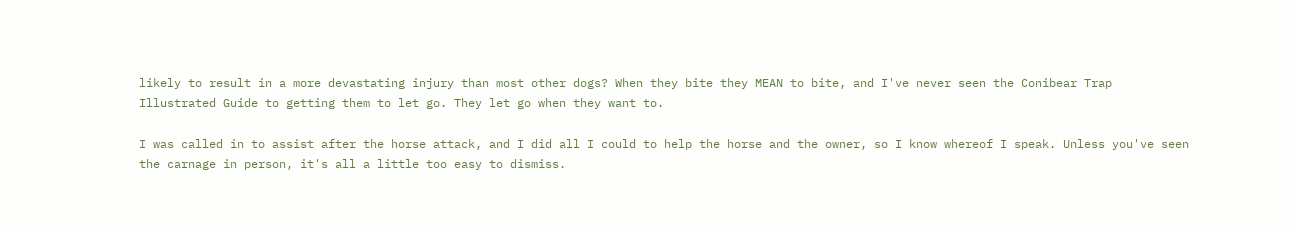likely to result in a more devastating injury than most other dogs? When they bite they MEAN to bite, and I've never seen the Conibear Trap Illustrated Guide to getting them to let go. They let go when they want to.

I was called in to assist after the horse attack, and I did all I could to help the horse and the owner, so I know whereof I speak. Unless you've seen the carnage in person, it's all a little too easy to dismiss.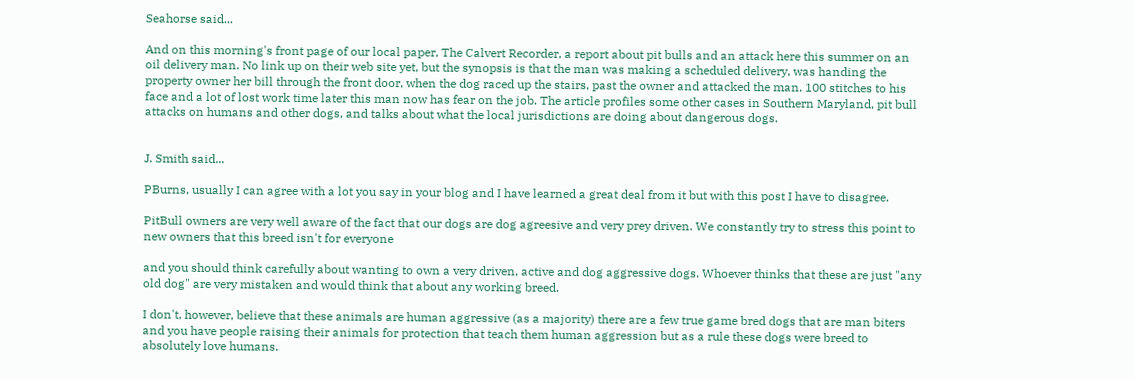Seahorse said...

And on this morning's front page of our local paper, The Calvert Recorder, a report about pit bulls and an attack here this summer on an oil delivery man. No link up on their web site yet, but the synopsis is that the man was making a scheduled delivery, was handing the property owner her bill through the front door, when the dog raced up the stairs, past the owner and attacked the man. 100 stitches to his face and a lot of lost work time later this man now has fear on the job. The article profiles some other cases in Southern Maryland, pit bull attacks on humans and other dogs, and talks about what the local jurisdictions are doing about dangerous dogs.


J. Smith said...

PBurns, usually I can agree with a lot you say in your blog and I have learned a great deal from it but with this post I have to disagree.

PitBull owners are very well aware of the fact that our dogs are dog agreesive and very prey driven. We constantly try to stress this point to new owners that this breed isn't for everyone

and you should think carefully about wanting to own a very driven, active and dog aggressive dogs. Whoever thinks that these are just "any old dog" are very mistaken and would think that about any working breed.

I don't, however, believe that these animals are human aggressive (as a majority) there are a few true game bred dogs that are man biters and you have people raising their animals for protection that teach them human aggression but as a rule these dogs were breed to absolutely love humans.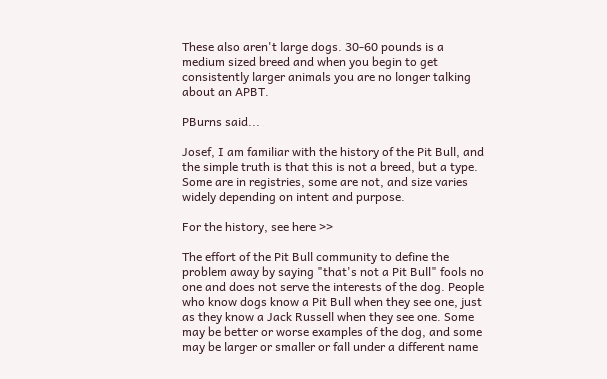These also aren't large dogs. 30-60 pounds is a medium sized breed and when you begin to get consistently larger animals you are no longer talking about an APBT.

PBurns said...

Josef, I am familiar with the history of the Pit Bull, and the simple truth is that this is not a breed, but a type. Some are in registries, some are not, and size varies widely depending on intent and purpose.

For the history, see here >>

The effort of the Pit Bull community to define the problem away by saying "that's not a Pit Bull" fools no one and does not serve the interests of the dog. People who know dogs know a Pit Bull when they see one, just as they know a Jack Russell when they see one. Some may be better or worse examples of the dog, and some may be larger or smaller or fall under a different name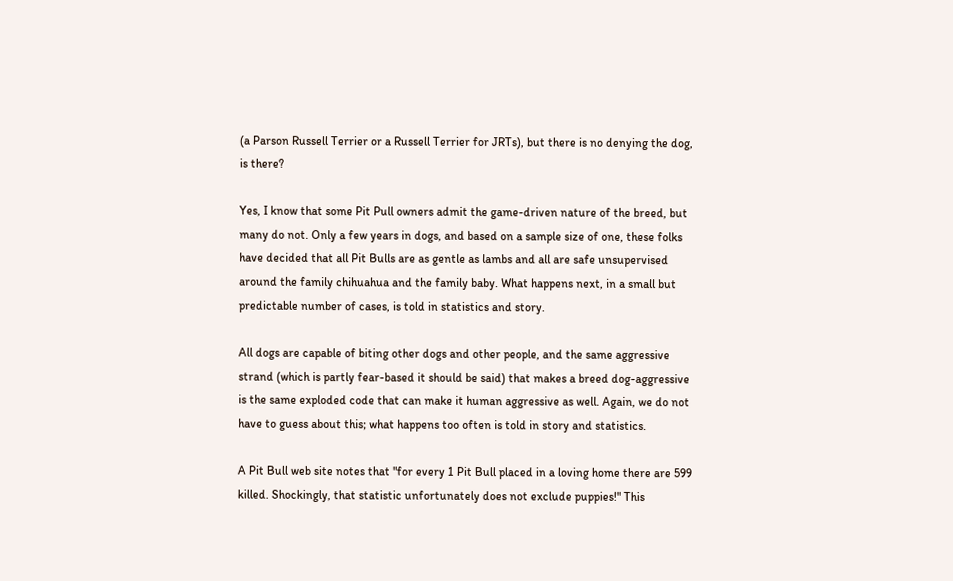(a Parson Russell Terrier or a Russell Terrier for JRTs), but there is no denying the dog, is there?

Yes, I know that some Pit Pull owners admit the game-driven nature of the breed, but many do not. Only a few years in dogs, and based on a sample size of one, these folks have decided that all Pit Bulls are as gentle as lambs and all are safe unsupervised around the family chihuahua and the family baby. What happens next, in a small but predictable number of cases, is told in statistics and story.

All dogs are capable of biting other dogs and other people, and the same aggressive strand (which is partly fear-based it should be said) that makes a breed dog-aggressive is the same exploded code that can make it human aggressive as well. Again, we do not have to guess about this; what happens too often is told in story and statistics.

A Pit Bull web site notes that "for every 1 Pit Bull placed in a loving home there are 599 killed. Shockingly, that statistic unfortunately does not exclude puppies!" This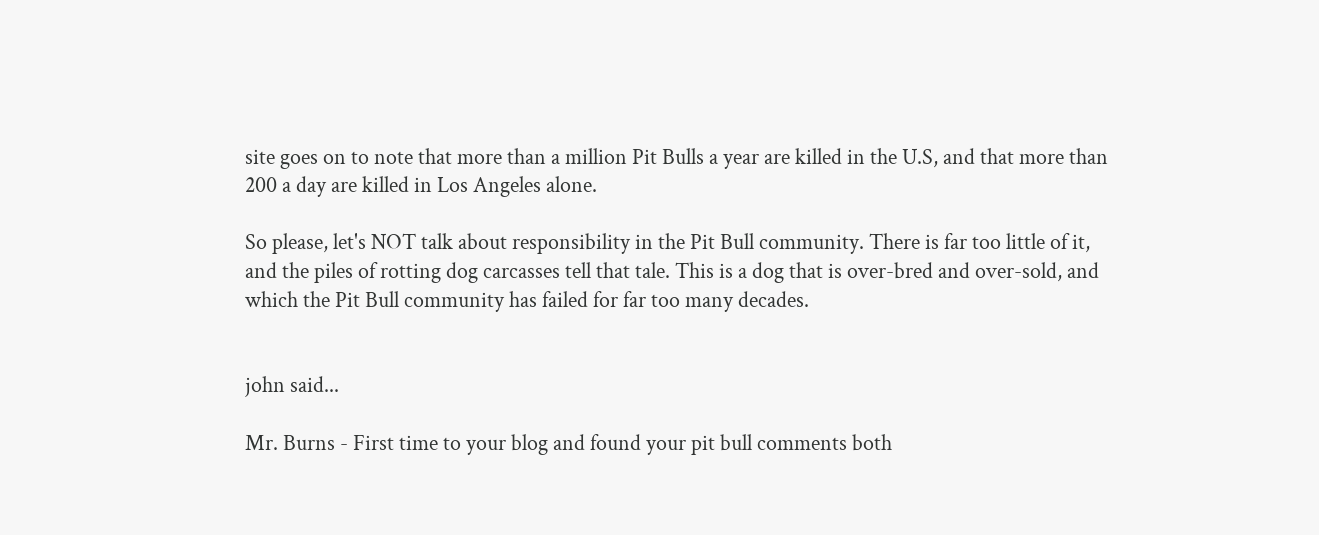site goes on to note that more than a million Pit Bulls a year are killed in the U.S, and that more than 200 a day are killed in Los Angeles alone.

So please, let's NOT talk about responsibility in the Pit Bull community. There is far too little of it, and the piles of rotting dog carcasses tell that tale. This is a dog that is over-bred and over-sold, and which the Pit Bull community has failed for far too many decades.


john said...

Mr. Burns - First time to your blog and found your pit bull comments both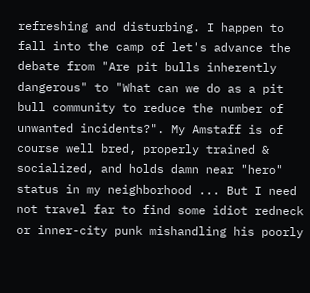refreshing and disturbing. I happen to fall into the camp of let's advance the debate from "Are pit bulls inherently dangerous" to "What can we do as a pit bull community to reduce the number of unwanted incidents?". My Amstaff is of course well bred, properly trained & socialized, and holds damn near "hero" status in my neighborhood ... But I need not travel far to find some idiot redneck or inner-city punk mishandling his poorly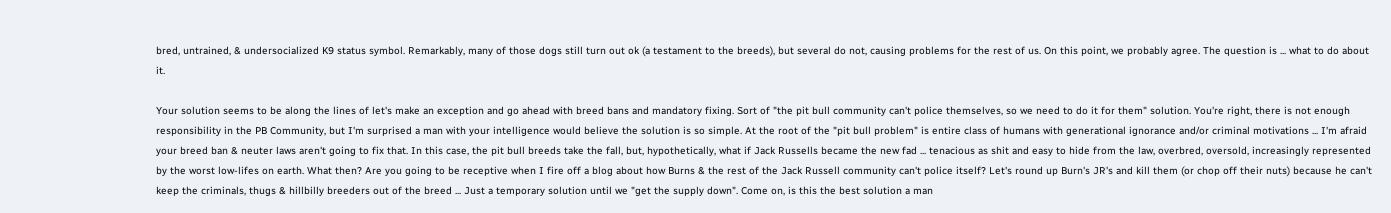bred, untrained, & undersocialized K9 status symbol. Remarkably, many of those dogs still turn out ok (a testament to the breeds), but several do not, causing problems for the rest of us. On this point, we probably agree. The question is ... what to do about it.

Your solution seems to be along the lines of let's make an exception and go ahead with breed bans and mandatory fixing. Sort of "the pit bull community can't police themselves, so we need to do it for them" solution. You're right, there is not enough responsibility in the PB Community, but I'm surprised a man with your intelligence would believe the solution is so simple. At the root of the "pit bull problem" is entire class of humans with generational ignorance and/or criminal motivations ... I'm afraid your breed ban & neuter laws aren't going to fix that. In this case, the pit bull breeds take the fall, but, hypothetically, what if Jack Russells became the new fad ... tenacious as shit and easy to hide from the law, overbred, oversold, increasingly represented by the worst low-lifes on earth. What then? Are you going to be receptive when I fire off a blog about how Burns & the rest of the Jack Russell community can't police itself? Let's round up Burn's JR's and kill them (or chop off their nuts) because he can't keep the criminals, thugs & hillbilly breeders out of the breed ... Just a temporary solution until we "get the supply down". Come on, is this the best solution a man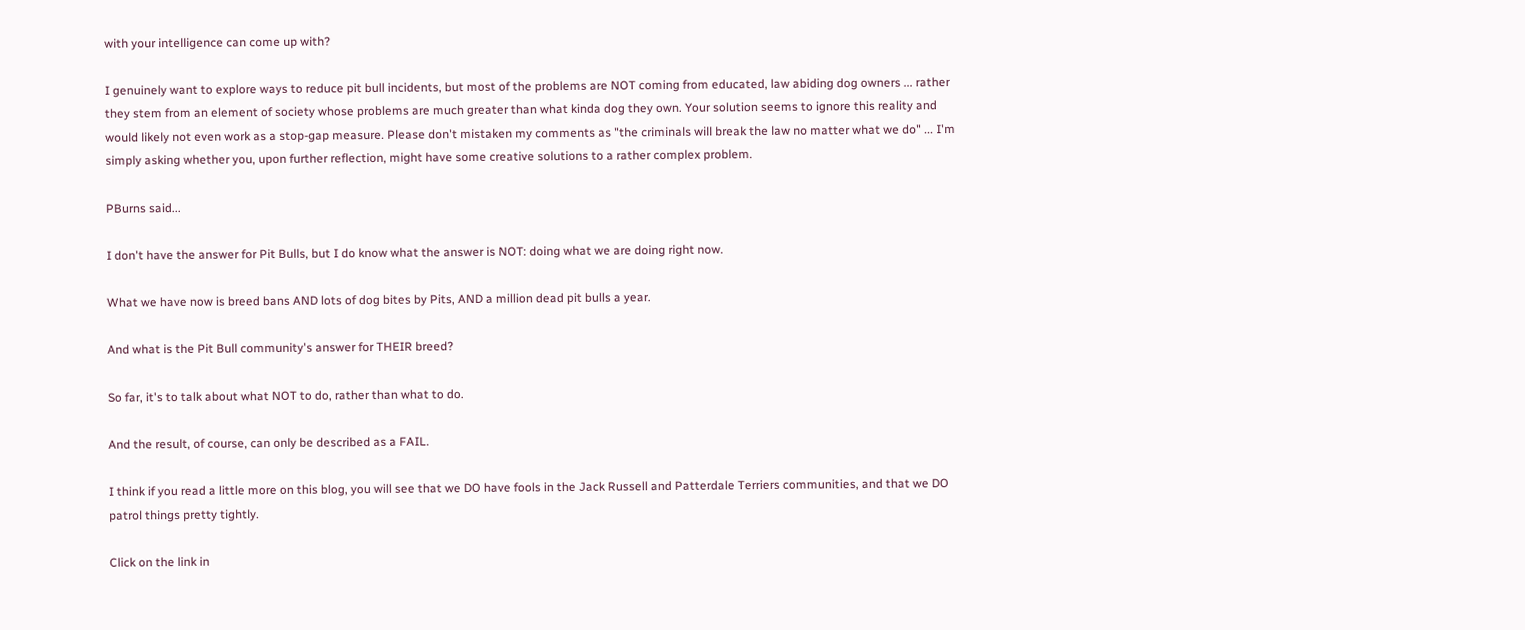with your intelligence can come up with?

I genuinely want to explore ways to reduce pit bull incidents, but most of the problems are NOT coming from educated, law abiding dog owners ... rather they stem from an element of society whose problems are much greater than what kinda dog they own. Your solution seems to ignore this reality and would likely not even work as a stop-gap measure. Please don't mistaken my comments as "the criminals will break the law no matter what we do" ... I'm simply asking whether you, upon further reflection, might have some creative solutions to a rather complex problem.

PBurns said...

I don't have the answer for Pit Bulls, but I do know what the answer is NOT: doing what we are doing right now.

What we have now is breed bans AND lots of dog bites by Pits, AND a million dead pit bulls a year.

And what is the Pit Bull community's answer for THEIR breed?

So far, it's to talk about what NOT to do, rather than what to do.

And the result, of course, can only be described as a FAIL.

I think if you read a little more on this blog, you will see that we DO have fools in the Jack Russell and Patterdale Terriers communities, and that we DO patrol things pretty tightly.

Click on the link in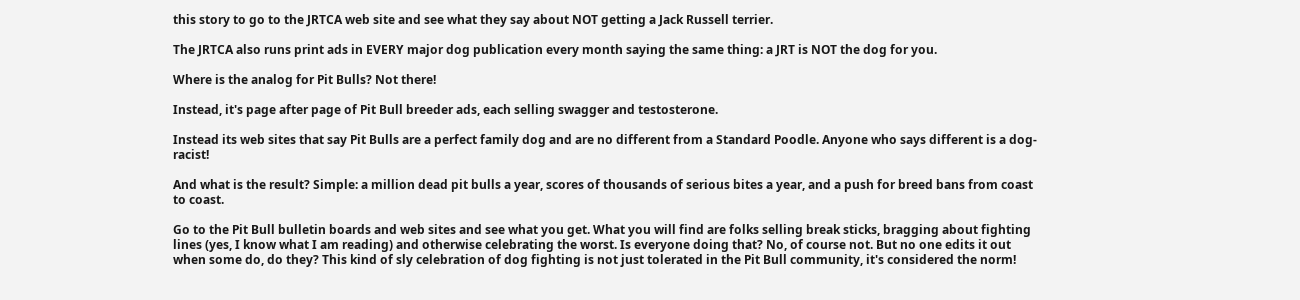this story to go to the JRTCA web site and see what they say about NOT getting a Jack Russell terrier.

The JRTCA also runs print ads in EVERY major dog publication every month saying the same thing: a JRT is NOT the dog for you.

Where is the analog for Pit Bulls? Not there!

Instead, it's page after page of Pit Bull breeder ads, each selling swagger and testosterone.

Instead its web sites that say Pit Bulls are a perfect family dog and are no different from a Standard Poodle. Anyone who says different is a dog-racist!

And what is the result? Simple: a million dead pit bulls a year, scores of thousands of serious bites a year, and a push for breed bans from coast to coast.

Go to the Pit Bull bulletin boards and web sites and see what you get. What you will find are folks selling break sticks, bragging about fighting lines (yes, I know what I am reading) and otherwise celebrating the worst. Is everyone doing that? No, of course not. But no one edits it out when some do, do they? This kind of sly celebration of dog fighting is not just tolerated in the Pit Bull community, it's considered the norm!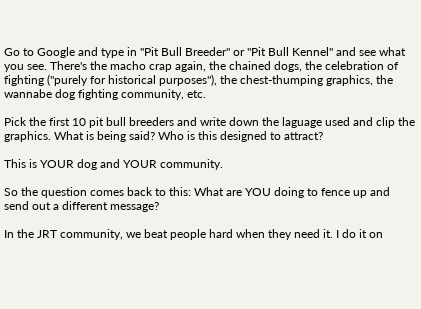Go to Google and type in "Pit Bull Breeder" or "Pit Bull Kennel" and see what you see. There's the macho crap again, the chained dogs, the celebration of fighting ("purely for historical purposes"), the chest-thumping graphics, the wannabe dog fighting community, etc.

Pick the first 10 pit bull breeders and write down the laguage used and clip the graphics. What is being said? Who is this designed to attract?

This is YOUR dog and YOUR community.

So the question comes back to this: What are YOU doing to fence up and send out a different message?

In the JRT community, we beat people hard when they need it. I do it on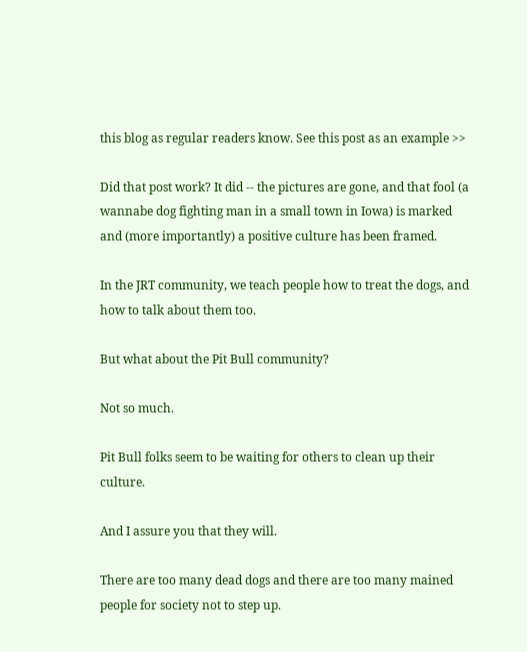this blog as regular readers know. See this post as an example >>

Did that post work? It did -- the pictures are gone, and that fool (a wannabe dog fighting man in a small town in Iowa) is marked and (more importantly) a positive culture has been framed.

In the JRT community, we teach people how to treat the dogs, and how to talk about them too.

But what about the Pit Bull community?

Not so much.

Pit Bull folks seem to be waiting for others to clean up their culture.

And I assure you that they will.

There are too many dead dogs and there are too many mained people for society not to step up.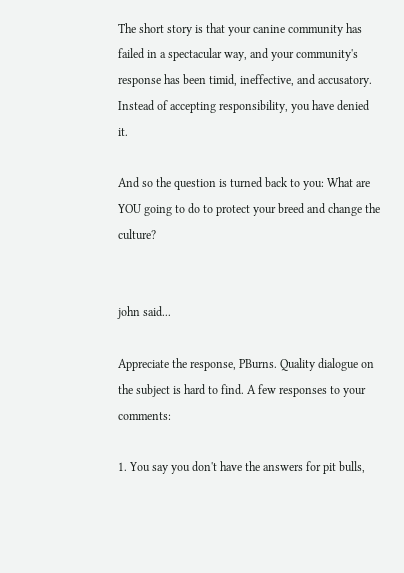The short story is that your canine community has failed in a spectacular way, and your community's response has been timid, ineffective, and accusatory. Instead of accepting responsibility, you have denied it.

And so the question is turned back to you: What are YOU going to do to protect your breed and change the culture?


john said...

Appreciate the response, PBurns. Quality dialogue on the subject is hard to find. A few responses to your comments:

1. You say you don't have the answers for pit bulls,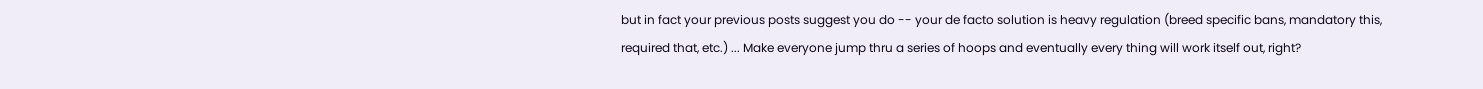but in fact your previous posts suggest you do -- your de facto solution is heavy regulation (breed specific bans, mandatory this, required that, etc.) ... Make everyone jump thru a series of hoops and eventually every thing will work itself out, right?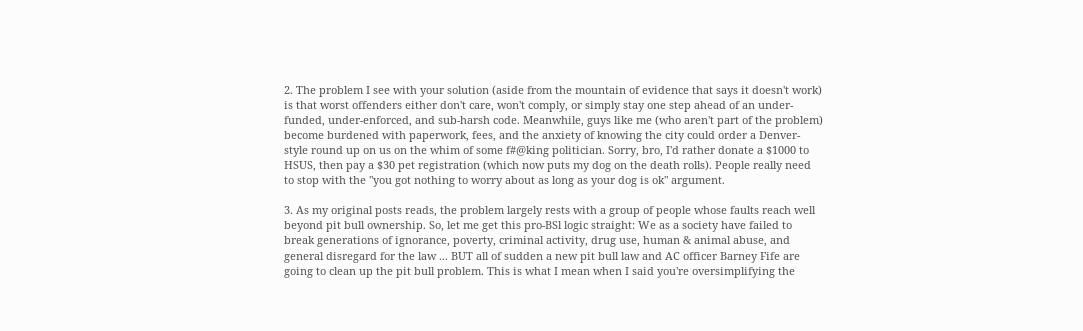2. The problem I see with your solution (aside from the mountain of evidence that says it doesn't work) is that worst offenders either don't care, won't comply, or simply stay one step ahead of an under-funded, under-enforced, and sub-harsh code. Meanwhile, guys like me (who aren't part of the problem) become burdened with paperwork, fees, and the anxiety of knowing the city could order a Denver-style round up on us on the whim of some f#@king politician. Sorry, bro, I'd rather donate a $1000 to HSUS, then pay a $30 pet registration (which now puts my dog on the death rolls). People really need to stop with the "you got nothing to worry about as long as your dog is ok" argument.

3. As my original posts reads, the problem largely rests with a group of people whose faults reach well beyond pit bull ownership. So, let me get this pro-BSl logic straight: We as a society have failed to break generations of ignorance, poverty, criminal activity, drug use, human & animal abuse, and general disregard for the law ... BUT all of sudden a new pit bull law and AC officer Barney Fife are going to clean up the pit bull problem. This is what I mean when I said you're oversimplifying the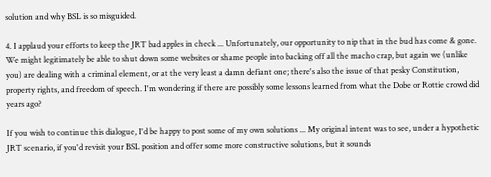solution and why BSL is so misguided.

4. I applaud your efforts to keep the JRT bad apples in check ... Unfortunately, our opportunity to nip that in the bud has come & gone. We might legitimately be able to shut down some websites or shame people into backing off all the macho crap, but again we (unlike you) are dealing with a criminal element, or at the very least a damn defiant one; there's also the issue of that pesky Constitution, property rights, and freedom of speech. I'm wondering if there are possibly some lessons learned from what the Dobe or Rottie crowd did years ago?

If you wish to continue this dialogue, I'd be happy to post some of my own solutions ... My original intent was to see, under a hypothetic JRT scenario, if you'd revisit your BSL position and offer some more constructive solutions, but it sounds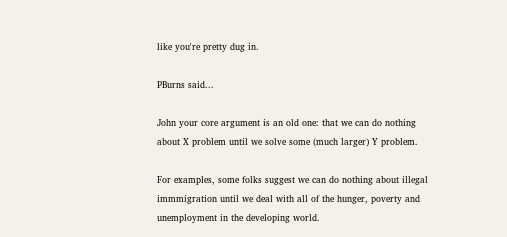like you're pretty dug in.

PBurns said...

John your core argument is an old one: that we can do nothing about X problem until we solve some (much larger) Y problem.

For examples, some folks suggest we can do nothing about illegal immmigration until we deal with all of the hunger, poverty and unemployment in the developing world.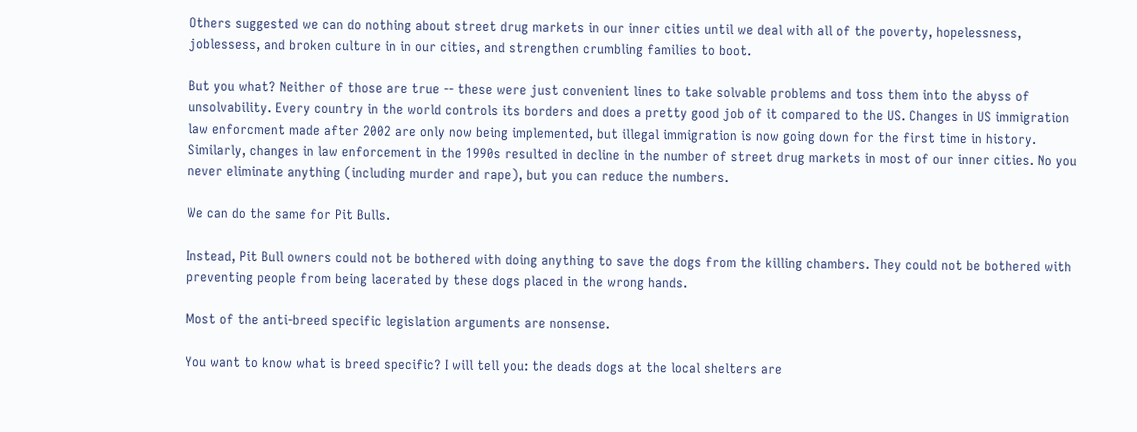Others suggested we can do nothing about street drug markets in our inner cities until we deal with all of the poverty, hopelessness, joblessess, and broken culture in in our cities, and strengthen crumbling families to boot.

But you what? Neither of those are true -- these were just convenient lines to take solvable problems and toss them into the abyss of unsolvability. Every country in the world controls its borders and does a pretty good job of it compared to the US. Changes in US immigration law enforcment made after 2002 are only now being implemented, but illegal immigration is now going down for the first time in history. Similarly, changes in law enforcement in the 1990s resulted in decline in the number of street drug markets in most of our inner cities. No you never eliminate anything (including murder and rape), but you can reduce the numbers.

We can do the same for Pit Bulls.

Instead, Pit Bull owners could not be bothered with doing anything to save the dogs from the killing chambers. They could not be bothered with preventing people from being lacerated by these dogs placed in the wrong hands.

Most of the anti-breed specific legislation arguments are nonsense.

You want to know what is breed specific? I will tell you: the deads dogs at the local shelters are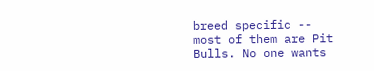breed specific -- most of them are Pit Bulls. No one wants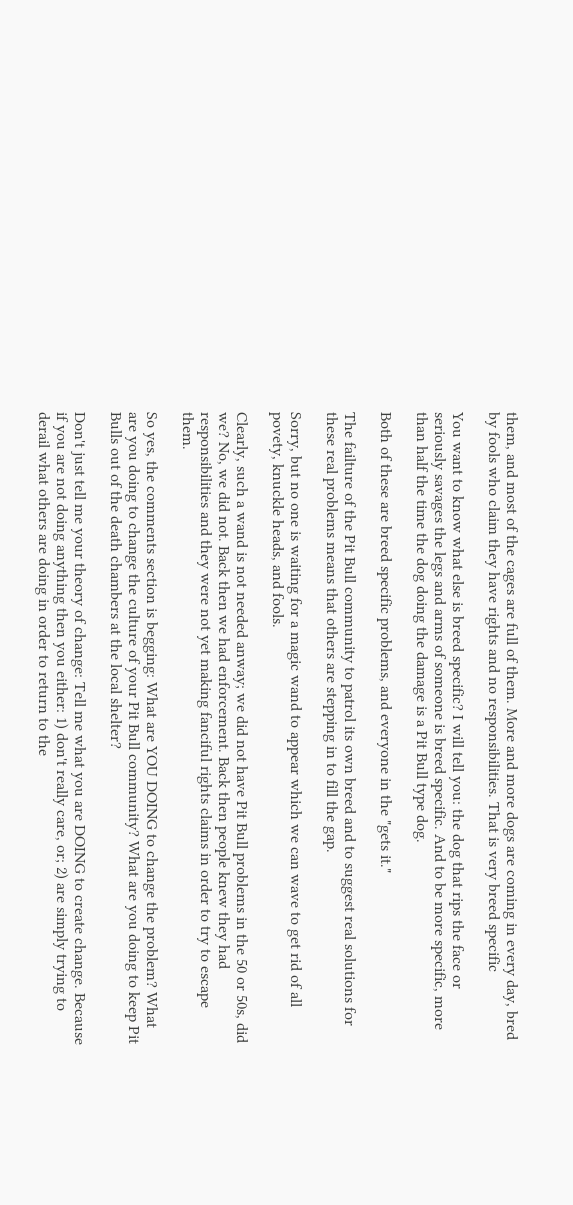them, and most of the cages are full of them. More and more dogs are coming in every day, bred by fools who claim they have rights and no responsibilities. That is very breed specific

You want to know what else is breed specific? I will tell you: the dog that rips the face or seriously savages the legs and arms of someone is breed specific. And to be more specific, more than half the time the dog doing the damage is a Pit Bull type dog.

Both of these are breed specific problems, and everyone in the "gets it."

The failture of the Pit Bull community to patrol its own breed and to suggest real solutions for these real problems means that others are stepping in to fill the gap.

Sorry, but no one is waiting for a magic wand to appear which we can wave to get rid of all povety, knuckle heads, and fools.

Clearly, such a wand is not needed anway; we did not have Pit Bull problems in the 50 or 50s, did we? No, we did not. Back then we had enforcement. Back then people knew they had responsibilities and they were not yet making fanciful rights claims in order to try to escape them.

So yes, the comments section is begging: What are YOU DOING to change the problem? What are you doing to change the culture of your Pit Bull community? What are you doing to keep Pit Bulls out of the death chambers at the local shelter?

Don't just tell me your theory of change: Tell me what you are DOING to create change. Because if you are not doing anything then you either: 1) don't really care, or; 2) are simply trying to derail what others are doing in order to return to the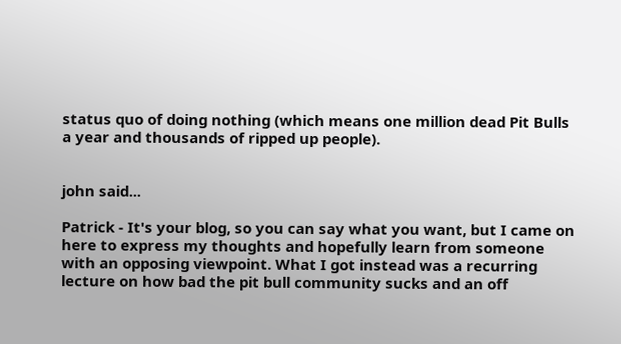status quo of doing nothing (which means one million dead Pit Bulls a year and thousands of ripped up people).


john said...

Patrick - It's your blog, so you can say what you want, but I came on here to express my thoughts and hopefully learn from someone with an opposing viewpoint. What I got instead was a recurring lecture on how bad the pit bull community sucks and an off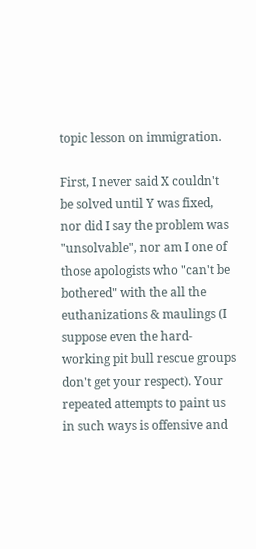topic lesson on immigration.

First, I never said X couldn't be solved until Y was fixed, nor did I say the problem was "unsolvable", nor am I one of those apologists who "can't be bothered" with the all the euthanizations & maulings (I suppose even the hard-working pit bull rescue groups don't get your respect). Your repeated attempts to paint us in such ways is offensive and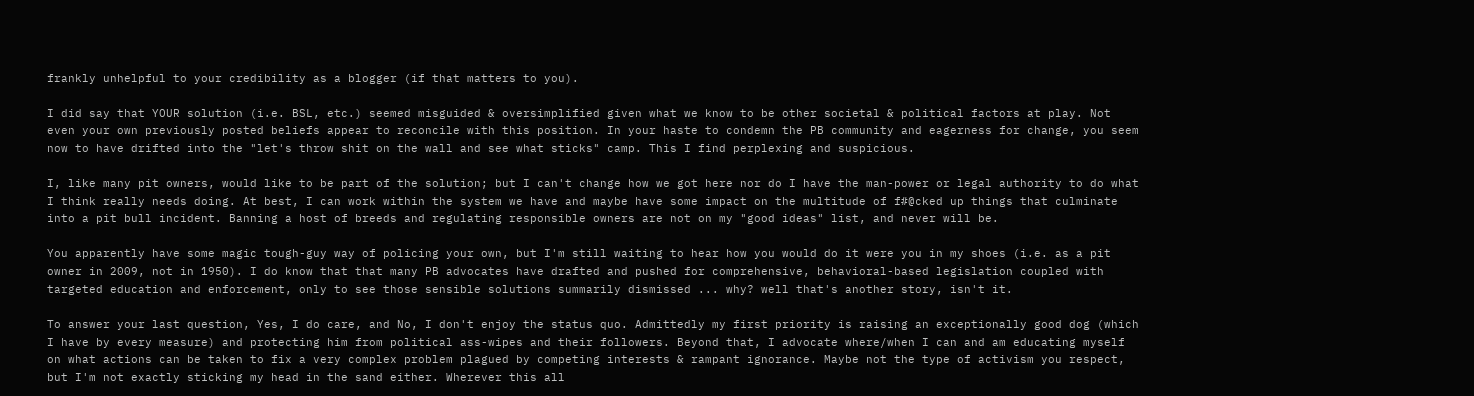frankly unhelpful to your credibility as a blogger (if that matters to you).

I did say that YOUR solution (i.e. BSL, etc.) seemed misguided & oversimplified given what we know to be other societal & political factors at play. Not even your own previously posted beliefs appear to reconcile with this position. In your haste to condemn the PB community and eagerness for change, you seem now to have drifted into the "let's throw shit on the wall and see what sticks" camp. This I find perplexing and suspicious.

I, like many pit owners, would like to be part of the solution; but I can't change how we got here nor do I have the man-power or legal authority to do what I think really needs doing. At best, I can work within the system we have and maybe have some impact on the multitude of f#@cked up things that culminate into a pit bull incident. Banning a host of breeds and regulating responsible owners are not on my "good ideas" list, and never will be.

You apparently have some magic tough-guy way of policing your own, but I'm still waiting to hear how you would do it were you in my shoes (i.e. as a pit owner in 2009, not in 1950). I do know that that many PB advocates have drafted and pushed for comprehensive, behavioral-based legislation coupled with targeted education and enforcement, only to see those sensible solutions summarily dismissed ... why? well that's another story, isn't it.

To answer your last question, Yes, I do care, and No, I don't enjoy the status quo. Admittedly my first priority is raising an exceptionally good dog (which I have by every measure) and protecting him from political ass-wipes and their followers. Beyond that, I advocate where/when I can and am educating myself on what actions can be taken to fix a very complex problem plagued by competing interests & rampant ignorance. Maybe not the type of activism you respect, but I'm not exactly sticking my head in the sand either. Wherever this all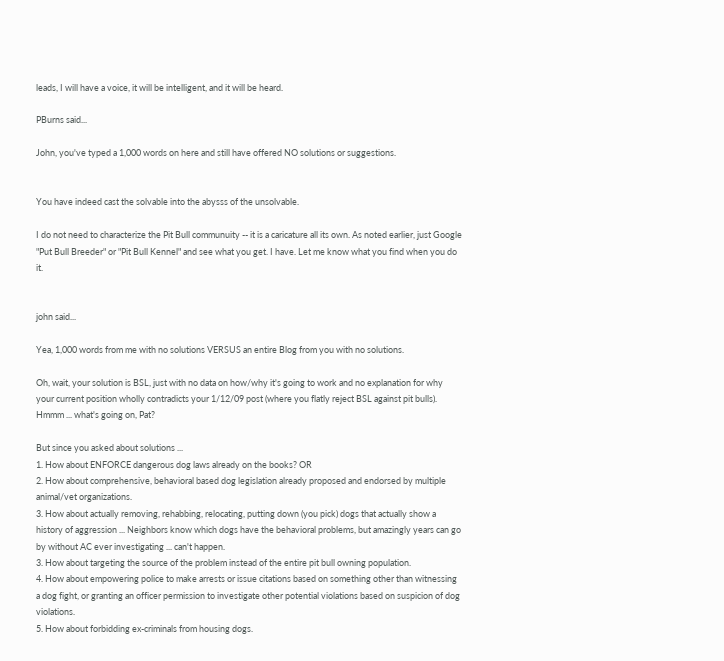leads, I will have a voice, it will be intelligent, and it will be heard.

PBurns said...

John, you've typed a 1,000 words on here and still have offered NO solutions or suggestions.


You have indeed cast the solvable into the abysss of the unsolvable.

I do not need to characterize the Pit Bull communuity -- it is a caricature all its own. As noted earlier, just Google "Put Bull Breeder" or "Pit Bull Kennel" and see what you get. I have. Let me know what you find when you do it.


john said...

Yea, 1,000 words from me with no solutions VERSUS an entire Blog from you with no solutions.

Oh, wait, your solution is BSL, just with no data on how/why it's going to work and no explanation for why your current position wholly contradicts your 1/12/09 post (where you flatly reject BSL against pit bulls). Hmmm ... what's going on, Pat?

But since you asked about solutions ...
1. How about ENFORCE dangerous dog laws already on the books? OR
2. How about comprehensive, behavioral based dog legislation already proposed and endorsed by multiple animal/vet organizations.
3. How about actually removing, rehabbing, relocating, putting down (you pick) dogs that actually show a history of aggression ... Neighbors know which dogs have the behavioral problems, but amazingly years can go by without AC ever investigating ... can't happen.
3. How about targeting the source of the problem instead of the entire pit bull owning population.
4. How about empowering police to make arrests or issue citations based on something other than witnessing a dog fight, or granting an officer permission to investigate other potential violations based on suspicion of dog violations.
5. How about forbidding ex-criminals from housing dogs.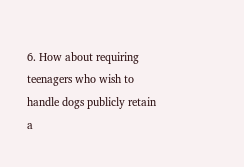6. How about requiring teenagers who wish to handle dogs publicly retain a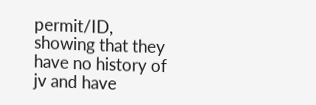permit/ID, showing that they have no history of jv and have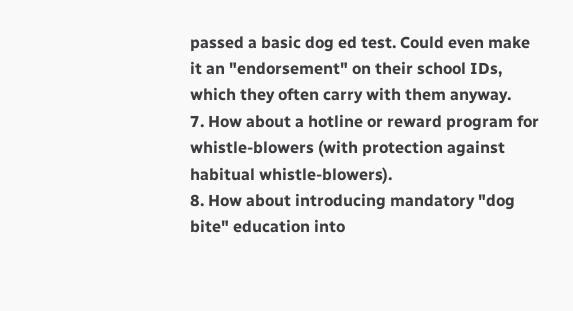passed a basic dog ed test. Could even make it an "endorsement" on their school IDs, which they often carry with them anyway.
7. How about a hotline or reward program for whistle-blowers (with protection against habitual whistle-blowers).
8. How about introducing mandatory "dog bite" education into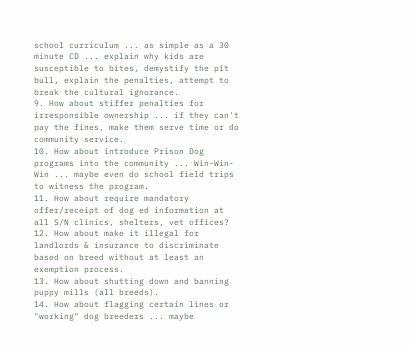school curriculum ... as simple as a 30 minute CD ... explain why kids are susceptible to bites, demystify the pit bull, explain the penalties, attempt to break the cultural ignorance.
9. How about stiffer penalties for irresponsible ownership ... if they can't pay the fines, make them serve time or do community service.
10. How about introduce Prison Dog programs into the community ... Win-Win-Win ... maybe even do school field trips to witness the program.
11. How about require mandatory offer/receipt of dog ed information at all S/N clinics, shelters, vet offices?
12. How about make it illegal for landlords & insurance to discriminate based on breed without at least an exemption process.
13. How about shutting down and banning puppy mills (all breeds).
14. How about flagging certain lines or "working" dog breeders ... maybe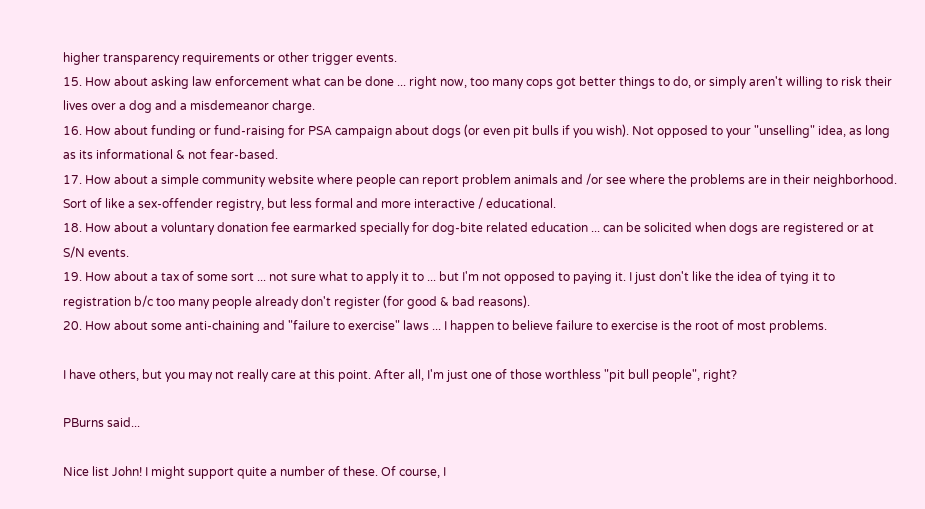higher transparency requirements or other trigger events.
15. How about asking law enforcement what can be done ... right now, too many cops got better things to do, or simply aren't willing to risk their lives over a dog and a misdemeanor charge.
16. How about funding or fund-raising for PSA campaign about dogs (or even pit bulls if you wish). Not opposed to your "unselling" idea, as long as its informational & not fear-based.
17. How about a simple community website where people can report problem animals and /or see where the problems are in their neighborhood. Sort of like a sex-offender registry, but less formal and more interactive / educational.
18. How about a voluntary donation fee earmarked specially for dog-bite related education ... can be solicited when dogs are registered or at S/N events.
19. How about a tax of some sort ... not sure what to apply it to ... but I'm not opposed to paying it. I just don't like the idea of tying it to registration b/c too many people already don't register (for good & bad reasons).
20. How about some anti-chaining and "failure to exercise" laws ... I happen to believe failure to exercise is the root of most problems.

I have others, but you may not really care at this point. After all, I'm just one of those worthless "pit bull people", right?

PBurns said...

Nice list John! I might support quite a number of these. Of course, I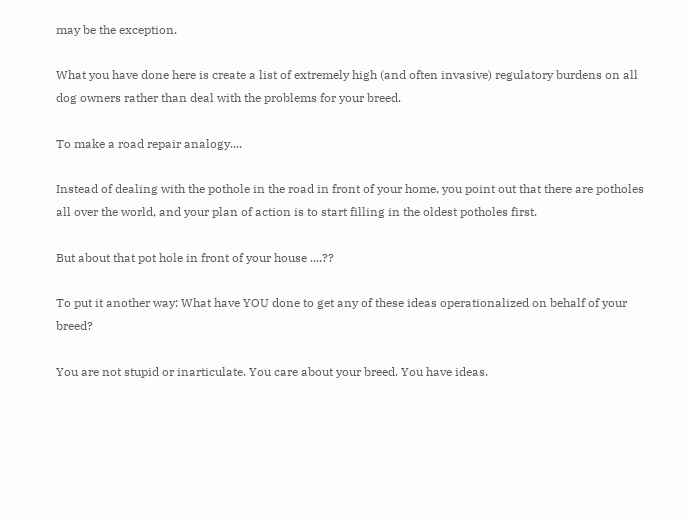may be the exception.

What you have done here is create a list of extremely high (and often invasive) regulatory burdens on all dog owners rather than deal with the problems for your breed.

To make a road repair analogy....

Instead of dealing with the pothole in the road in front of your home, you point out that there are potholes all over the world, and your plan of action is to start filling in the oldest potholes first.

But about that pot hole in front of your house ....??

To put it another way: What have YOU done to get any of these ideas operationalized on behalf of your breed?

You are not stupid or inarticulate. You care about your breed. You have ideas.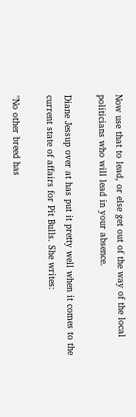Now use that to lead, or else get out of the way of the local politicians who will lead in your absence.

Diane Jessup over at has put it pretty well when it comes to the current state of affairs for Pit Bulls. She writes:

"No other breed has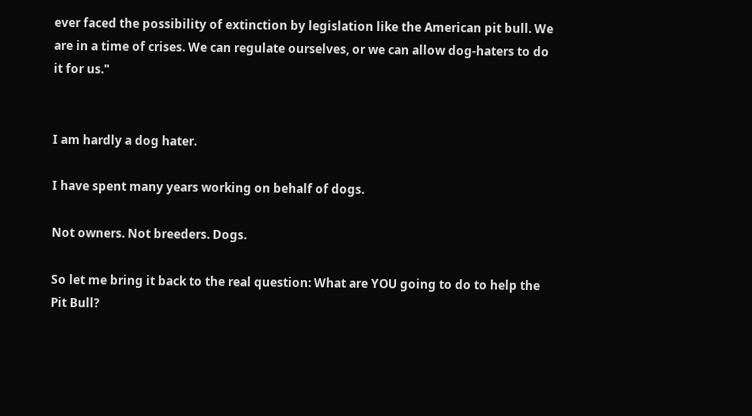ever faced the possibility of extinction by legislation like the American pit bull. We are in a time of crises. We can regulate ourselves, or we can allow dog-haters to do it for us."


I am hardly a dog hater.

I have spent many years working on behalf of dogs.

Not owners. Not breeders. Dogs.

So let me bring it back to the real question: What are YOU going to do to help the Pit Bull?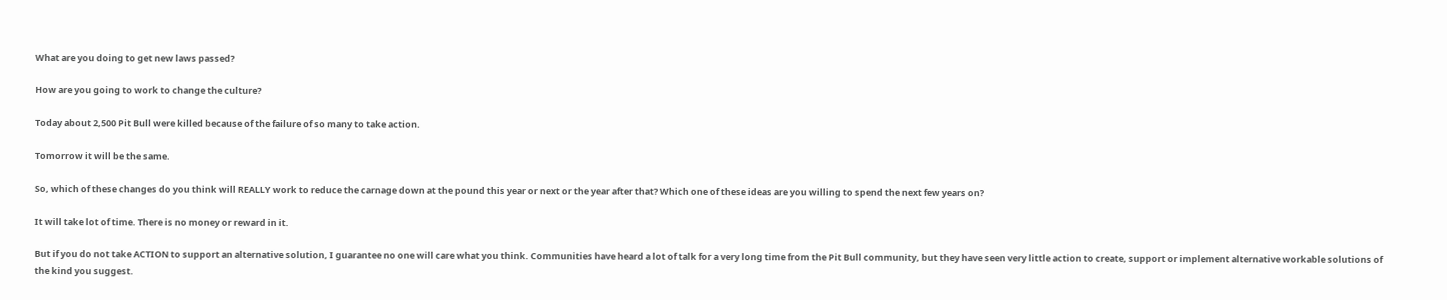What are you doing to get new laws passed?

How are you going to work to change the culture?

Today about 2,500 Pit Bull were killed because of the failure of so many to take action.

Tomorrow it will be the same.

So, which of these changes do you think will REALLY work to reduce the carnage down at the pound this year or next or the year after that? Which one of these ideas are you willing to spend the next few years on?

It will take lot of time. There is no money or reward in it.

But if you do not take ACTION to support an alternative solution, I guarantee no one will care what you think. Communities have heard a lot of talk for a very long time from the Pit Bull community, but they have seen very little action to create, support or implement alternative workable solutions of the kind you suggest.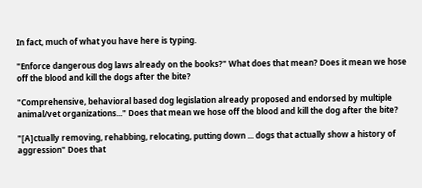In fact, much of what you have here is typing.

"Enforce dangerous dog laws already on the books?" What does that mean? Does it mean we hose off the blood and kill the dogs after the bite?

"Comprehensive, behavioral based dog legislation already proposed and endorsed by multiple animal/vet organizations..." Does that mean we hose off the blood and kill the dog after the bite?

"[A]ctually removing, rehabbing, relocating, putting down ... dogs that actually show a history of aggression" Does that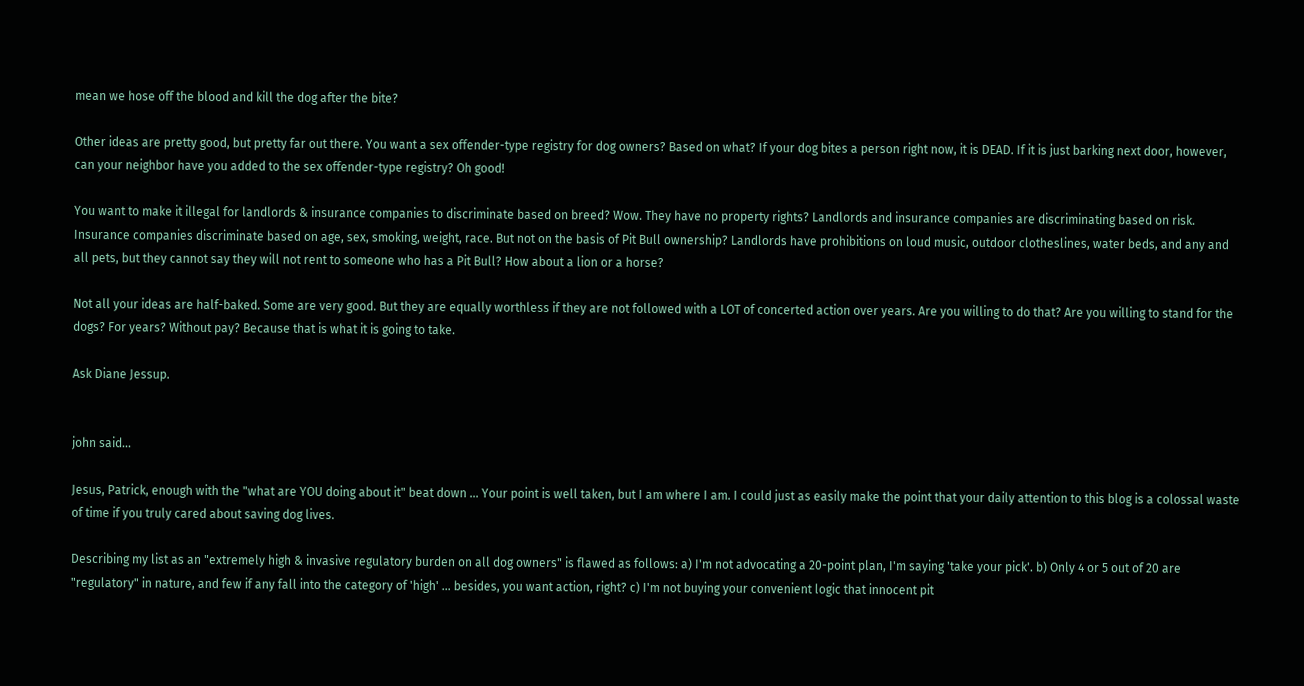mean we hose off the blood and kill the dog after the bite?

Other ideas are pretty good, but pretty far out there. You want a sex offender-type registry for dog owners? Based on what? If your dog bites a person right now, it is DEAD. If it is just barking next door, however, can your neighbor have you added to the sex offender-type registry? Oh good!

You want to make it illegal for landlords & insurance companies to discriminate based on breed? Wow. They have no property rights? Landlords and insurance companies are discriminating based on risk. Insurance companies discriminate based on age, sex, smoking, weight, race. But not on the basis of Pit Bull ownership? Landlords have prohibitions on loud music, outdoor clotheslines, water beds, and any and all pets, but they cannot say they will not rent to someone who has a Pit Bull? How about a lion or a horse?

Not all your ideas are half-baked. Some are very good. But they are equally worthless if they are not followed with a LOT of concerted action over years. Are you willing to do that? Are you willing to stand for the dogs? For years? Without pay? Because that is what it is going to take.

Ask Diane Jessup.


john said...

Jesus, Patrick, enough with the "what are YOU doing about it" beat down ... Your point is well taken, but I am where I am. I could just as easily make the point that your daily attention to this blog is a colossal waste of time if you truly cared about saving dog lives.

Describing my list as an "extremely high & invasive regulatory burden on all dog owners" is flawed as follows: a) I'm not advocating a 20-point plan, I'm saying 'take your pick'. b) Only 4 or 5 out of 20 are "regulatory" in nature, and few if any fall into the category of 'high' ... besides, you want action, right? c) I'm not buying your convenient logic that innocent pit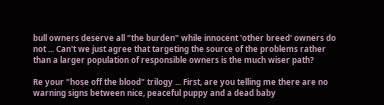bull owners deserve all "the burden" while innocent 'other breed' owners do not ... Can't we just agree that targeting the source of the problems rather than a larger population of responsible owners is the much wiser path?

Re your "hose off the blood" trilogy ... First, are you telling me there are no warning signs between nice, peaceful puppy and a dead baby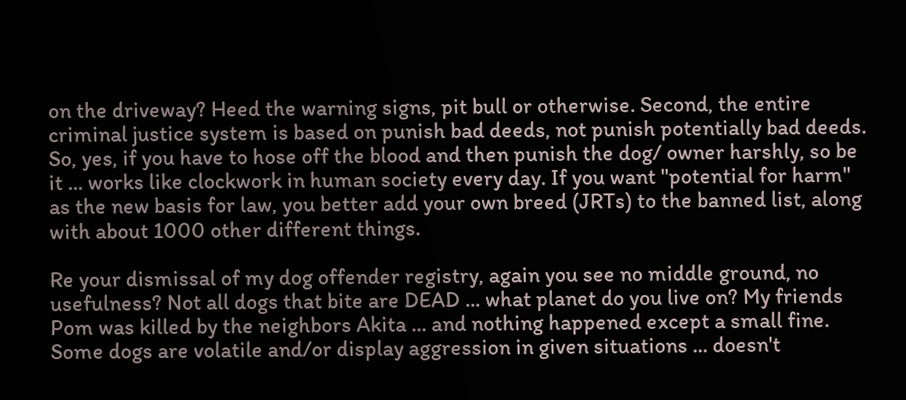on the driveway? Heed the warning signs, pit bull or otherwise. Second, the entire criminal justice system is based on punish bad deeds, not punish potentially bad deeds. So, yes, if you have to hose off the blood and then punish the dog/ owner harshly, so be it ... works like clockwork in human society every day. If you want "potential for harm" as the new basis for law, you better add your own breed (JRTs) to the banned list, along with about 1000 other different things.

Re your dismissal of my dog offender registry, again you see no middle ground, no usefulness? Not all dogs that bite are DEAD ... what planet do you live on? My friends Pom was killed by the neighbors Akita ... and nothing happened except a small fine. Some dogs are volatile and/or display aggression in given situations ... doesn't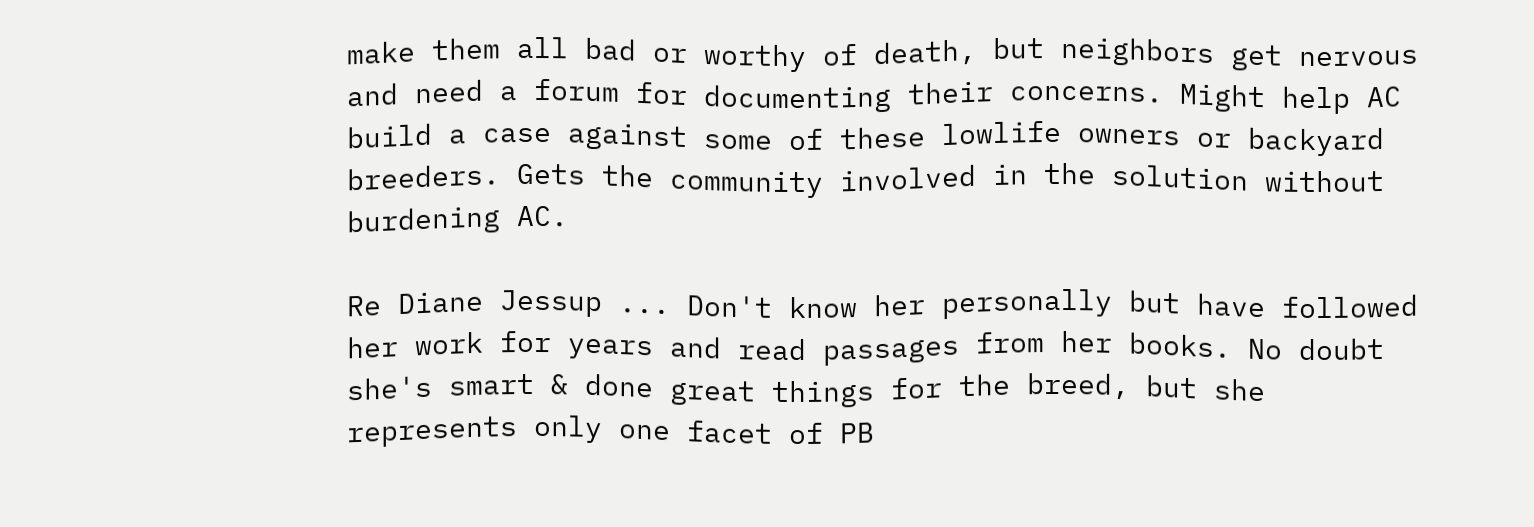make them all bad or worthy of death, but neighbors get nervous and need a forum for documenting their concerns. Might help AC build a case against some of these lowlife owners or backyard breeders. Gets the community involved in the solution without burdening AC.

Re Diane Jessup ... Don't know her personally but have followed her work for years and read passages from her books. No doubt she's smart & done great things for the breed, but she represents only one facet of PB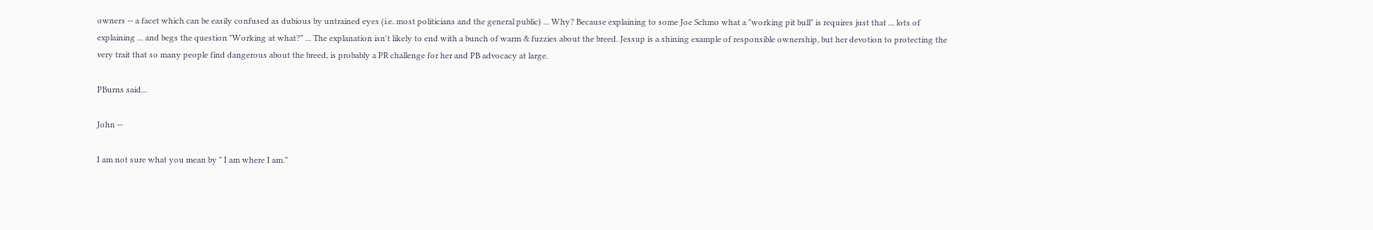owners -- a facet which can be easily confused as dubious by untrained eyes (i.e. most politicians and the general public) ... Why? Because explaining to some Joe Schmo what a "working pit bull" is requires just that ... lots of explaining ... and begs the question "Working at what?" ... The explanation isn't likely to end with a bunch of warm & fuzzies about the breed. Jessup is a shining example of responsible ownership, but her devotion to protecting the very trait that so many people find dangerous about the breed, is probably a PR challenge for her and PB advocacy at large.

PBurns said...

John --

I am not sure what you mean by " I am where I am."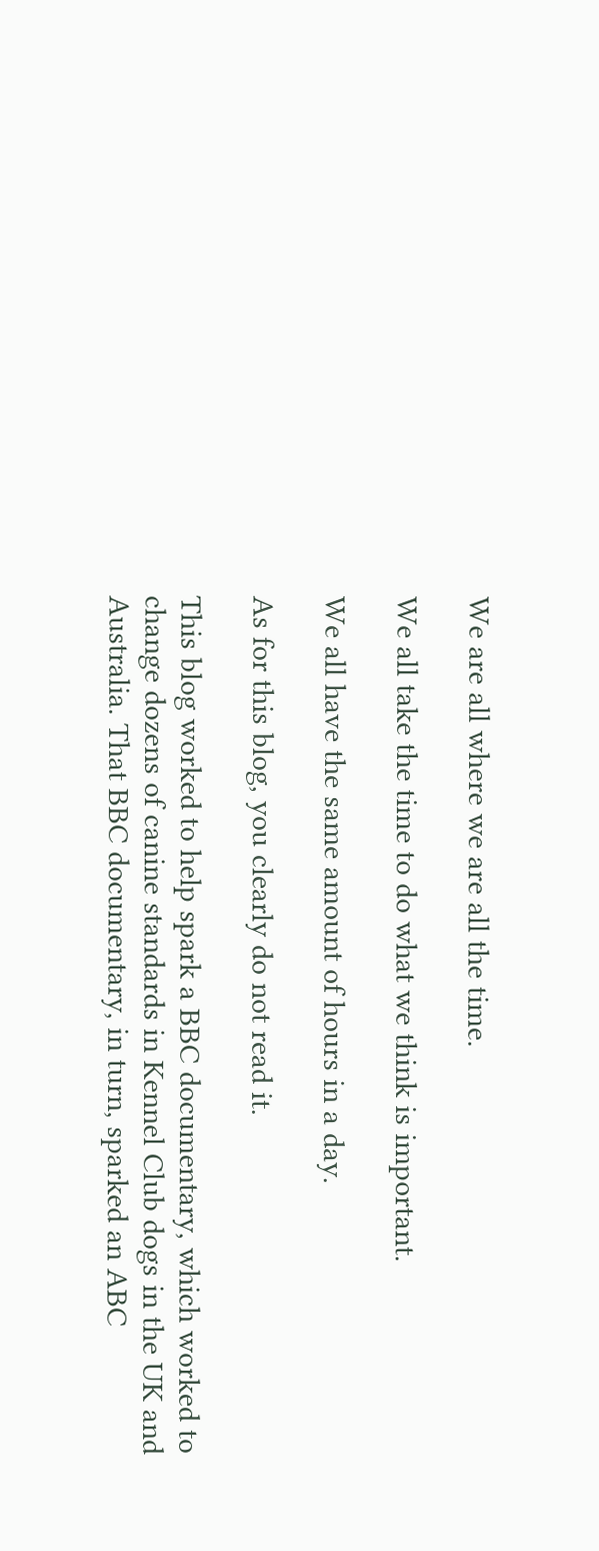We are all where we are all the time.

We all take the time to do what we think is important.

We all have the same amount of hours in a day.

As for this blog, you clearly do not read it.

This blog worked to help spark a BBC documentary, which worked to change dozens of canine standards in Kennel Club dogs in the UK and Australia. That BBC documentary, in turn, sparked an ABC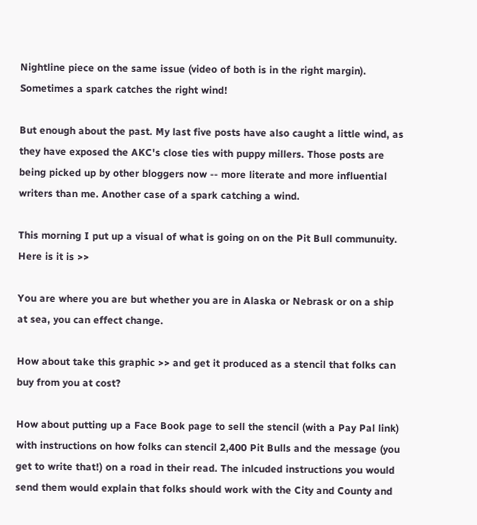Nightline piece on the same issue (video of both is in the right margin). Sometimes a spark catches the right wind!

But enough about the past. My last five posts have also caught a little wind, as they have exposed the AKC's close ties with puppy millers. Those posts are being picked up by other bloggers now -- more literate and more influential writers than me. Another case of a spark catching a wind.

This morning I put up a visual of what is going on on the Pit Bull communuity. Here is it is >>

You are where you are but whether you are in Alaska or Nebrask or on a ship at sea, you can effect change.

How about take this graphic >> and get it produced as a stencil that folks can buy from you at cost?

How about putting up a Face Book page to sell the stencil (with a Pay Pal link) with instructions on how folks can stencil 2,400 Pit Bulls and the message (you get to write that!) on a road in their read. The inlcuded instructions you would send them would explain that folks should work with the City and County and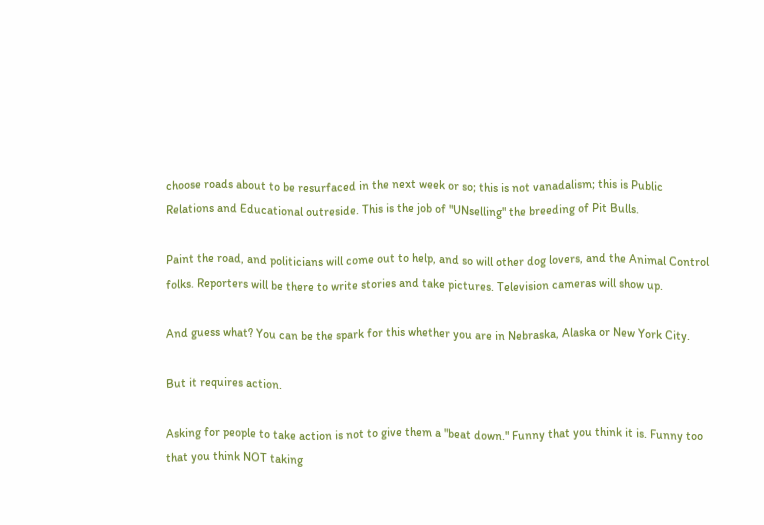choose roads about to be resurfaced in the next week or so; this is not vanadalism; this is Public Relations and Educational outreside. This is the job of "UNselling" the breeding of Pit Bulls.

Paint the road, and politicians will come out to help, and so will other dog lovers, and the Animal Control folks. Reporters will be there to write stories and take pictures. Television cameras will show up.

And guess what? You can be the spark for this whether you are in Nebraska, Alaska or New York City.

But it requires action.

Asking for people to take action is not to give them a "beat down." Funny that you think it is. Funny too that you think NOT taking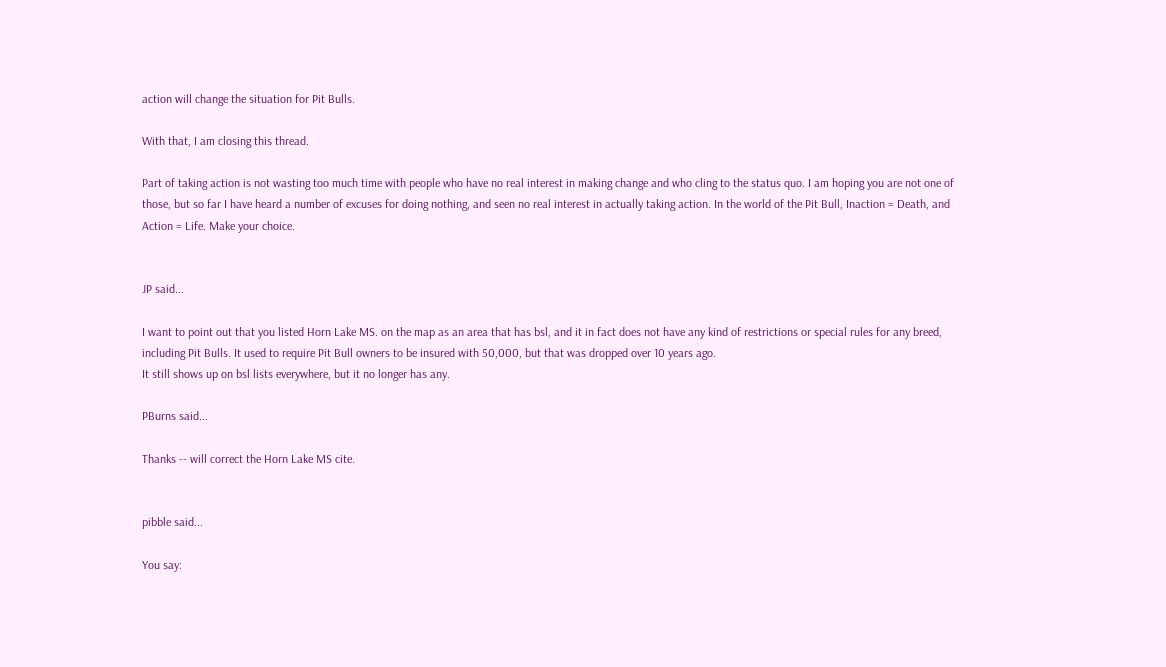action will change the situation for Pit Bulls.

With that, I am closing this thread.

Part of taking action is not wasting too much time with people who have no real interest in making change and who cling to the status quo. I am hoping you are not one of those, but so far I have heard a number of excuses for doing nothing, and seen no real interest in actually taking action. In the world of the Pit Bull, Inaction = Death, and Action = Life. Make your choice.


JP said...

I want to point out that you listed Horn Lake MS. on the map as an area that has bsl, and it in fact does not have any kind of restrictions or special rules for any breed, including Pit Bulls. It used to require Pit Bull owners to be insured with 50,000, but that was dropped over 10 years ago.
It still shows up on bsl lists everywhere, but it no longer has any.

PBurns said...

Thanks -- will correct the Horn Lake MS cite.


pibble said...

You say: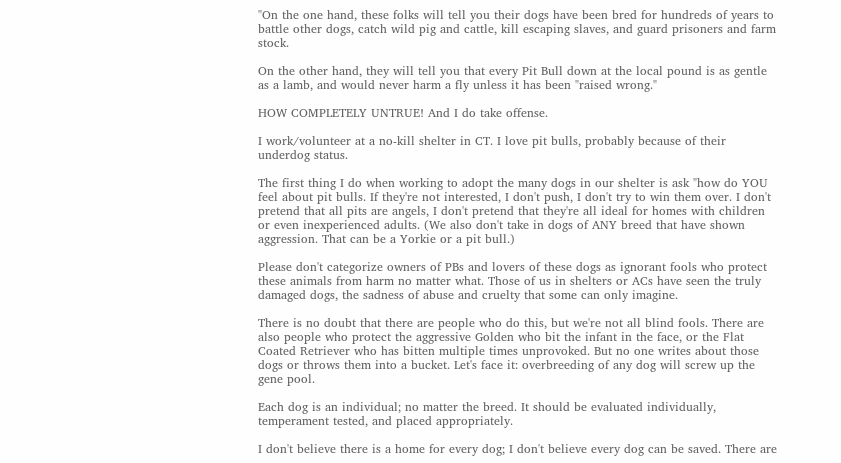"On the one hand, these folks will tell you their dogs have been bred for hundreds of years to battle other dogs, catch wild pig and cattle, kill escaping slaves, and guard prisoners and farm stock.

On the other hand, they will tell you that every Pit Bull down at the local pound is as gentle as a lamb, and would never harm a fly unless it has been "raised wrong."

HOW COMPLETELY UNTRUE! And I do take offense.

I work/volunteer at a no-kill shelter in CT. I love pit bulls, probably because of their underdog status.

The first thing I do when working to adopt the many dogs in our shelter is ask "how do YOU feel about pit bulls. If they're not interested, I don't push, I don't try to win them over. I don't pretend that all pits are angels, I don't pretend that they're all ideal for homes with children or even inexperienced adults. (We also don't take in dogs of ANY breed that have shown aggression. That can be a Yorkie or a pit bull.)

Please don't categorize owners of PBs and lovers of these dogs as ignorant fools who protect these animals from harm no matter what. Those of us in shelters or ACs have seen the truly damaged dogs, the sadness of abuse and cruelty that some can only imagine.

There is no doubt that there are people who do this, but we're not all blind fools. There are also people who protect the aggressive Golden who bit the infant in the face, or the Flat Coated Retriever who has bitten multiple times unprovoked. But no one writes about those dogs or throws them into a bucket. Let's face it: overbreeding of any dog will screw up the gene pool.

Each dog is an individual; no matter the breed. It should be evaluated individually, temperament tested, and placed appropriately.

I don't believe there is a home for every dog; I don't believe every dog can be saved. There are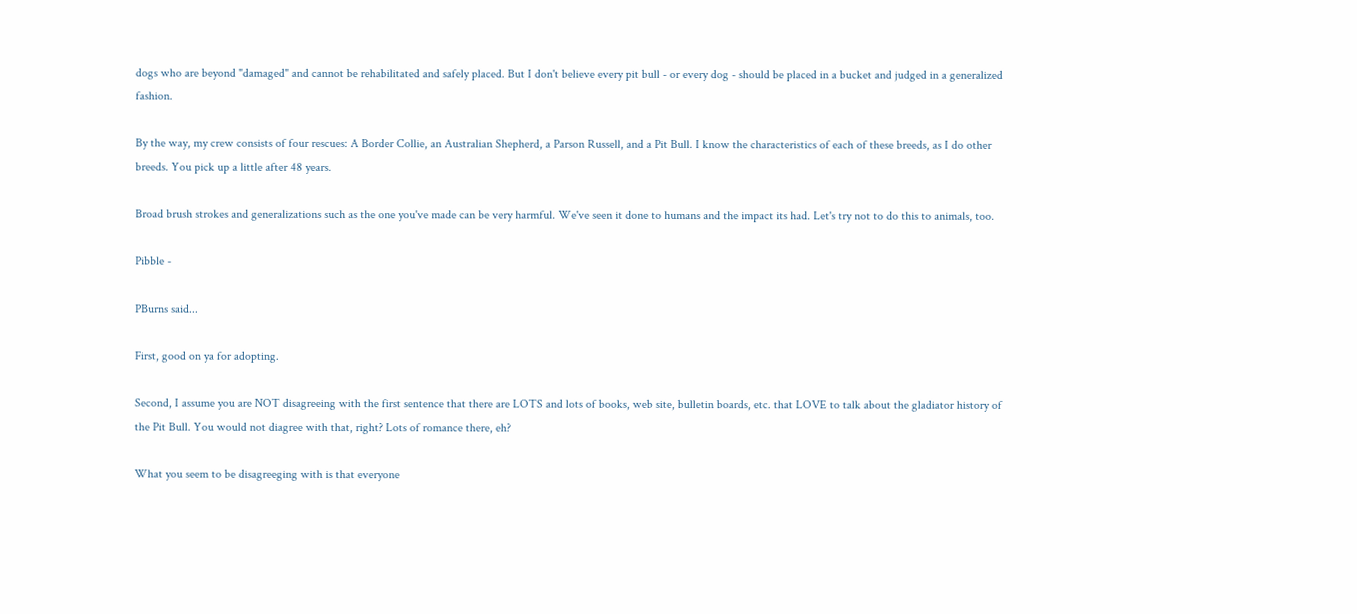dogs who are beyond "damaged" and cannot be rehabilitated and safely placed. But I don't believe every pit bull - or every dog - should be placed in a bucket and judged in a generalized fashion.

By the way, my crew consists of four rescues: A Border Collie, an Australian Shepherd, a Parson Russell, and a Pit Bull. I know the characteristics of each of these breeds, as I do other breeds. You pick up a little after 48 years.

Broad brush strokes and generalizations such as the one you've made can be very harmful. We've seen it done to humans and the impact its had. Let's try not to do this to animals, too.

Pibble -

PBurns said...

First, good on ya for adopting.

Second, I assume you are NOT disagreeing with the first sentence that there are LOTS and lots of books, web site, bulletin boards, etc. that LOVE to talk about the gladiator history of the Pit Bull. You would not diagree with that, right? Lots of romance there, eh?

What you seem to be disagreeging with is that everyone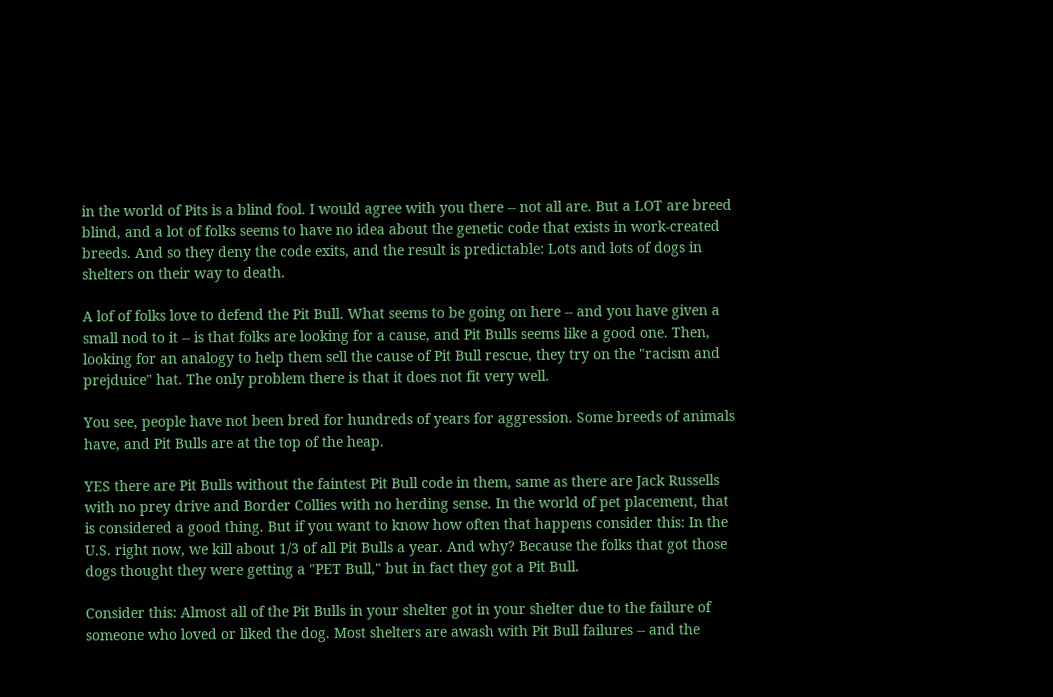in the world of Pits is a blind fool. I would agree with you there -- not all are. But a LOT are breed blind, and a lot of folks seems to have no idea about the genetic code that exists in work-created breeds. And so they deny the code exits, and the result is predictable: Lots and lots of dogs in shelters on their way to death.

A lof of folks love to defend the Pit Bull. What seems to be going on here -- and you have given a small nod to it -- is that folks are looking for a cause, and Pit Bulls seems like a good one. Then, looking for an analogy to help them sell the cause of Pit Bull rescue, they try on the "racism and prejduice" hat. The only problem there is that it does not fit very well.

You see, people have not been bred for hundreds of years for aggression. Some breeds of animals have, and Pit Bulls are at the top of the heap.

YES there are Pit Bulls without the faintest Pit Bull code in them, same as there are Jack Russells with no prey drive and Border Collies with no herding sense. In the world of pet placement, that is considered a good thing. But if you want to know how often that happens consider this: In the U.S. right now, we kill about 1/3 of all Pit Bulls a year. And why? Because the folks that got those dogs thought they were getting a "PET Bull," but in fact they got a Pit Bull.

Consider this: Almost all of the Pit Bulls in your shelter got in your shelter due to the failure of someone who loved or liked the dog. Most shelters are awash with Pit Bull failures -- and the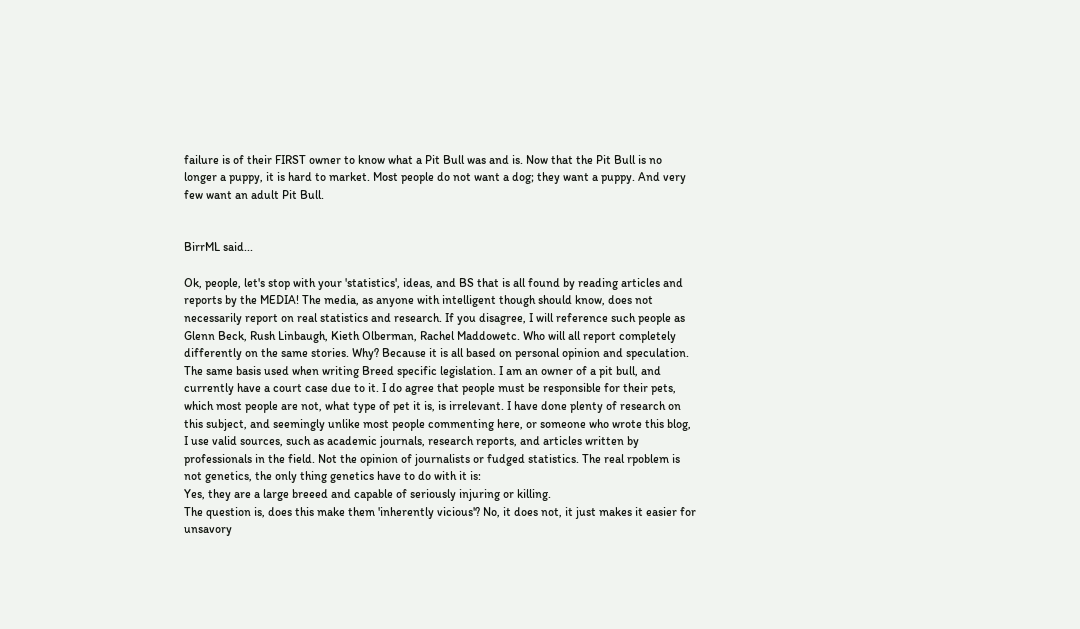failure is of their FIRST owner to know what a Pit Bull was and is. Now that the Pit Bull is no longer a puppy, it is hard to market. Most people do not want a dog; they want a puppy. And very few want an adult Pit Bull.


BirrML said...

Ok, people, let's stop with your 'statistics', ideas, and BS that is all found by reading articles and reports by the MEDIA! The media, as anyone with intelligent though should know, does not necessarily report on real statistics and research. If you disagree, I will reference such people as Glenn Beck, Rush Linbaugh, Kieth Olberman, Rachel Maddowetc. Who will all report completely differently on the same stories. Why? Because it is all based on personal opinion and speculation. The same basis used when writing Breed specific legislation. I am an owner of a pit bull, and currently have a court case due to it. I do agree that people must be responsible for their pets, which most people are not, what type of pet it is, is irrelevant. I have done plenty of research on this subject, and seemingly unlike most people commenting here, or someone who wrote this blog, I use valid sources, such as academic journals, research reports, and articles written by professionals in the field. Not the opinion of journalists or fudged statistics. The real rpoblem is not genetics, the only thing genetics have to do with it is:
Yes, they are a large breeed and capable of seriously injuring or killing.
The question is, does this make them 'inherently vicious'? No, it does not, it just makes it easier for unsavory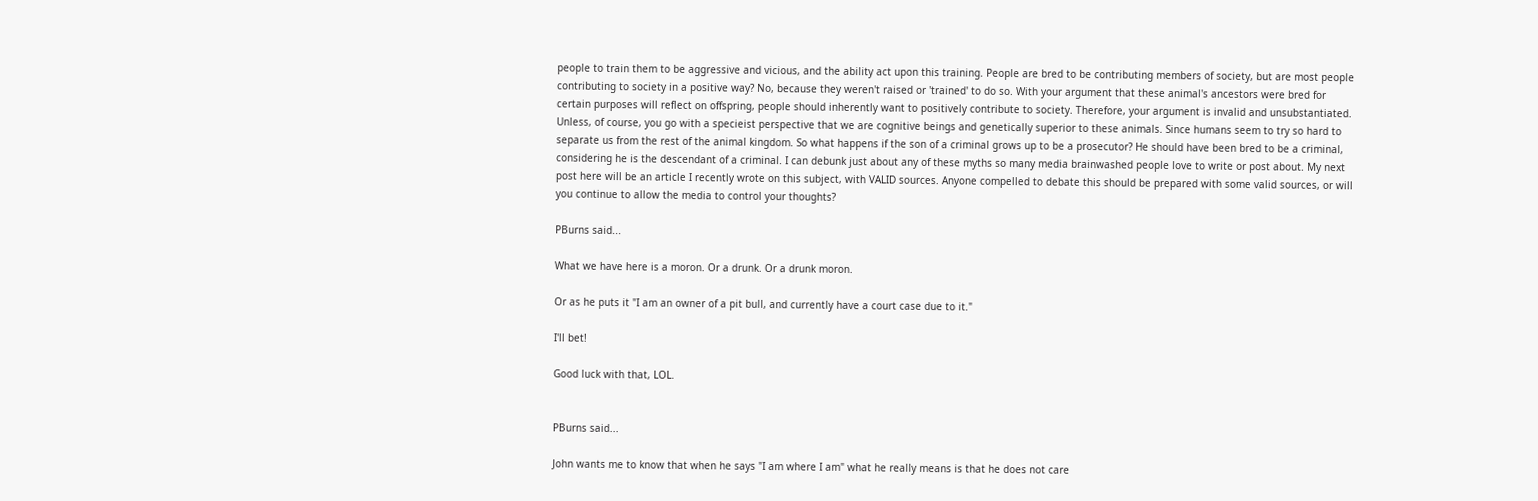people to train them to be aggressive and vicious, and the ability act upon this training. People are bred to be contributing members of society, but are most people contributing to society in a positive way? No, because they weren't raised or 'trained' to do so. With your argument that these animal's ancestors were bred for certain purposes will reflect on offspring, people should inherently want to positively contribute to society. Therefore, your argument is invalid and unsubstantiated. Unless, of course, you go with a specieist perspective that we are cognitive beings and genetically superior to these animals. Since humans seem to try so hard to separate us from the rest of the animal kingdom. So what happens if the son of a criminal grows up to be a prosecutor? He should have been bred to be a criminal, considering he is the descendant of a criminal. I can debunk just about any of these myths so many media brainwashed people love to write or post about. My next post here will be an article I recently wrote on this subject, with VALID sources. Anyone compelled to debate this should be prepared with some valid sources, or will you continue to allow the media to control your thoughts?

PBurns said...

What we have here is a moron. Or a drunk. Or a drunk moron.

Or as he puts it "I am an owner of a pit bull, and currently have a court case due to it."

I'll bet!

Good luck with that, LOL.


PBurns said...

John wants me to know that when he says "I am where I am" what he really means is that he does not care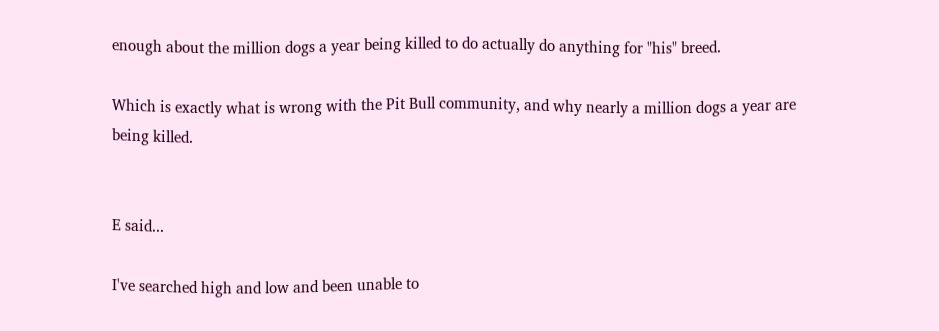enough about the million dogs a year being killed to do actually do anything for "his" breed.

Which is exactly what is wrong with the Pit Bull community, and why nearly a million dogs a year are being killed.


E said...

I've searched high and low and been unable to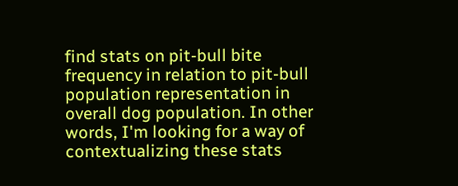find stats on pit-bull bite frequency in relation to pit-bull population representation in overall dog population. In other words, I'm looking for a way of contextualizing these stats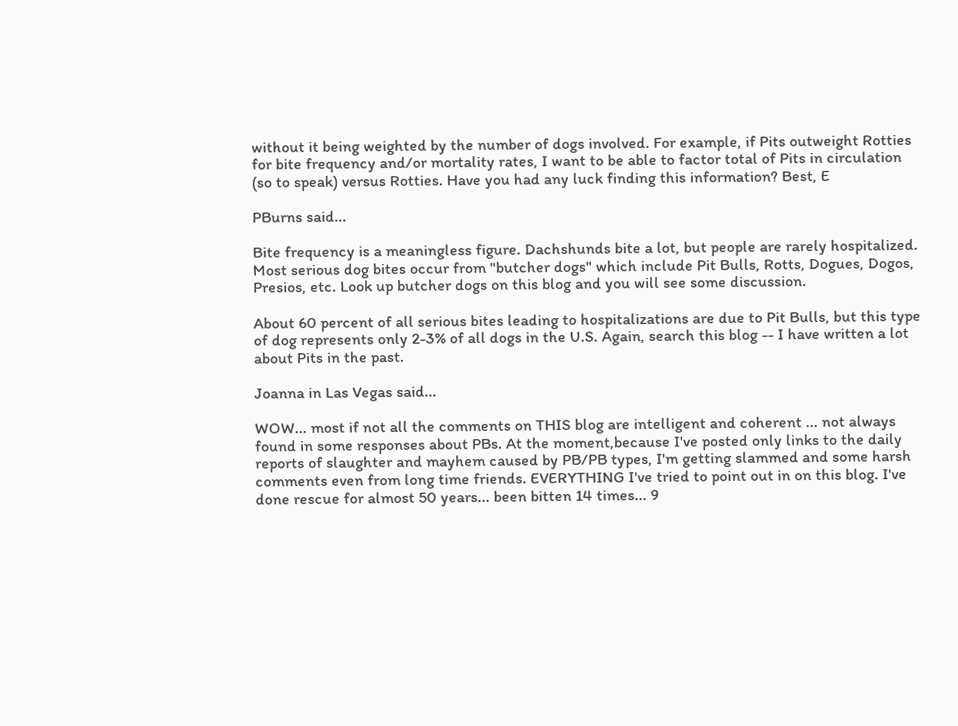without it being weighted by the number of dogs involved. For example, if Pits outweight Rotties for bite frequency and/or mortality rates, I want to be able to factor total of Pits in circulation (so to speak) versus Rotties. Have you had any luck finding this information? Best, E

PBurns said...

Bite frequency is a meaningless figure. Dachshunds bite a lot, but people are rarely hospitalized. Most serious dog bites occur from "butcher dogs" which include Pit Bulls, Rotts, Dogues, Dogos, Presios, etc. Look up butcher dogs on this blog and you will see some discussion.

About 60 percent of all serious bites leading to hospitalizations are due to Pit Bulls, but this type of dog represents only 2-3% of all dogs in the U.S. Again, search this blog -- I have written a lot about Pits in the past.

Joanna in Las Vegas said...

WOW... most if not all the comments on THIS blog are intelligent and coherent ... not always found in some responses about PBs. At the moment,because I've posted only links to the daily reports of slaughter and mayhem caused by PB/PB types, I'm getting slammed and some harsh comments even from long time friends. EVERYTHING I've tried to point out in on this blog. I've done rescue for almost 50 years... been bitten 14 times... 9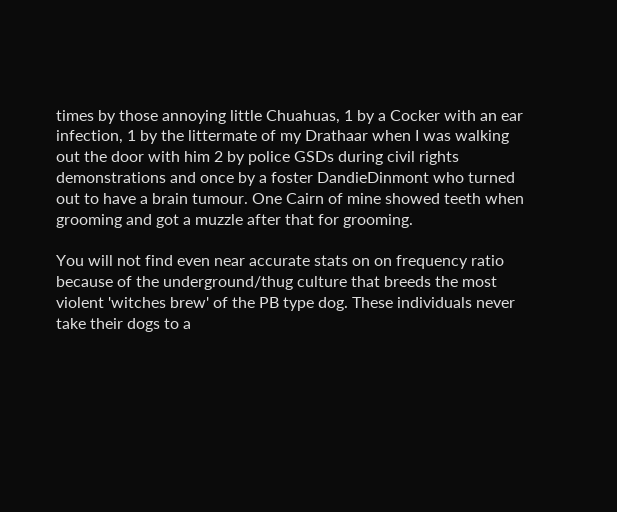times by those annoying little Chuahuas, 1 by a Cocker with an ear infection, 1 by the littermate of my Drathaar when I was walking out the door with him 2 by police GSDs during civil rights demonstrations and once by a foster DandieDinmont who turned out to have a brain tumour. One Cairn of mine showed teeth when grooming and got a muzzle after that for grooming.

You will not find even near accurate stats on on frequency ratio because of the underground/thug culture that breeds the most violent 'witches brew' of the PB type dog. These individuals never take their dogs to a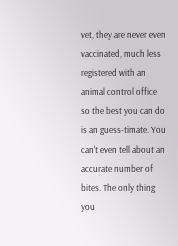vet, they are never even vaccinated, much less registered with an animal control office so the best you can do is an guess-timate. You can't even tell about an accurate number of bites. The only thing you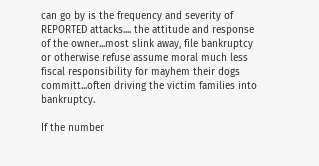can go by is the frequency and severity of REPORTED attacks.... the attitude and response of the owner...most slink away, file bankruptcy or otherwise refuse assume moral much less fiscal responsibility for mayhem their dogs committ...often driving the victim families into bankruptcy.

If the number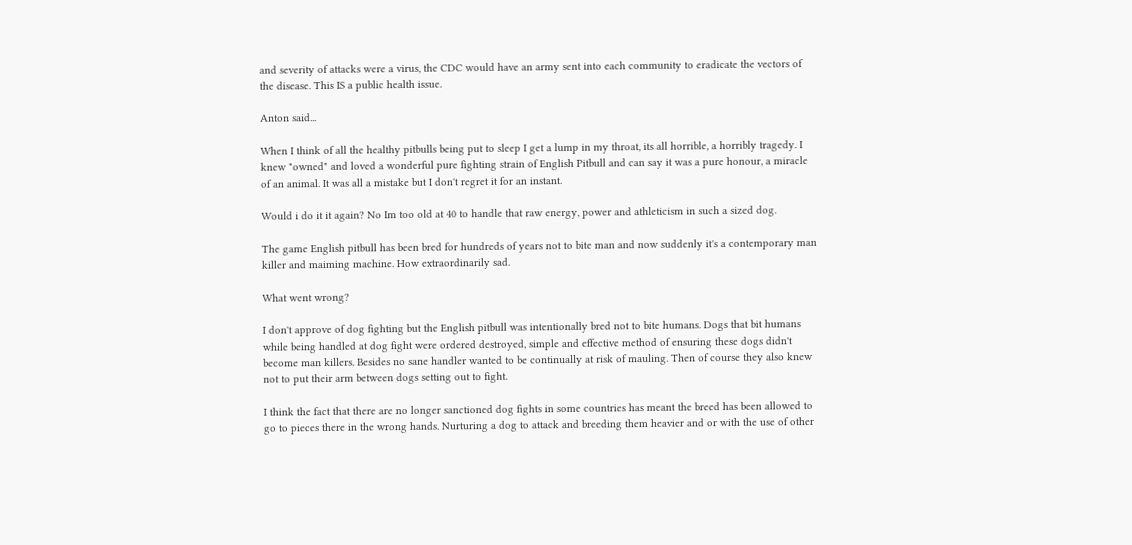and severity of attacks were a virus, the CDC would have an army sent into each community to eradicate the vectors of the disease. This IS a public health issue.

Anton said...

When I think of all the healthy pitbulls being put to sleep I get a lump in my throat, its all horrible, a horribly tragedy. I knew "owned" and loved a wonderful pure fighting strain of English Pitbull and can say it was a pure honour, a miracle of an animal. It was all a mistake but I don't regret it for an instant.

Would i do it it again? No Im too old at 40 to handle that raw energy, power and athleticism in such a sized dog.

The game English pitbull has been bred for hundreds of years not to bite man and now suddenly it's a contemporary man killer and maiming machine. How extraordinarily sad.

What went wrong?

I don't approve of dog fighting but the English pitbull was intentionally bred not to bite humans. Dogs that bit humans while being handled at dog fight were ordered destroyed, simple and effective method of ensuring these dogs didn't become man killers. Besides no sane handler wanted to be continually at risk of mauling. Then of course they also knew not to put their arm between dogs setting out to fight.

I think the fact that there are no longer sanctioned dog fights in some countries has meant the breed has been allowed to go to pieces there in the wrong hands. Nurturing a dog to attack and breeding them heavier and or with the use of other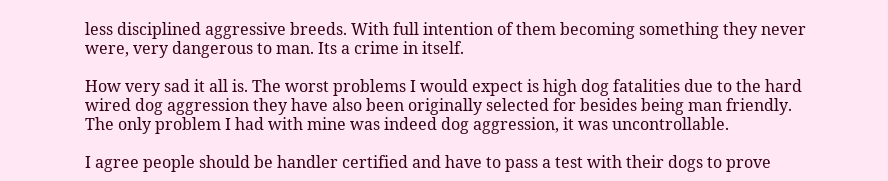less disciplined aggressive breeds. With full intention of them becoming something they never were, very dangerous to man. Its a crime in itself.

How very sad it all is. The worst problems I would expect is high dog fatalities due to the hard wired dog aggression they have also been originally selected for besides being man friendly. The only problem I had with mine was indeed dog aggression, it was uncontrollable.

I agree people should be handler certified and have to pass a test with their dogs to prove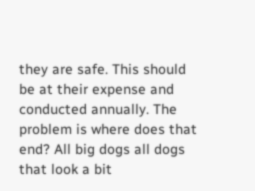they are safe. This should be at their expense and conducted annually. The problem is where does that end? All big dogs all dogs that look a bit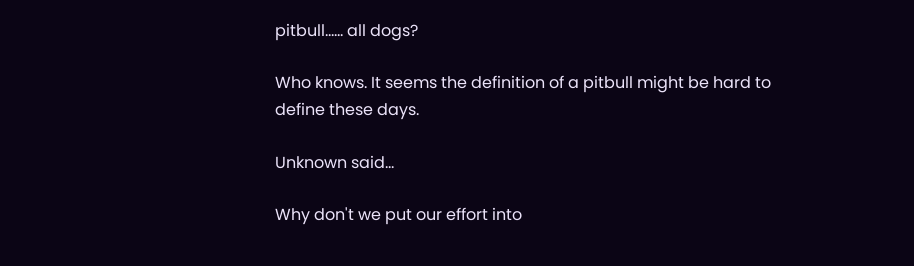pitbull...... all dogs?

Who knows. It seems the definition of a pitbull might be hard to define these days.

Unknown said...

Why don't we put our effort into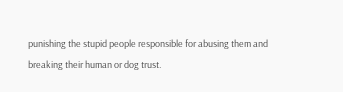punishing the stupid people responsible for abusing them and breaking their human or dog trust.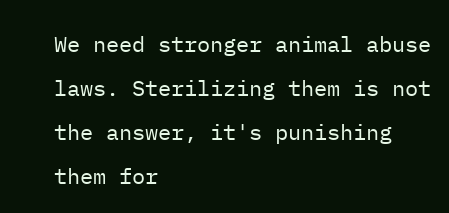We need stronger animal abuse laws. Sterilizing them is not the answer, it's punishing them for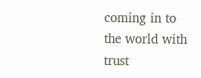coming in to the world with trust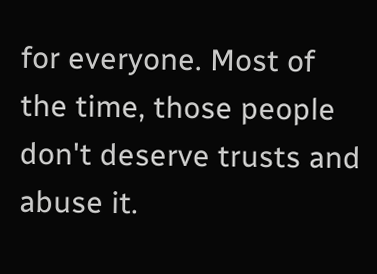for everyone. Most of the time, those people don't deserve trusts and abuse it.